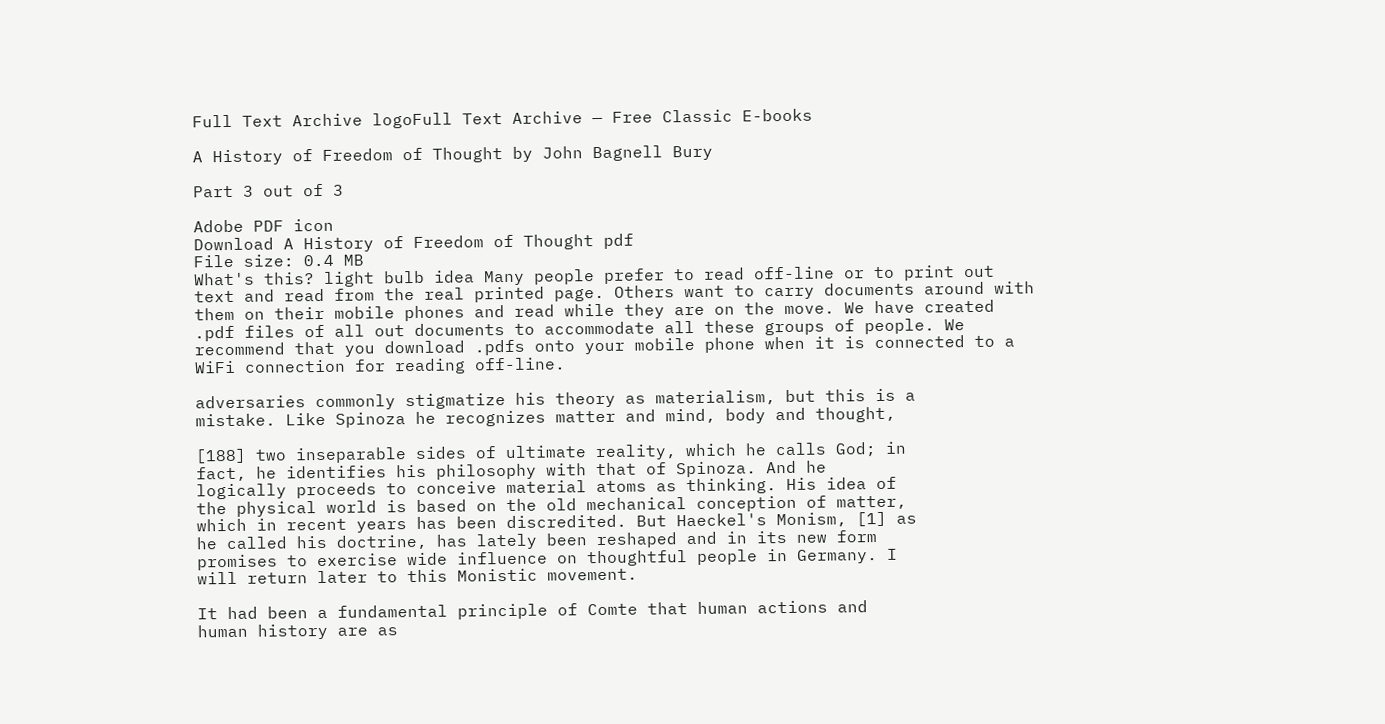Full Text Archive logoFull Text Archive — Free Classic E-books

A History of Freedom of Thought by John Bagnell Bury

Part 3 out of 3

Adobe PDF icon
Download A History of Freedom of Thought pdf
File size: 0.4 MB
What's this? light bulb idea Many people prefer to read off-line or to print out text and read from the real printed page. Others want to carry documents around with them on their mobile phones and read while they are on the move. We have created .pdf files of all out documents to accommodate all these groups of people. We recommend that you download .pdfs onto your mobile phone when it is connected to a WiFi connection for reading off-line.

adversaries commonly stigmatize his theory as materialism, but this is a
mistake. Like Spinoza he recognizes matter and mind, body and thought,

[188] two inseparable sides of ultimate reality, which he calls God; in
fact, he identifies his philosophy with that of Spinoza. And he
logically proceeds to conceive material atoms as thinking. His idea of
the physical world is based on the old mechanical conception of matter,
which in recent years has been discredited. But Haeckel's Monism, [1] as
he called his doctrine, has lately been reshaped and in its new form
promises to exercise wide influence on thoughtful people in Germany. I
will return later to this Monistic movement.

It had been a fundamental principle of Comte that human actions and
human history are as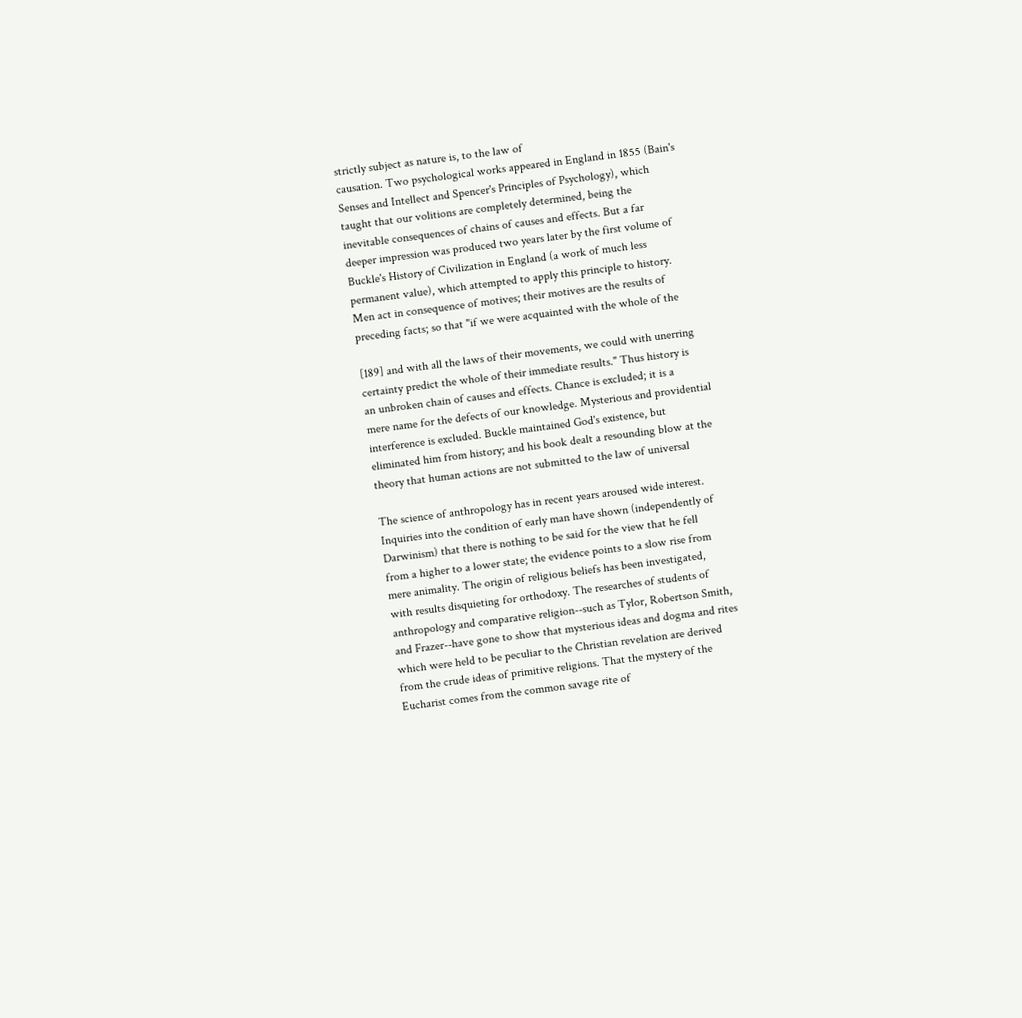strictly subject as nature is, to the law of
causation. Two psychological works appeared in England in 1855 (Bain's
Senses and Intellect and Spencer's Principles of Psychology), which
taught that our volitions are completely determined, being the
inevitable consequences of chains of causes and effects. But a far
deeper impression was produced two years later by the first volume of
Buckle's History of Civilization in England (a work of much less
permanent value), which attempted to apply this principle to history.
Men act in consequence of motives; their motives are the results of
preceding facts; so that "if we were acquainted with the whole of the

[189] and with all the laws of their movements, we could with unerring
certainty predict the whole of their immediate results." Thus history is
an unbroken chain of causes and effects. Chance is excluded; it is a
mere name for the defects of our knowledge. Mysterious and providential
interference is excluded. Buckle maintained God's existence, but
eliminated him from history; and his book dealt a resounding blow at the
theory that human actions are not submitted to the law of universal

The science of anthropology has in recent years aroused wide interest.
Inquiries into the condition of early man have shown (independently of
Darwinism) that there is nothing to be said for the view that he fell
from a higher to a lower state; the evidence points to a slow rise from
mere animality. The origin of religious beliefs has been investigated,
with results disquieting for orthodoxy. The researches of students of
anthropology and comparative religion--such as Tylor, Robertson Smith,
and Frazer--have gone to show that mysterious ideas and dogma and rites
which were held to be peculiar to the Christian revelation are derived
from the crude ideas of primitive religions. That the mystery of the
Eucharist comes from the common savage rite of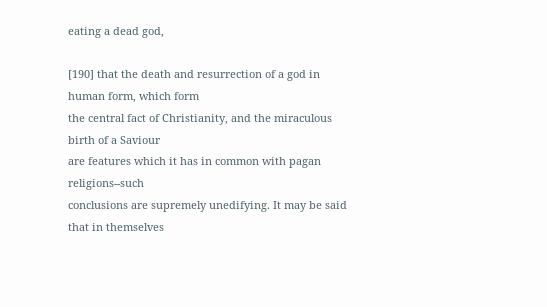eating a dead god,

[190] that the death and resurrection of a god in human form, which form
the central fact of Christianity, and the miraculous birth of a Saviour
are features which it has in common with pagan religions--such
conclusions are supremely unedifying. It may be said that in themselves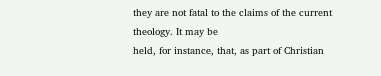they are not fatal to the claims of the current theology. It may be
held, for instance, that, as part of Christian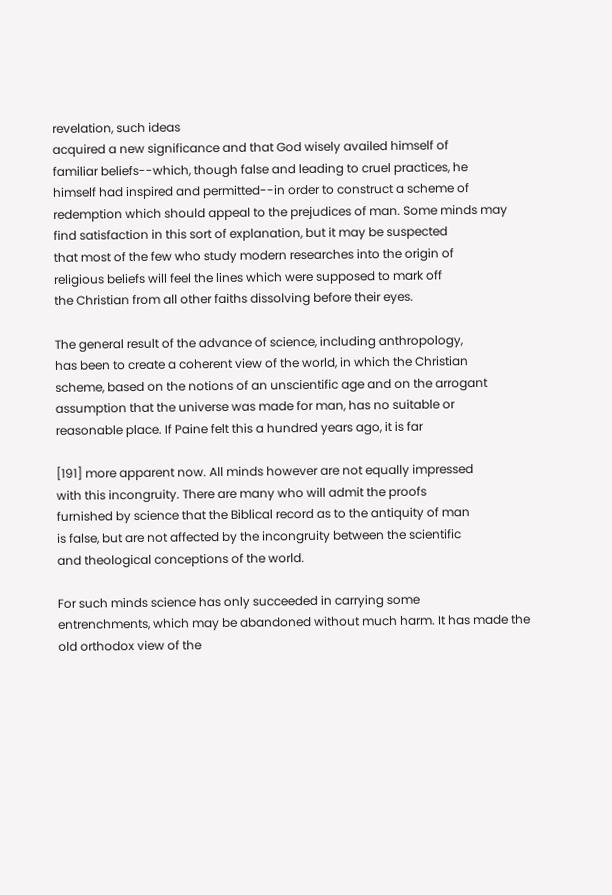revelation, such ideas
acquired a new significance and that God wisely availed himself of
familiar beliefs--which, though false and leading to cruel practices, he
himself had inspired and permitted--in order to construct a scheme of
redemption which should appeal to the prejudices of man. Some minds may
find satisfaction in this sort of explanation, but it may be suspected
that most of the few who study modern researches into the origin of
religious beliefs will feel the lines which were supposed to mark off
the Christian from all other faiths dissolving before their eyes.

The general result of the advance of science, including anthropology,
has been to create a coherent view of the world, in which the Christian
scheme, based on the notions of an unscientific age and on the arrogant
assumption that the universe was made for man, has no suitable or
reasonable place. If Paine felt this a hundred years ago, it is far

[191] more apparent now. All minds however are not equally impressed
with this incongruity. There are many who will admit the proofs
furnished by science that the Biblical record as to the antiquity of man
is false, but are not affected by the incongruity between the scientific
and theological conceptions of the world.

For such minds science has only succeeded in carrying some
entrenchments, which may be abandoned without much harm. It has made the
old orthodox view of the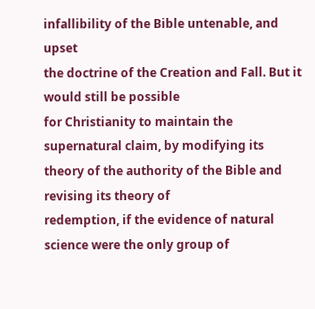infallibility of the Bible untenable, and upset
the doctrine of the Creation and Fall. But it would still be possible
for Christianity to maintain the supernatural claim, by modifying its
theory of the authority of the Bible and revising its theory of
redemption, if the evidence of natural science were the only group of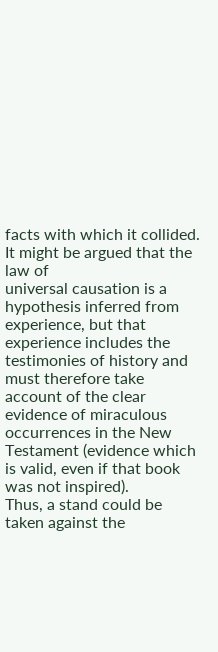facts with which it collided. It might be argued that the law of
universal causation is a hypothesis inferred from experience, but that
experience includes the testimonies of history and must therefore take
account of the clear evidence of miraculous occurrences in the New
Testament (evidence which is valid, even if that book was not inspired).
Thus, a stand could be taken against the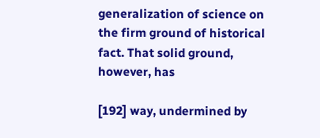generalization of science on
the firm ground of historical fact. That solid ground, however, has

[192] way, undermined by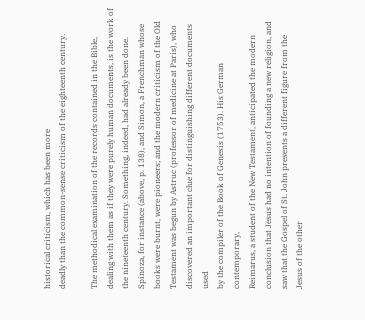historical criticism, which has been more
deadly than the common-sense criticism of the eighteenth century.

The methodical examination of the records contained in the Bible,
dealing with them as if they were purely human documents, is the work of
the nineteenth century. Something, indeed, had already been done.
Spinoza, for instance (above, p. 138), and Simon, a Frenchman whose
books were burnt, were pioneers; and the modern criticism of the Old
Testament was begun by Astruc (professor of medicine at Paris), who
discovered an important clue for distinguishing different documents used
by the compiler of the Book of Genesis (1753). His German contemporary,
Reimarus, a student of the New Testament, anticipated the modern
conclusion that Jesus had no intention of founding a new religion, and
saw that the Gospel of St. John presents a different figure from the
Jesus of the other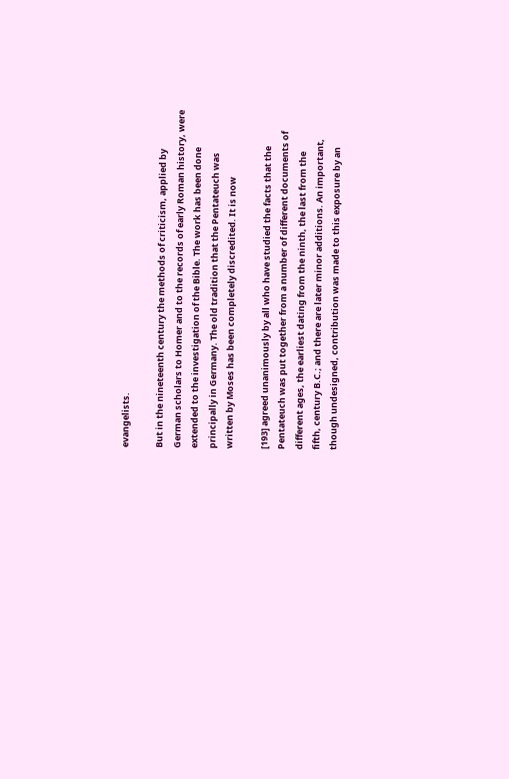evangelists.

But in the nineteenth century the methods of criticism, applied by
German scholars to Homer and to the records of early Roman history, were
extended to the investigation of the Bible. The work has been done
principally in Germany. The old tradition that the Pentateuch was
written by Moses has been completely discredited. It is now

[193] agreed unanimously by all who have studied the facts that the
Pentateuch was put together from a number of different documents of
different ages, the earliest dating from the ninth, the last from the
fifth, century B.C.; and there are later minor additions. An important,
though undesigned, contribution was made to this exposure by an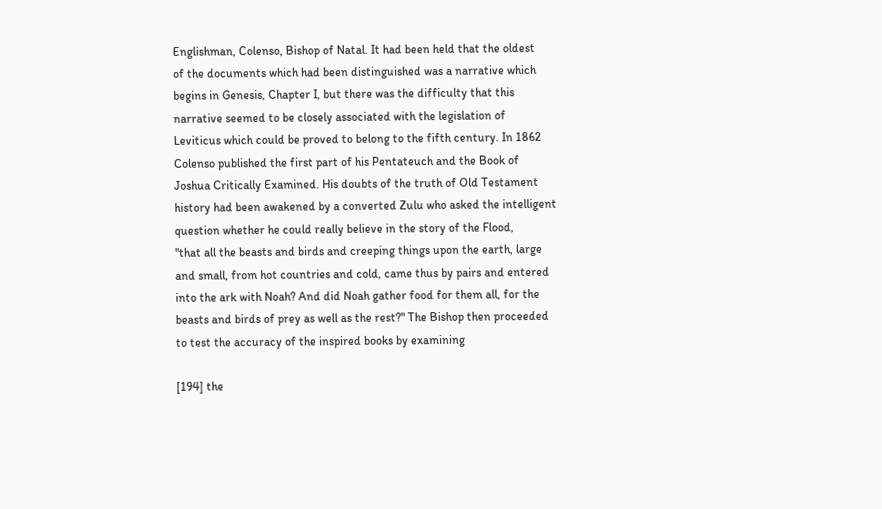Englishman, Colenso, Bishop of Natal. It had been held that the oldest
of the documents which had been distinguished was a narrative which
begins in Genesis, Chapter I, but there was the difficulty that this
narrative seemed to be closely associated with the legislation of
Leviticus which could be proved to belong to the fifth century. In 1862
Colenso published the first part of his Pentateuch and the Book of
Joshua Critically Examined. His doubts of the truth of Old Testament
history had been awakened by a converted Zulu who asked the intelligent
question whether he could really believe in the story of the Flood,
"that all the beasts and birds and creeping things upon the earth, large
and small, from hot countries and cold, came thus by pairs and entered
into the ark with Noah? And did Noah gather food for them all, for the
beasts and birds of prey as well as the rest?" The Bishop then proceeded
to test the accuracy of the inspired books by examining

[194] the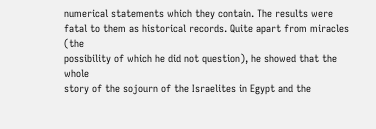numerical statements which they contain. The results were
fatal to them as historical records. Quite apart from miracles (the
possibility of which he did not question), he showed that the whole
story of the sojourn of the Israelites in Egypt and the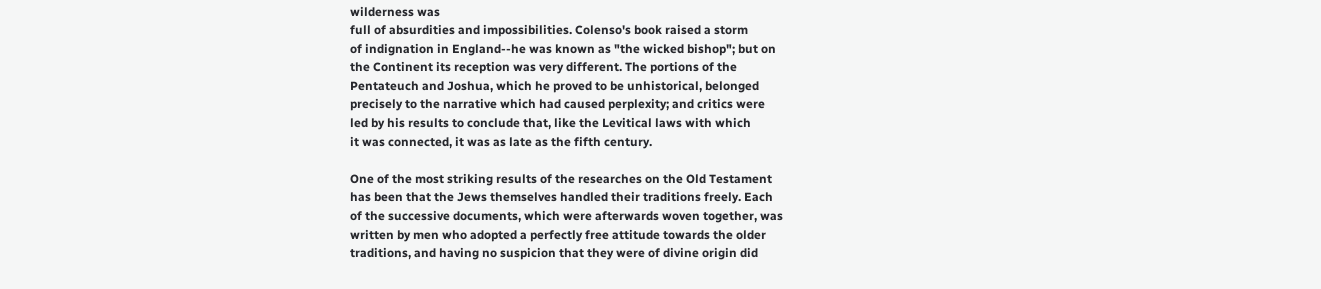wilderness was
full of absurdities and impossibilities. Colenso's book raised a storm
of indignation in England--he was known as "the wicked bishop"; but on
the Continent its reception was very different. The portions of the
Pentateuch and Joshua, which he proved to be unhistorical, belonged
precisely to the narrative which had caused perplexity; and critics were
led by his results to conclude that, like the Levitical laws with which
it was connected, it was as late as the fifth century.

One of the most striking results of the researches on the Old Testament
has been that the Jews themselves handled their traditions freely. Each
of the successive documents, which were afterwards woven together, was
written by men who adopted a perfectly free attitude towards the older
traditions, and having no suspicion that they were of divine origin did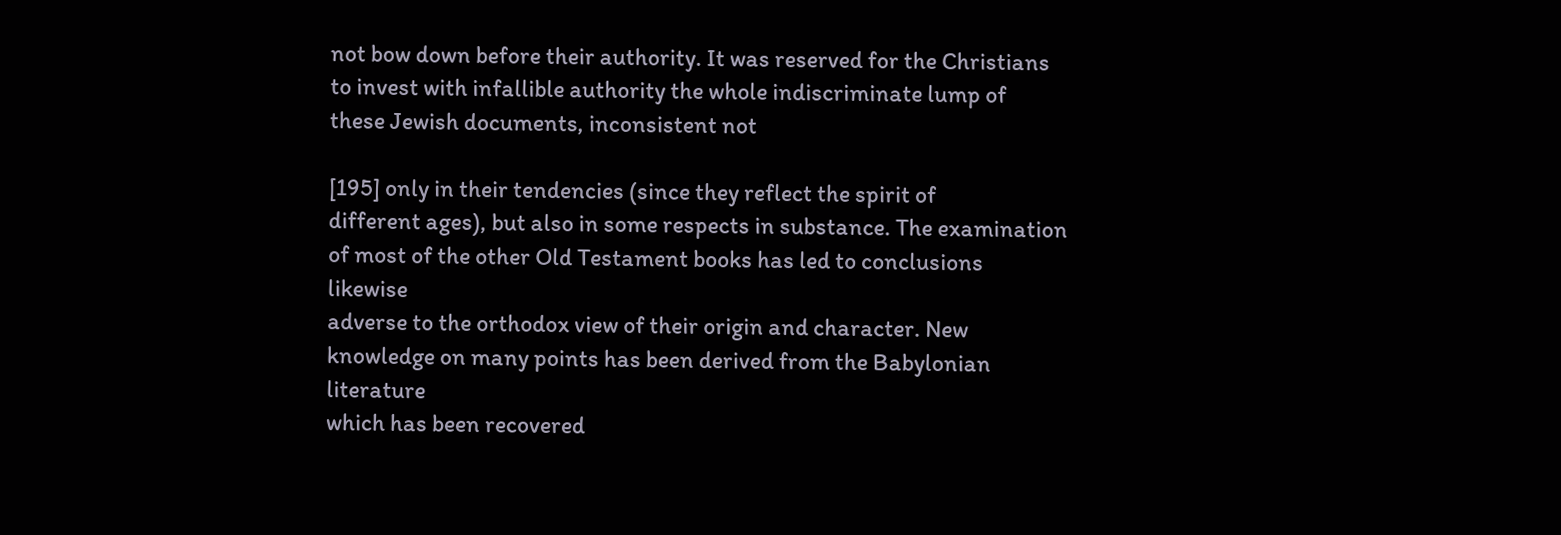not bow down before their authority. It was reserved for the Christians
to invest with infallible authority the whole indiscriminate lump of
these Jewish documents, inconsistent not

[195] only in their tendencies (since they reflect the spirit of
different ages), but also in some respects in substance. The examination
of most of the other Old Testament books has led to conclusions likewise
adverse to the orthodox view of their origin and character. New
knowledge on many points has been derived from the Babylonian literature
which has been recovered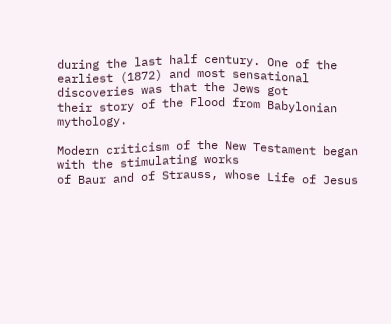during the last half century. One of the
earliest (1872) and most sensational discoveries was that the Jews got
their story of the Flood from Babylonian mythology.

Modern criticism of the New Testament began with the stimulating works
of Baur and of Strauss, whose Life of Jesus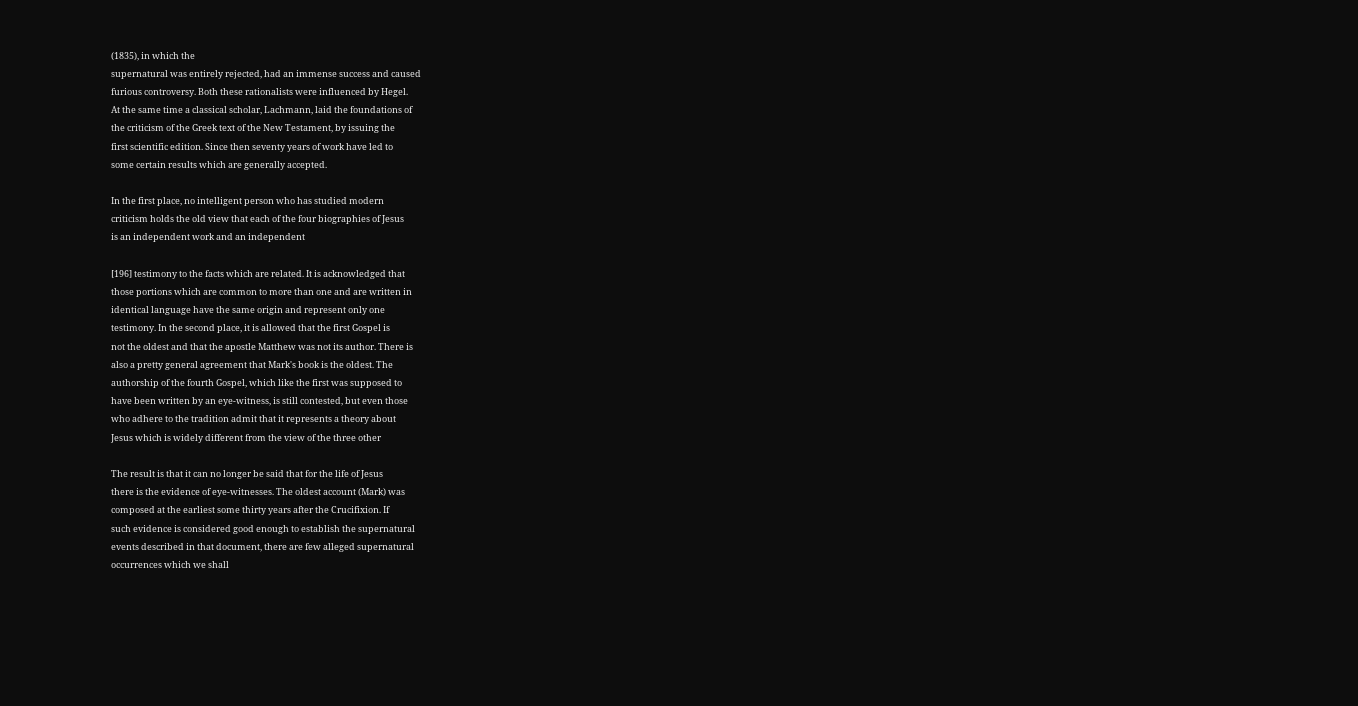(1835), in which the
supernatural was entirely rejected, had an immense success and caused
furious controversy. Both these rationalists were influenced by Hegel.
At the same time a classical scholar, Lachmann, laid the foundations of
the criticism of the Greek text of the New Testament, by issuing the
first scientific edition. Since then seventy years of work have led to
some certain results which are generally accepted.

In the first place, no intelligent person who has studied modern
criticism holds the old view that each of the four biographies of Jesus
is an independent work and an independent

[196] testimony to the facts which are related. It is acknowledged that
those portions which are common to more than one and are written in
identical language have the same origin and represent only one
testimony. In the second place, it is allowed that the first Gospel is
not the oldest and that the apostle Matthew was not its author. There is
also a pretty general agreement that Mark's book is the oldest. The
authorship of the fourth Gospel, which like the first was supposed to
have been written by an eye-witness, is still contested, but even those
who adhere to the tradition admit that it represents a theory about
Jesus which is widely different from the view of the three other

The result is that it can no longer be said that for the life of Jesus
there is the evidence of eye-witnesses. The oldest account (Mark) was
composed at the earliest some thirty years after the Crucifixion. If
such evidence is considered good enough to establish the supernatural
events described in that document, there are few alleged supernatural
occurrences which we shall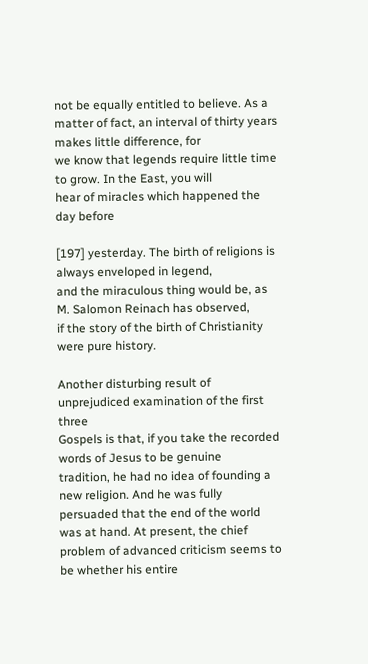not be equally entitled to believe. As a
matter of fact, an interval of thirty years makes little difference, for
we know that legends require little time to grow. In the East, you will
hear of miracles which happened the day before

[197] yesterday. The birth of religions is always enveloped in legend,
and the miraculous thing would be, as M. Salomon Reinach has observed,
if the story of the birth of Christianity were pure history.

Another disturbing result of unprejudiced examination of the first three
Gospels is that, if you take the recorded words of Jesus to be genuine
tradition, he had no idea of founding a new religion. And he was fully
persuaded that the end of the world was at hand. At present, the chief
problem of advanced criticism seems to be whether his entire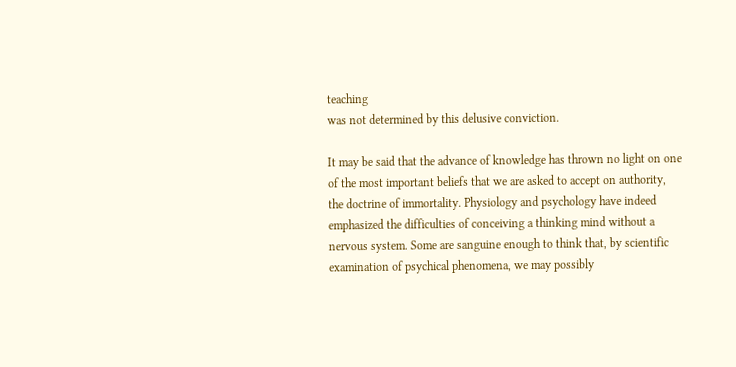teaching
was not determined by this delusive conviction.

It may be said that the advance of knowledge has thrown no light on one
of the most important beliefs that we are asked to accept on authority,
the doctrine of immortality. Physiology and psychology have indeed
emphasized the difficulties of conceiving a thinking mind without a
nervous system. Some are sanguine enough to think that, by scientific
examination of psychical phenomena, we may possibly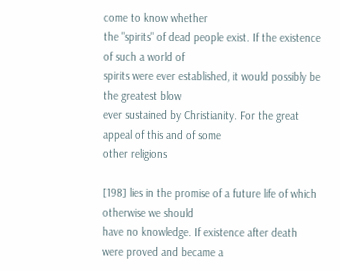come to know whether
the "spirits" of dead people exist. If the existence of such a world of
spirits were ever established, it would possibly be the greatest blow
ever sustained by Christianity. For the great appeal of this and of some
other religions

[198] lies in the promise of a future life of which otherwise we should
have no knowledge. If existence after death were proved and became a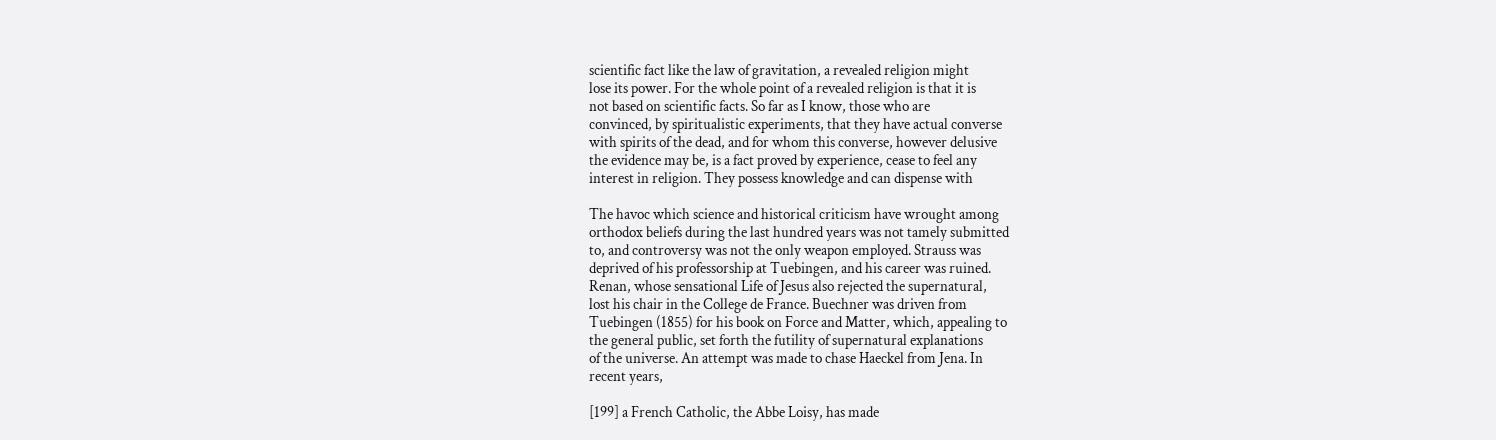scientific fact like the law of gravitation, a revealed religion might
lose its power. For the whole point of a revealed religion is that it is
not based on scientific facts. So far as I know, those who are
convinced, by spiritualistic experiments, that they have actual converse
with spirits of the dead, and for whom this converse, however delusive
the evidence may be, is a fact proved by experience, cease to feel any
interest in religion. They possess knowledge and can dispense with

The havoc which science and historical criticism have wrought among
orthodox beliefs during the last hundred years was not tamely submitted
to, and controversy was not the only weapon employed. Strauss was
deprived of his professorship at Tuebingen, and his career was ruined.
Renan, whose sensational Life of Jesus also rejected the supernatural,
lost his chair in the College de France. Buechner was driven from
Tuebingen (1855) for his book on Force and Matter, which, appealing to
the general public, set forth the futility of supernatural explanations
of the universe. An attempt was made to chase Haeckel from Jena. In
recent years,

[199] a French Catholic, the Abbe Loisy, has made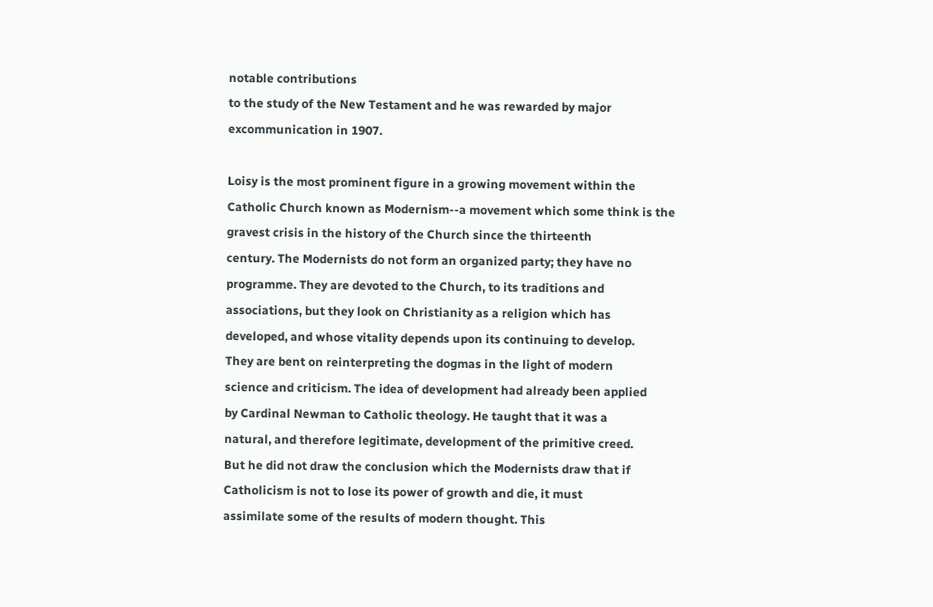notable contributions
to the study of the New Testament and he was rewarded by major
excommunication in 1907.

Loisy is the most prominent figure in a growing movement within the
Catholic Church known as Modernism--a movement which some think is the
gravest crisis in the history of the Church since the thirteenth
century. The Modernists do not form an organized party; they have no
programme. They are devoted to the Church, to its traditions and
associations, but they look on Christianity as a religion which has
developed, and whose vitality depends upon its continuing to develop.
They are bent on reinterpreting the dogmas in the light of modern
science and criticism. The idea of development had already been applied
by Cardinal Newman to Catholic theology. He taught that it was a
natural, and therefore legitimate, development of the primitive creed.
But he did not draw the conclusion which the Modernists draw that if
Catholicism is not to lose its power of growth and die, it must
assimilate some of the results of modern thought. This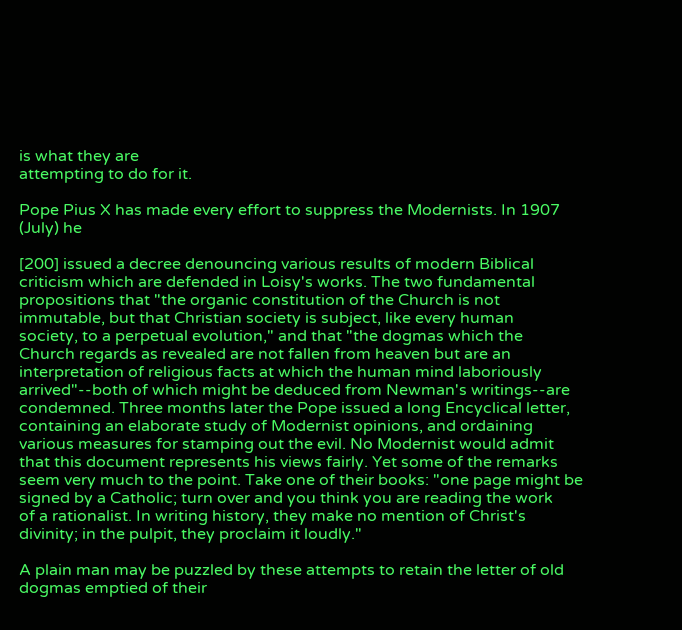is what they are
attempting to do for it.

Pope Pius X has made every effort to suppress the Modernists. In 1907
(July) he

[200] issued a decree denouncing various results of modern Biblical
criticism which are defended in Loisy's works. The two fundamental
propositions that "the organic constitution of the Church is not
immutable, but that Christian society is subject, like every human
society, to a perpetual evolution," and that "the dogmas which the
Church regards as revealed are not fallen from heaven but are an
interpretation of religious facts at which the human mind laboriously
arrived"--both of which might be deduced from Newman's writings--are
condemned. Three months later the Pope issued a long Encyclical letter,
containing an elaborate study of Modernist opinions, and ordaining
various measures for stamping out the evil. No Modernist would admit
that this document represents his views fairly. Yet some of the remarks
seem very much to the point. Take one of their books: "one page might be
signed by a Catholic; turn over and you think you are reading the work
of a rationalist. In writing history, they make no mention of Christ's
divinity; in the pulpit, they proclaim it loudly."

A plain man may be puzzled by these attempts to retain the letter of old
dogmas emptied of their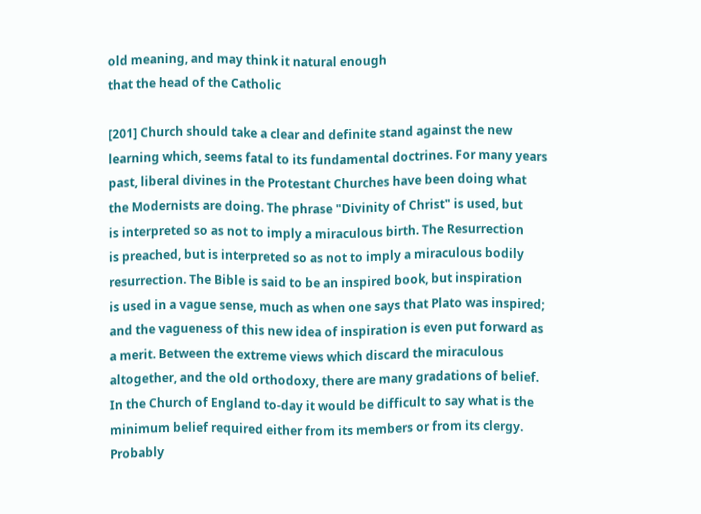old meaning, and may think it natural enough
that the head of the Catholic

[201] Church should take a clear and definite stand against the new
learning which, seems fatal to its fundamental doctrines. For many years
past, liberal divines in the Protestant Churches have been doing what
the Modernists are doing. The phrase "Divinity of Christ" is used, but
is interpreted so as not to imply a miraculous birth. The Resurrection
is preached, but is interpreted so as not to imply a miraculous bodily
resurrection. The Bible is said to be an inspired book, but inspiration
is used in a vague sense, much as when one says that Plato was inspired;
and the vagueness of this new idea of inspiration is even put forward as
a merit. Between the extreme views which discard the miraculous
altogether, and the old orthodoxy, there are many gradations of belief.
In the Church of England to-day it would be difficult to say what is the
minimum belief required either from its members or from its clergy.
Probably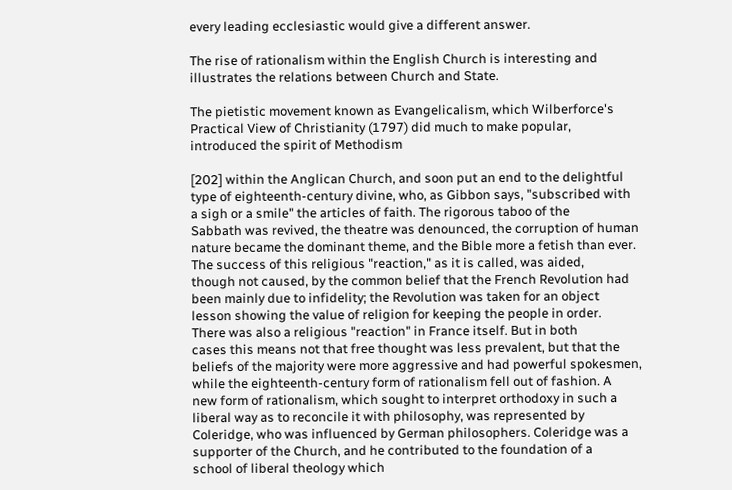every leading ecclesiastic would give a different answer.

The rise of rationalism within the English Church is interesting and
illustrates the relations between Church and State.

The pietistic movement known as Evangelicalism, which Wilberforce's
Practical View of Christianity (1797) did much to make popular,
introduced the spirit of Methodism

[202] within the Anglican Church, and soon put an end to the delightful
type of eighteenth-century divine, who, as Gibbon says, "subscribed with
a sigh or a smile" the articles of faith. The rigorous taboo of the
Sabbath was revived, the theatre was denounced, the corruption of human
nature became the dominant theme, and the Bible more a fetish than ever.
The success of this religious "reaction," as it is called, was aided,
though not caused, by the common belief that the French Revolution had
been mainly due to infidelity; the Revolution was taken for an object
lesson showing the value of religion for keeping the people in order.
There was also a religious "reaction" in France itself. But in both
cases this means not that free thought was less prevalent, but that the
beliefs of the majority were more aggressive and had powerful spokesmen,
while the eighteenth-century form of rationalism fell out of fashion. A
new form of rationalism, which sought to interpret orthodoxy in such a
liberal way as to reconcile it with philosophy, was represented by
Coleridge, who was influenced by German philosophers. Coleridge was a
supporter of the Church, and he contributed to the foundation of a
school of liberal theology which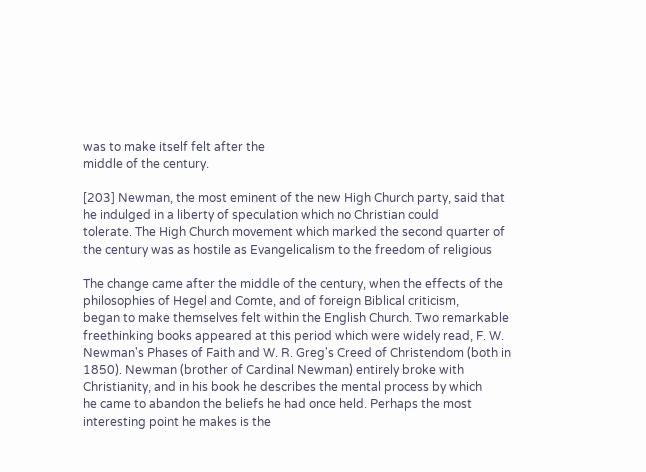was to make itself felt after the
middle of the century.

[203] Newman, the most eminent of the new High Church party, said that
he indulged in a liberty of speculation which no Christian could
tolerate. The High Church movement which marked the second quarter of
the century was as hostile as Evangelicalism to the freedom of religious

The change came after the middle of the century, when the effects of the
philosophies of Hegel and Comte, and of foreign Biblical criticism,
began to make themselves felt within the English Church. Two remarkable
freethinking books appeared at this period which were widely read, F. W.
Newman's Phases of Faith and W. R. Greg's Creed of Christendom (both in
1850). Newman (brother of Cardinal Newman) entirely broke with
Christianity, and in his book he describes the mental process by which
he came to abandon the beliefs he had once held. Perhaps the most
interesting point he makes is the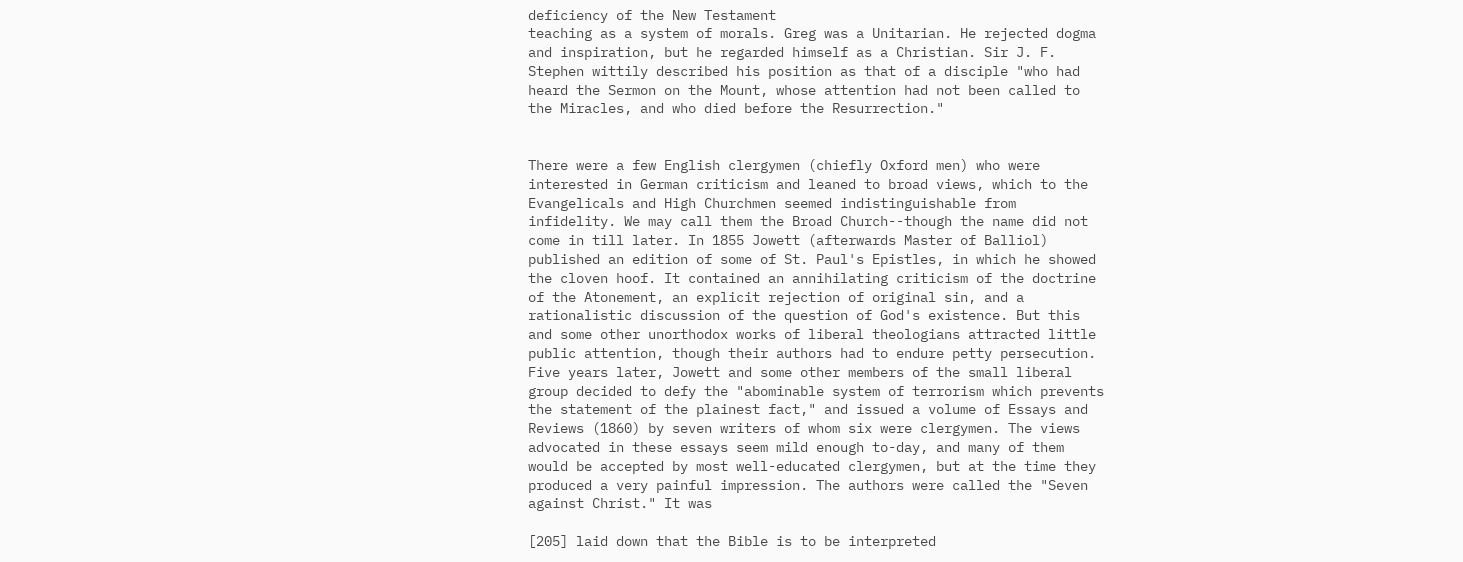deficiency of the New Testament
teaching as a system of morals. Greg was a Unitarian. He rejected dogma
and inspiration, but he regarded himself as a Christian. Sir J. F.
Stephen wittily described his position as that of a disciple "who had
heard the Sermon on the Mount, whose attention had not been called to
the Miracles, and who died before the Resurrection."


There were a few English clergymen (chiefly Oxford men) who were
interested in German criticism and leaned to broad views, which to the
Evangelicals and High Churchmen seemed indistinguishable from
infidelity. We may call them the Broad Church--though the name did not
come in till later. In 1855 Jowett (afterwards Master of Balliol)
published an edition of some of St. Paul's Epistles, in which he showed
the cloven hoof. It contained an annihilating criticism of the doctrine
of the Atonement, an explicit rejection of original sin, and a
rationalistic discussion of the question of God's existence. But this
and some other unorthodox works of liberal theologians attracted little
public attention, though their authors had to endure petty persecution.
Five years later, Jowett and some other members of the small liberal
group decided to defy the "abominable system of terrorism which prevents
the statement of the plainest fact," and issued a volume of Essays and
Reviews (1860) by seven writers of whom six were clergymen. The views
advocated in these essays seem mild enough to-day, and many of them
would be accepted by most well-educated clergymen, but at the time they
produced a very painful impression. The authors were called the "Seven
against Christ." It was

[205] laid down that the Bible is to be interpreted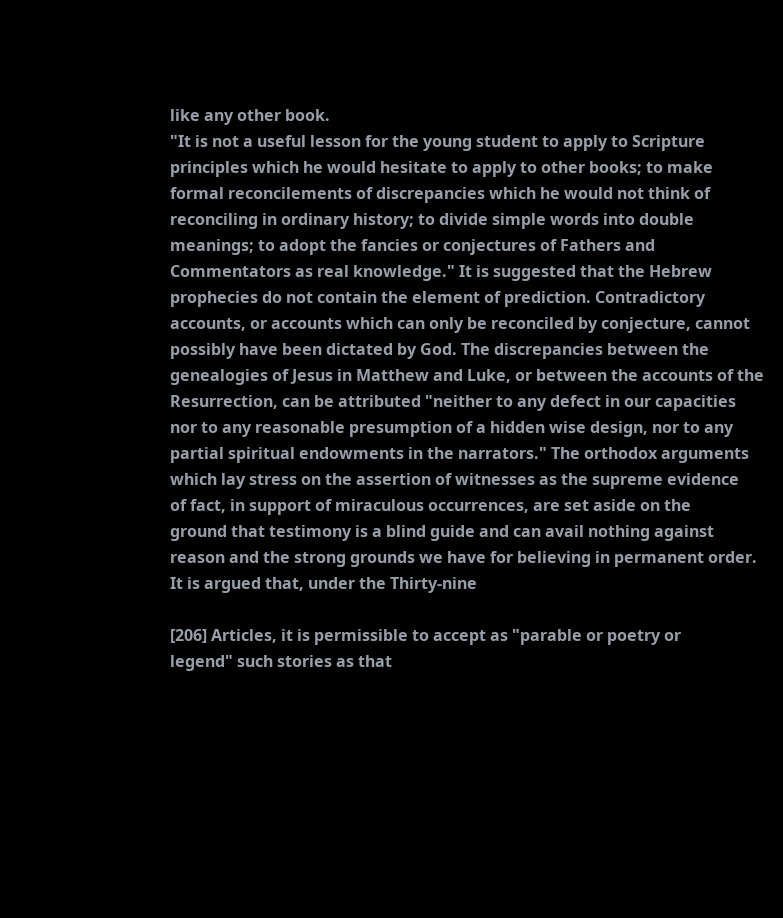like any other book.
"It is not a useful lesson for the young student to apply to Scripture
principles which he would hesitate to apply to other books; to make
formal reconcilements of discrepancies which he would not think of
reconciling in ordinary history; to divide simple words into double
meanings; to adopt the fancies or conjectures of Fathers and
Commentators as real knowledge." It is suggested that the Hebrew
prophecies do not contain the element of prediction. Contradictory
accounts, or accounts which can only be reconciled by conjecture, cannot
possibly have been dictated by God. The discrepancies between the
genealogies of Jesus in Matthew and Luke, or between the accounts of the
Resurrection, can be attributed "neither to any defect in our capacities
nor to any reasonable presumption of a hidden wise design, nor to any
partial spiritual endowments in the narrators." The orthodox arguments
which lay stress on the assertion of witnesses as the supreme evidence
of fact, in support of miraculous occurrences, are set aside on the
ground that testimony is a blind guide and can avail nothing against
reason and the strong grounds we have for believing in permanent order.
It is argued that, under the Thirty-nine

[206] Articles, it is permissible to accept as "parable or poetry or
legend" such stories as that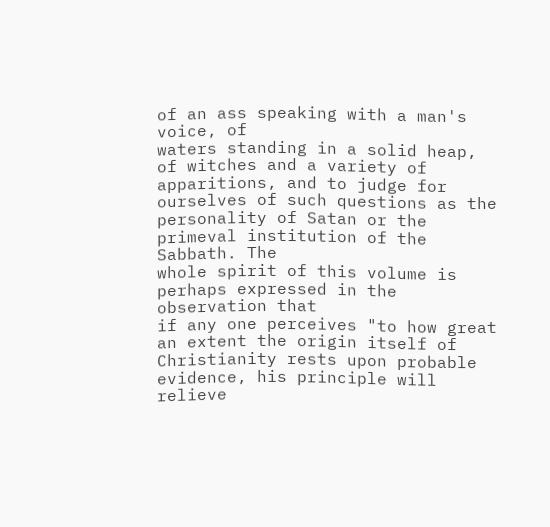of an ass speaking with a man's voice, of
waters standing in a solid heap, of witches and a variety of
apparitions, and to judge for ourselves of such questions as the
personality of Satan or the primeval institution of the Sabbath. The
whole spirit of this volume is perhaps expressed in the observation that
if any one perceives "to how great an extent the origin itself of
Christianity rests upon probable evidence, his principle will relieve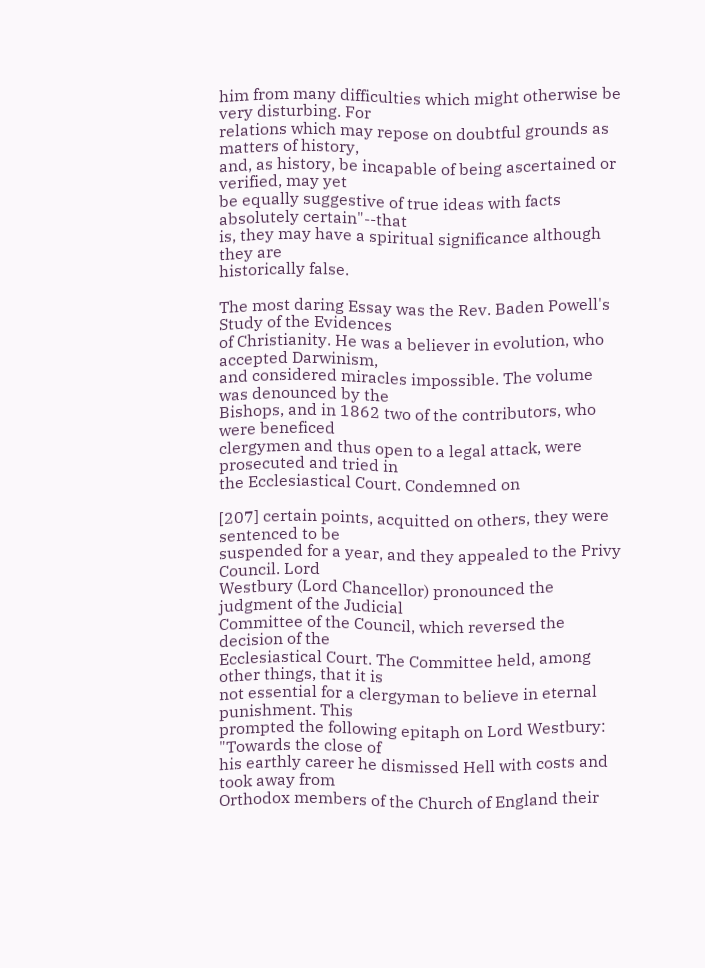him from many difficulties which might otherwise be very disturbing. For
relations which may repose on doubtful grounds as matters of history,
and, as history, be incapable of being ascertained or verified, may yet
be equally suggestive of true ideas with facts absolutely certain"--that
is, they may have a spiritual significance although they are
historically false.

The most daring Essay was the Rev. Baden Powell's Study of the Evidences
of Christianity. He was a believer in evolution, who accepted Darwinism,
and considered miracles impossible. The volume was denounced by the
Bishops, and in 1862 two of the contributors, who were beneficed
clergymen and thus open to a legal attack, were prosecuted and tried in
the Ecclesiastical Court. Condemned on

[207] certain points, acquitted on others, they were sentenced to be
suspended for a year, and they appealed to the Privy Council. Lord
Westbury (Lord Chancellor) pronounced the judgment of the Judicial
Committee of the Council, which reversed the decision of the
Ecclesiastical Court. The Committee held, among other things, that it is
not essential for a clergyman to believe in eternal punishment. This
prompted the following epitaph on Lord Westbury: "Towards the close of
his earthly career he dismissed Hell with costs and took away from
Orthodox members of the Church of England their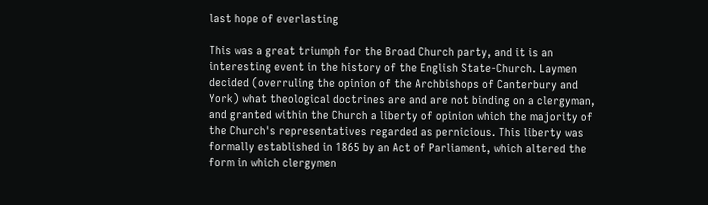last hope of everlasting

This was a great triumph for the Broad Church party, and it is an
interesting event in the history of the English State-Church. Laymen
decided (overruling the opinion of the Archbishops of Canterbury and
York) what theological doctrines are and are not binding on a clergyman,
and granted within the Church a liberty of opinion which the majority of
the Church's representatives regarded as pernicious. This liberty was
formally established in 1865 by an Act of Parliament, which altered the
form in which clergymen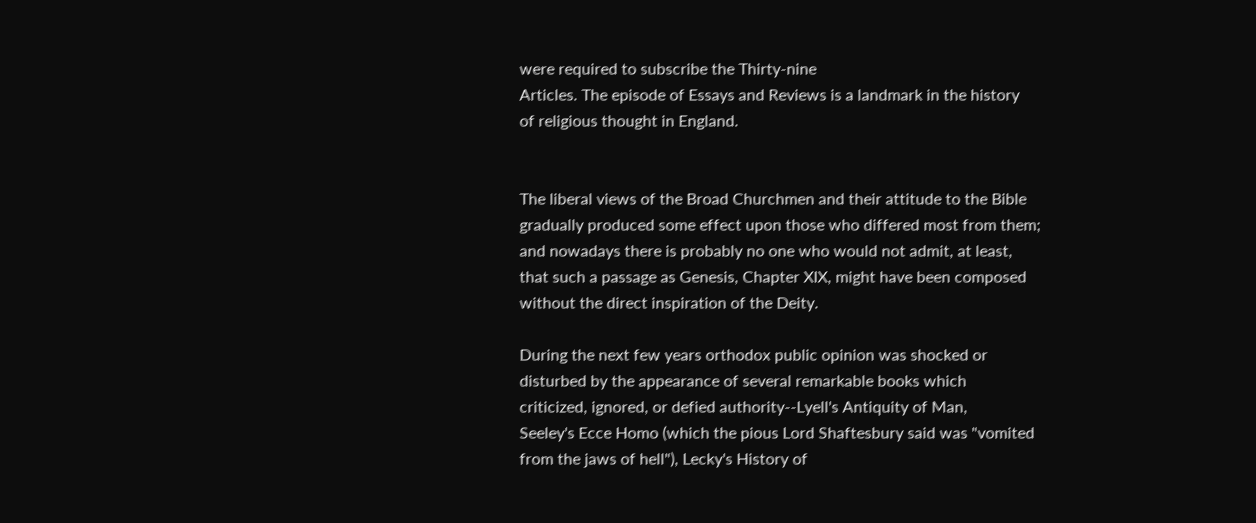were required to subscribe the Thirty-nine
Articles. The episode of Essays and Reviews is a landmark in the history
of religious thought in England.


The liberal views of the Broad Churchmen and their attitude to the Bible
gradually produced some effect upon those who differed most from them;
and nowadays there is probably no one who would not admit, at least,
that such a passage as Genesis, Chapter XIX, might have been composed
without the direct inspiration of the Deity.

During the next few years orthodox public opinion was shocked or
disturbed by the appearance of several remarkable books which
criticized, ignored, or defied authority--Lyell's Antiquity of Man,
Seeley's Ecce Homo (which the pious Lord Shaftesbury said was "vomited
from the jaws of hell"), Lecky's History of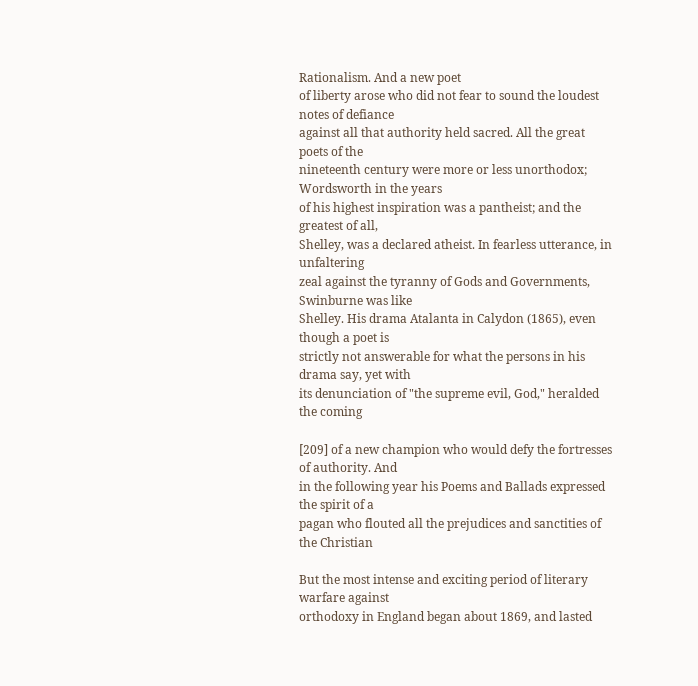Rationalism. And a new poet
of liberty arose who did not fear to sound the loudest notes of defiance
against all that authority held sacred. All the great poets of the
nineteenth century were more or less unorthodox; Wordsworth in the years
of his highest inspiration was a pantheist; and the greatest of all,
Shelley, was a declared atheist. In fearless utterance, in unfaltering
zeal against the tyranny of Gods and Governments, Swinburne was like
Shelley. His drama Atalanta in Calydon (1865), even though a poet is
strictly not answerable for what the persons in his drama say, yet with
its denunciation of "the supreme evil, God," heralded the coming

[209] of a new champion who would defy the fortresses of authority. And
in the following year his Poems and Ballads expressed the spirit of a
pagan who flouted all the prejudices and sanctities of the Christian

But the most intense and exciting period of literary warfare against
orthodoxy in England began about 1869, and lasted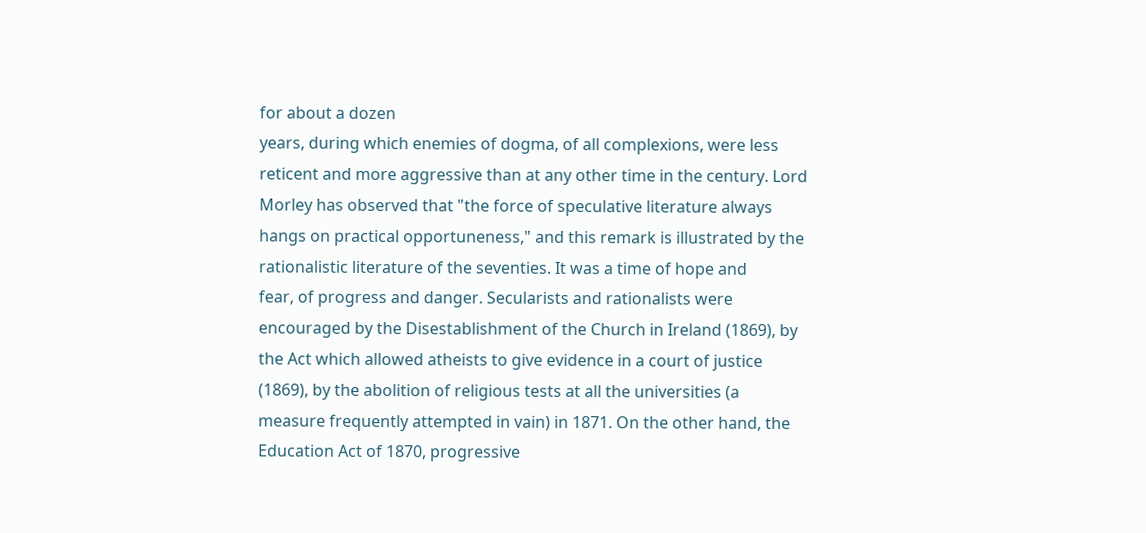for about a dozen
years, during which enemies of dogma, of all complexions, were less
reticent and more aggressive than at any other time in the century. Lord
Morley has observed that "the force of speculative literature always
hangs on practical opportuneness," and this remark is illustrated by the
rationalistic literature of the seventies. It was a time of hope and
fear, of progress and danger. Secularists and rationalists were
encouraged by the Disestablishment of the Church in Ireland (1869), by
the Act which allowed atheists to give evidence in a court of justice
(1869), by the abolition of religious tests at all the universities (a
measure frequently attempted in vain) in 1871. On the other hand, the
Education Act of 1870, progressive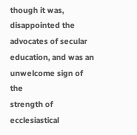though it was, disappointed the
advocates of secular education, and was an unwelcome sign of the
strength of ecclesiastical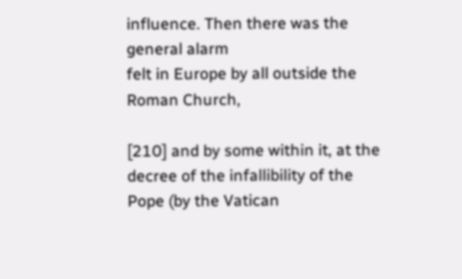influence. Then there was the general alarm
felt in Europe by all outside the Roman Church,

[210] and by some within it, at the decree of the infallibility of the
Pope (by the Vatican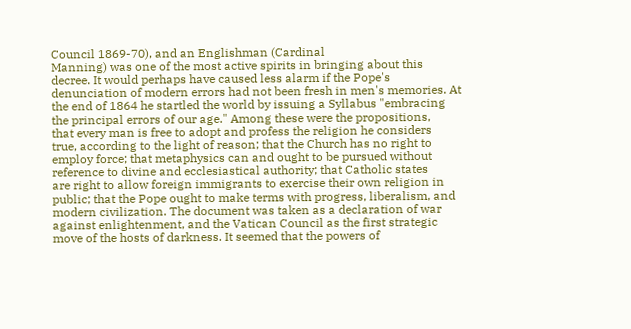Council 1869-70), and an Englishman (Cardinal
Manning) was one of the most active spirits in bringing about this
decree. It would perhaps have caused less alarm if the Pope's
denunciation of modern errors had not been fresh in men's memories. At
the end of 1864 he startled the world by issuing a Syllabus "embracing
the principal errors of our age." Among these were the propositions,
that every man is free to adopt and profess the religion he considers
true, according to the light of reason; that the Church has no right to
employ force; that metaphysics can and ought to be pursued without
reference to divine and ecclesiastical authority; that Catholic states
are right to allow foreign immigrants to exercise their own religion in
public; that the Pope ought to make terms with progress, liberalism, and
modern civilization. The document was taken as a declaration of war
against enlightenment, and the Vatican Council as the first strategic
move of the hosts of darkness. It seemed that the powers of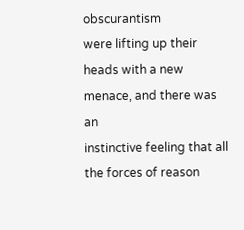obscurantism
were lifting up their heads with a new menace, and there was an
instinctive feeling that all the forces of reason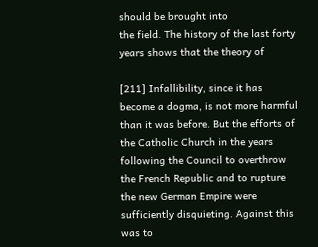should be brought into
the field. The history of the last forty years shows that the theory of

[211] Infallibility, since it has become a dogma, is not more harmful
than it was before. But the efforts of the Catholic Church in the years
following the Council to overthrow the French Republic and to rupture
the new German Empire were sufficiently disquieting. Against this was to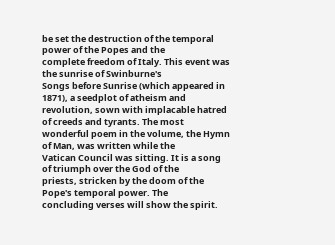be set the destruction of the temporal power of the Popes and the
complete freedom of Italy. This event was the sunrise of Swinburne's
Songs before Sunrise (which appeared in 1871), a seedplot of atheism and
revolution, sown with implacable hatred of creeds and tyrants. The most
wonderful poem in the volume, the Hymn of Man, was written while the
Vatican Council was sitting. It is a song of triumph over the God of the
priests, stricken by the doom of the Pope's temporal power. The
concluding verses will show the spirit.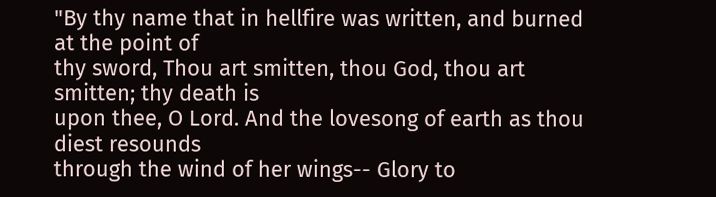"By thy name that in hellfire was written, and burned at the point of
thy sword, Thou art smitten, thou God, thou art smitten; thy death is
upon thee, O Lord. And the lovesong of earth as thou diest resounds
through the wind of her wings-- Glory to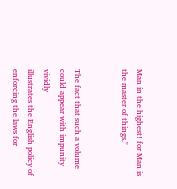Man in the highest! for Man is
the master of things."


The fact that such a volume could appear with impunity vividly
illustrates the English policy of enforcing the laws for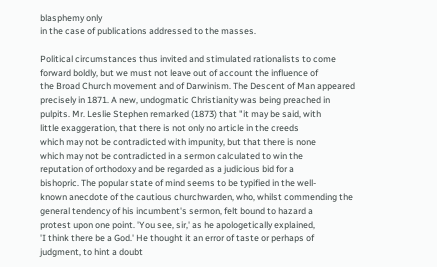blasphemy only
in the case of publications addressed to the masses.

Political circumstances thus invited and stimulated rationalists to come
forward boldly, but we must not leave out of account the influence of
the Broad Church movement and of Darwinism. The Descent of Man appeared
precisely in 1871. A new, undogmatic Christianity was being preached in
pulpits. Mr. Leslie Stephen remarked (1873) that "it may be said, with
little exaggeration, that there is not only no article in the creeds
which may not be contradicted with impunity, but that there is none
which may not be contradicted in a sermon calculated to win the
reputation of orthodoxy and be regarded as a judicious bid for a
bishopric. The popular state of mind seems to be typified in the well-
known anecdote of the cautious churchwarden, who, whilst commending the
general tendency of his incumbent's sermon, felt bound to hazard a
protest upon one point. 'You see, sir,' as he apologetically explained,
'I think there be a God.' He thought it an error of taste or perhaps of
judgment, to hint a doubt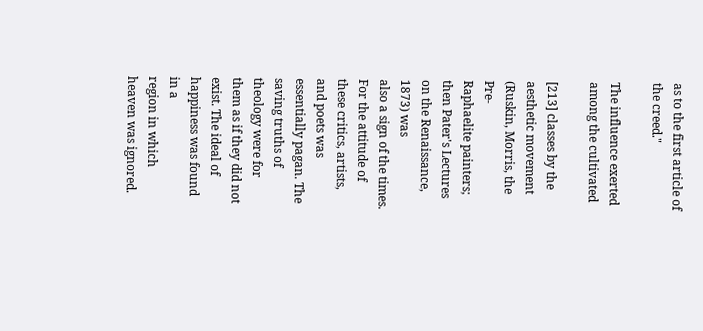as to the first article of the creed."

The influence exerted among the cultivated

[213] classes by the aesthetic movement (Ruskin, Morris, the Pre-
Raphaelite painters; then Pater's Lectures on the Renaissance, 1873) was
also a sign of the times. For the attitude of these critics, artists,
and poets was essentially pagan. The saving truths of theology were for
them as if they did not exist. The ideal of happiness was found in a
region in which heaven was ignored.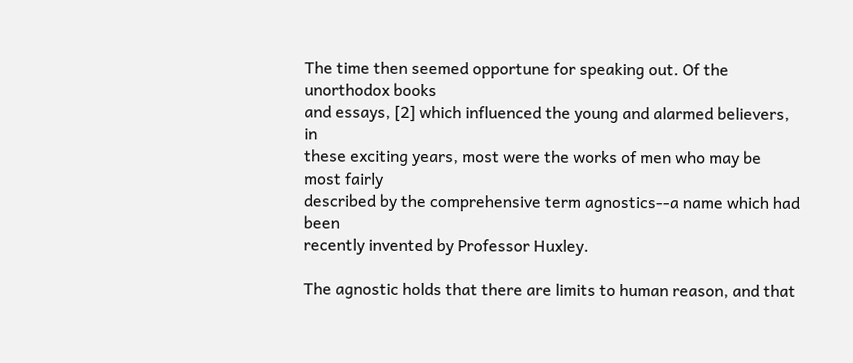The time then seemed opportune for speaking out. Of the unorthodox books
and essays, [2] which influenced the young and alarmed believers, in
these exciting years, most were the works of men who may be most fairly
described by the comprehensive term agnostics--a name which had been
recently invented by Professor Huxley.

The agnostic holds that there are limits to human reason, and that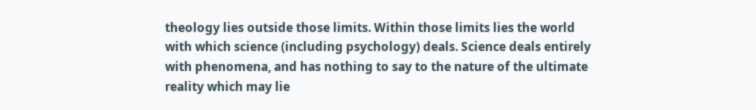theology lies outside those limits. Within those limits lies the world
with which science (including psychology) deals. Science deals entirely
with phenomena, and has nothing to say to the nature of the ultimate
reality which may lie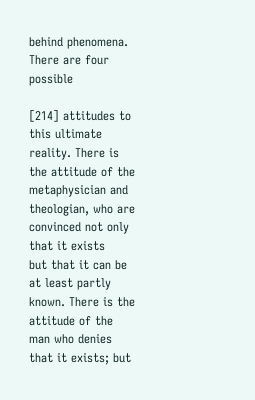behind phenomena. There are four possible

[214] attitudes to this ultimate reality. There is the attitude of the
metaphysician and theologian, who are convinced not only that it exists
but that it can be at least partly known. There is the attitude of the
man who denies that it exists; but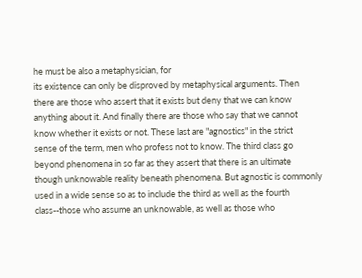he must be also a metaphysician, for
its existence can only be disproved by metaphysical arguments. Then
there are those who assert that it exists but deny that we can know
anything about it. And finally there are those who say that we cannot
know whether it exists or not. These last are "agnostics" in the strict
sense of the term, men who profess not to know. The third class go
beyond phenomena in so far as they assert that there is an ultimate
though unknowable reality beneath phenomena. But agnostic is commonly
used in a wide sense so as to include the third as well as the fourth
class--those who assume an unknowable, as well as those who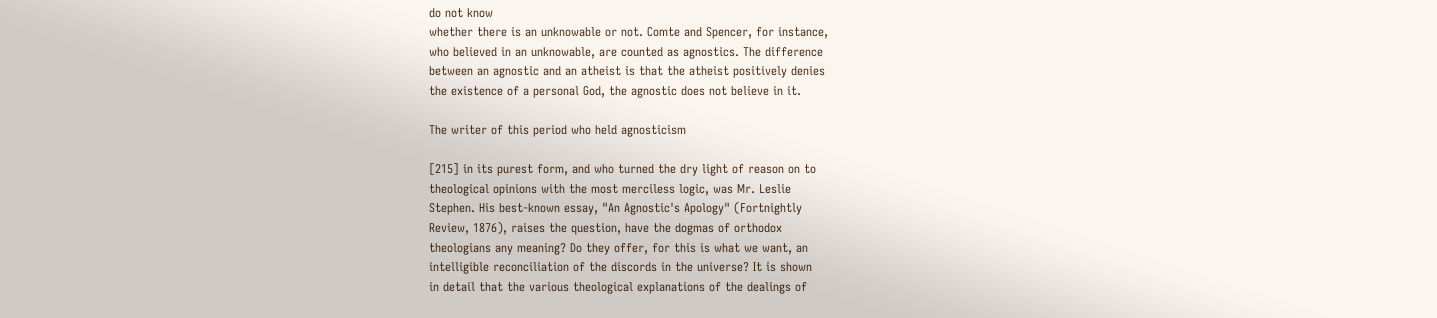do not know
whether there is an unknowable or not. Comte and Spencer, for instance,
who believed in an unknowable, are counted as agnostics. The difference
between an agnostic and an atheist is that the atheist positively denies
the existence of a personal God, the agnostic does not believe in it.

The writer of this period who held agnosticism

[215] in its purest form, and who turned the dry light of reason on to
theological opinions with the most merciless logic, was Mr. Leslie
Stephen. His best-known essay, "An Agnostic's Apology" (Fortnightly
Review, 1876), raises the question, have the dogmas of orthodox
theologians any meaning? Do they offer, for this is what we want, an
intelligible reconciliation of the discords in the universe? It is shown
in detail that the various theological explanations of the dealings of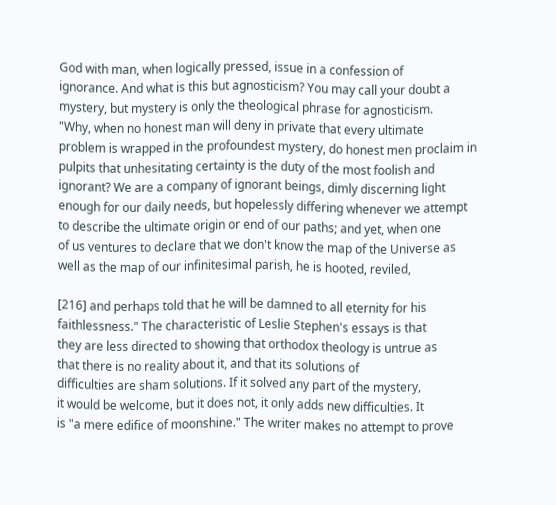God with man, when logically pressed, issue in a confession of
ignorance. And what is this but agnosticism? You may call your doubt a
mystery, but mystery is only the theological phrase for agnosticism.
"Why, when no honest man will deny in private that every ultimate
problem is wrapped in the profoundest mystery, do honest men proclaim in
pulpits that unhesitating certainty is the duty of the most foolish and
ignorant? We are a company of ignorant beings, dimly discerning light
enough for our daily needs, but hopelessly differing whenever we attempt
to describe the ultimate origin or end of our paths; and yet, when one
of us ventures to declare that we don't know the map of the Universe as
well as the map of our infinitesimal parish, he is hooted, reviled,

[216] and perhaps told that he will be damned to all eternity for his
faithlessness." The characteristic of Leslie Stephen's essays is that
they are less directed to showing that orthodox theology is untrue as
that there is no reality about it, and that its solutions of
difficulties are sham solutions. If it solved any part of the mystery,
it would be welcome, but it does not, it only adds new difficulties. It
is "a mere edifice of moonshine." The writer makes no attempt to prove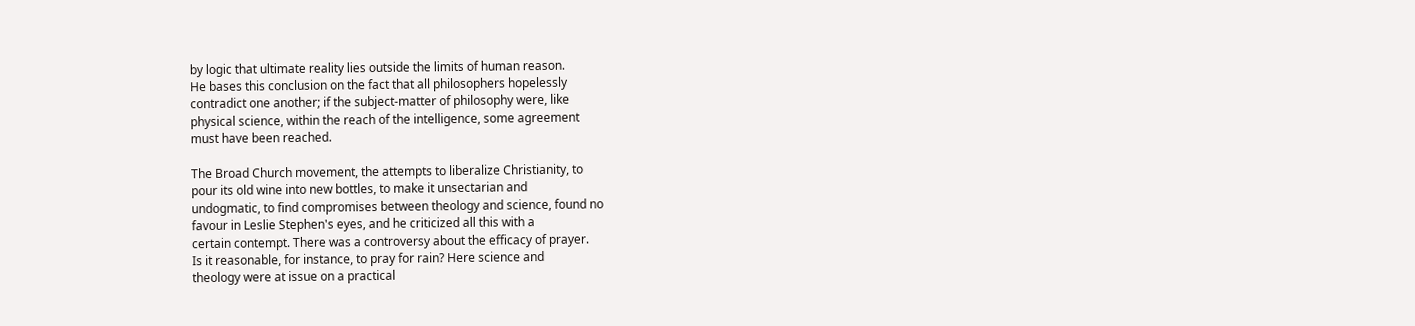by logic that ultimate reality lies outside the limits of human reason.
He bases this conclusion on the fact that all philosophers hopelessly
contradict one another; if the subject-matter of philosophy were, like
physical science, within the reach of the intelligence, some agreement
must have been reached.

The Broad Church movement, the attempts to liberalize Christianity, to
pour its old wine into new bottles, to make it unsectarian and
undogmatic, to find compromises between theology and science, found no
favour in Leslie Stephen's eyes, and he criticized all this with a
certain contempt. There was a controversy about the efficacy of prayer.
Is it reasonable, for instance, to pray for rain? Here science and
theology were at issue on a practical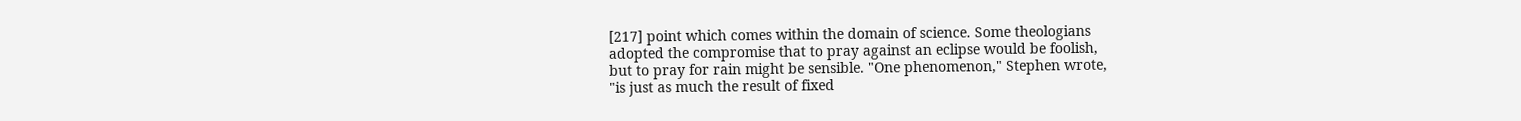[217] point which comes within the domain of science. Some theologians
adopted the compromise that to pray against an eclipse would be foolish,
but to pray for rain might be sensible. "One phenomenon," Stephen wrote,
"is just as much the result of fixed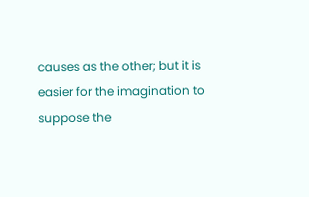causes as the other; but it is
easier for the imagination to suppose the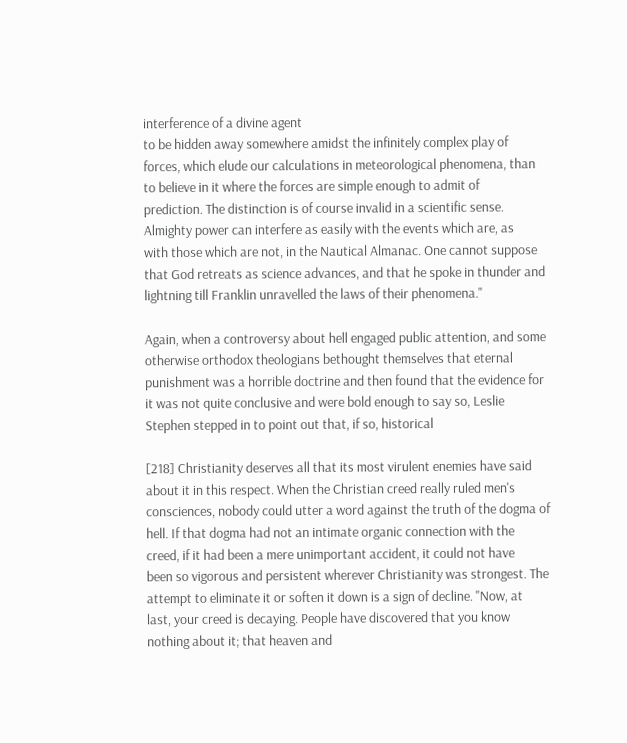interference of a divine agent
to be hidden away somewhere amidst the infinitely complex play of
forces, which elude our calculations in meteorological phenomena, than
to believe in it where the forces are simple enough to admit of
prediction. The distinction is of course invalid in a scientific sense.
Almighty power can interfere as easily with the events which are, as
with those which are not, in the Nautical Almanac. One cannot suppose
that God retreats as science advances, and that he spoke in thunder and
lightning till Franklin unravelled the laws of their phenomena."

Again, when a controversy about hell engaged public attention, and some
otherwise orthodox theologians bethought themselves that eternal
punishment was a horrible doctrine and then found that the evidence for
it was not quite conclusive and were bold enough to say so, Leslie
Stephen stepped in to point out that, if so, historical

[218] Christianity deserves all that its most virulent enemies have said
about it in this respect. When the Christian creed really ruled men's
consciences, nobody could utter a word against the truth of the dogma of
hell. If that dogma had not an intimate organic connection with the
creed, if it had been a mere unimportant accident, it could not have
been so vigorous and persistent wherever Christianity was strongest. The
attempt to eliminate it or soften it down is a sign of decline. "Now, at
last, your creed is decaying. People have discovered that you know
nothing about it; that heaven and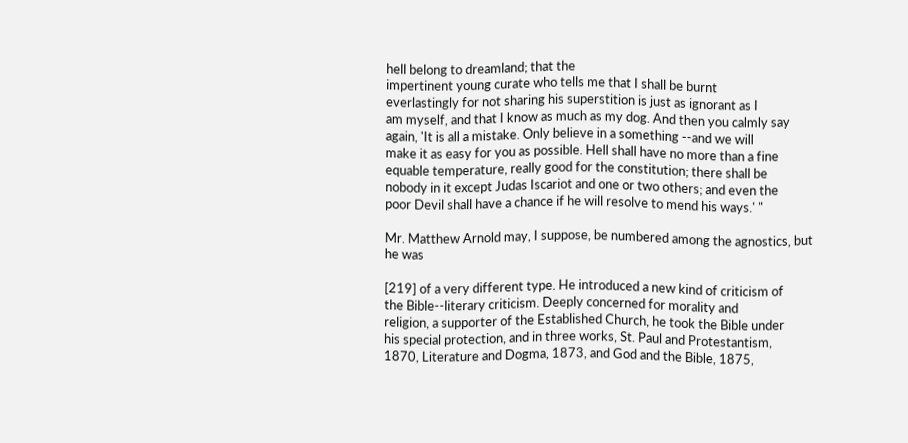hell belong to dreamland; that the
impertinent young curate who tells me that I shall be burnt
everlastingly for not sharing his superstition is just as ignorant as I
am myself, and that I know as much as my dog. And then you calmly say
again, 'It is all a mistake. Only believe in a something --and we will
make it as easy for you as possible. Hell shall have no more than a fine
equable temperature, really good for the constitution; there shall be
nobody in it except Judas Iscariot and one or two others; and even the
poor Devil shall have a chance if he will resolve to mend his ways.' "

Mr. Matthew Arnold may, I suppose, be numbered among the agnostics, but
he was

[219] of a very different type. He introduced a new kind of criticism of
the Bible--literary criticism. Deeply concerned for morality and
religion, a supporter of the Established Church, he took the Bible under
his special protection, and in three works, St. Paul and Protestantism,
1870, Literature and Dogma, 1873, and God and the Bible, 1875,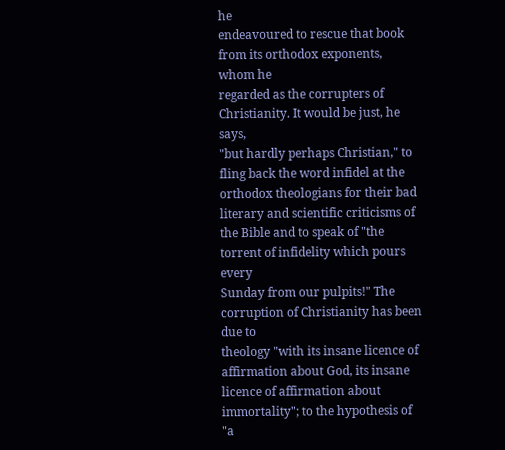he
endeavoured to rescue that book from its orthodox exponents, whom he
regarded as the corrupters of Christianity. It would be just, he says,
"but hardly perhaps Christian," to fling back the word infidel at the
orthodox theologians for their bad literary and scientific criticisms of
the Bible and to speak of "the torrent of infidelity which pours every
Sunday from our pulpits!" The corruption of Christianity has been due to
theology "with its insane licence of affirmation about God, its insane
licence of affirmation about immortality"; to the hypothesis of "a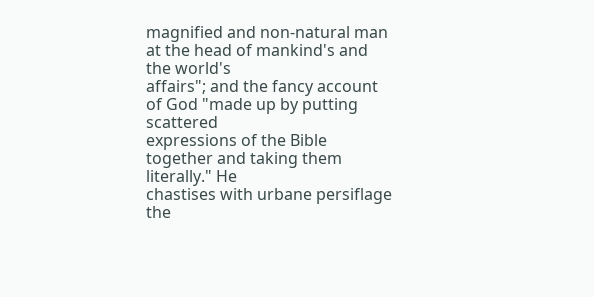magnified and non-natural man at the head of mankind's and the world's
affairs"; and the fancy account of God "made up by putting scattered
expressions of the Bible together and taking them literally." He
chastises with urbane persiflage the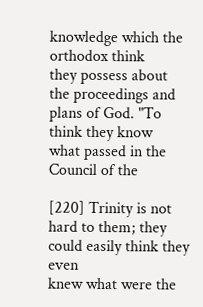knowledge which the orthodox think
they possess about the proceedings and plans of God. "To think they know
what passed in the Council of the

[220] Trinity is not hard to them; they could easily think they even
knew what were the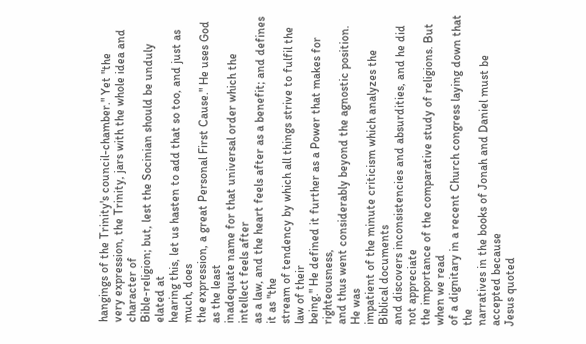hangings of the Trinity's council-chamber." Yet "the
very expression, the Trinity, jars with the whole idea and character of
Bible-religion; but, lest the Socinian should be unduly elated at
hearing this, let us hasten to add that so too, and just as much, does
the expression, a great Personal First Cause." He uses God as the least
inadequate name for that universal order which the intellect feels after
as a law, and the heart feels after as a benefit; and defines it as "the
stream of tendency by which all things strive to fulfil the law of their
being." He defined it further as a Power that makes for righteousness,
and thus went considerably beyond the agnostic position. He was
impatient of the minute criticism which analyzes the Biblical documents
and discovers inconsistencies and absurdities, and he did not appreciate
the importance of the comparative study of religions. But when we read
of a dignitary in a recent Church congress laying down that the
narratives in the books of Jonah and Daniel must be accepted because
Jesus quoted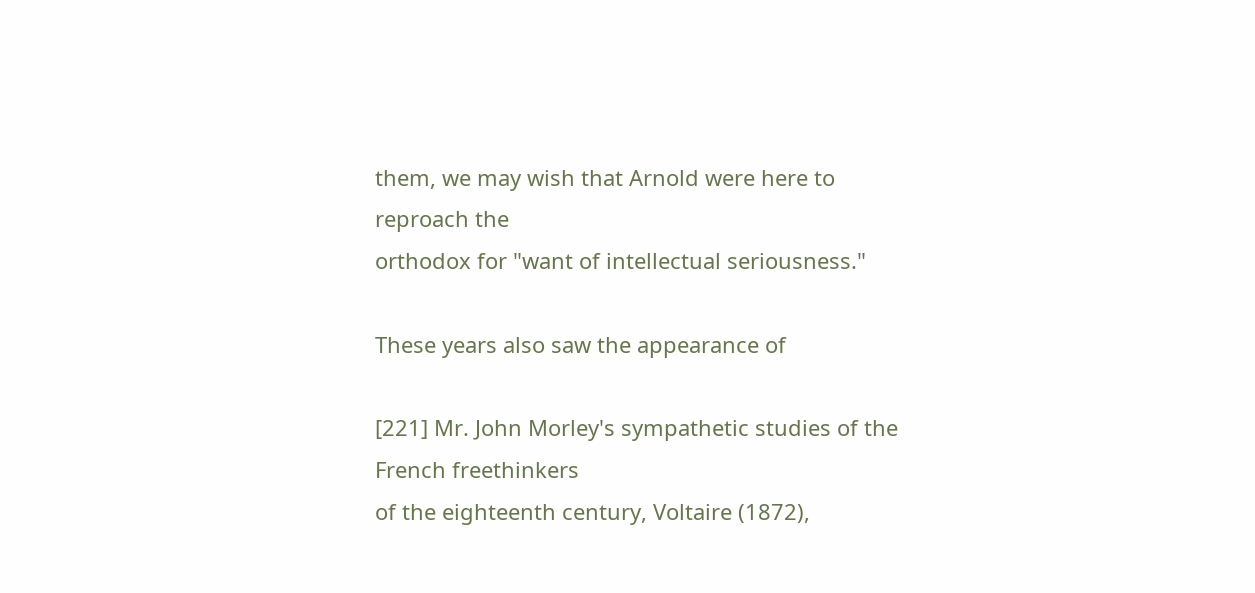them, we may wish that Arnold were here to reproach the
orthodox for "want of intellectual seriousness."

These years also saw the appearance of

[221] Mr. John Morley's sympathetic studies of the French freethinkers
of the eighteenth century, Voltaire (1872),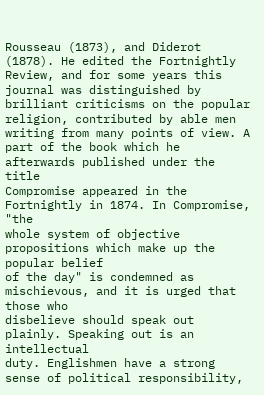Rousseau (1873), and Diderot
(1878). He edited the Fortnightly Review, and for some years this
journal was distinguished by brilliant criticisms on the popular
religion, contributed by able men writing from many points of view. A
part of the book which he afterwards published under the title
Compromise appeared in the Fortnightly in 1874. In Compromise, "the
whole system of objective propositions which make up the popular belief
of the day" is condemned as mischievous, and it is urged that those who
disbelieve should speak out plainly. Speaking out is an intellectual
duty. Englishmen have a strong sense of political responsibility,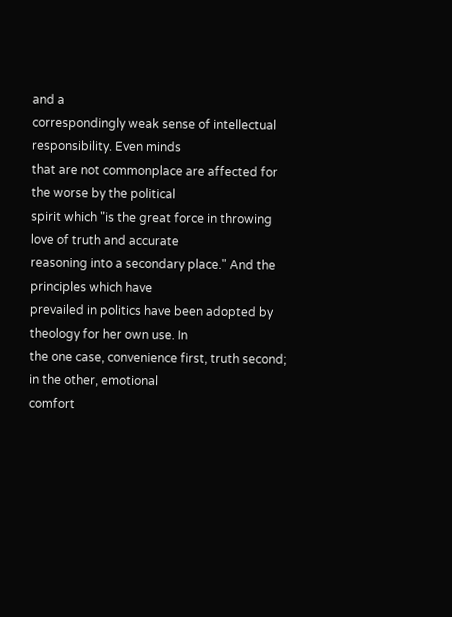and a
correspondingly weak sense of intellectual responsibility. Even minds
that are not commonplace are affected for the worse by the political
spirit which "is the great force in throwing love of truth and accurate
reasoning into a secondary place." And the principles which have
prevailed in politics have been adopted by theology for her own use. In
the one case, convenience first, truth second; in the other, emotional
comfort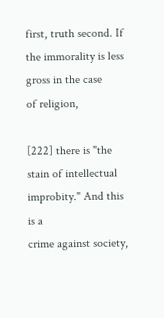first, truth second. If the immorality is less gross in the case
of religion,

[222] there is "the stain of intellectual improbity." And this is a
crime against society,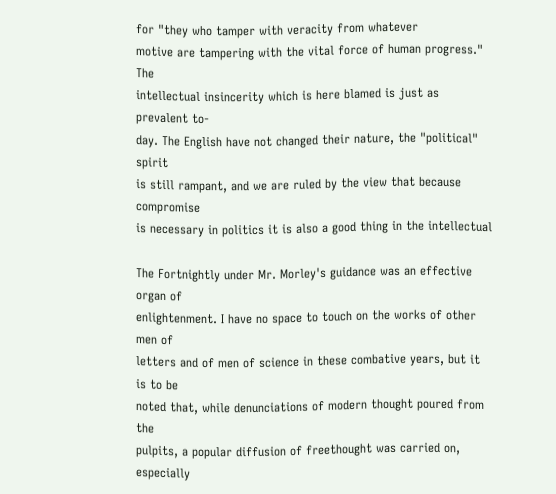for "they who tamper with veracity from whatever
motive are tampering with the vital force of human progress." The
intellectual insincerity which is here blamed is just as prevalent to-
day. The English have not changed their nature, the "political" spirit
is still rampant, and we are ruled by the view that because compromise
is necessary in politics it is also a good thing in the intellectual

The Fortnightly under Mr. Morley's guidance was an effective organ of
enlightenment. I have no space to touch on the works of other men of
letters and of men of science in these combative years, but it is to be
noted that, while denunciations of modern thought poured from the
pulpits, a popular diffusion of freethought was carried on, especially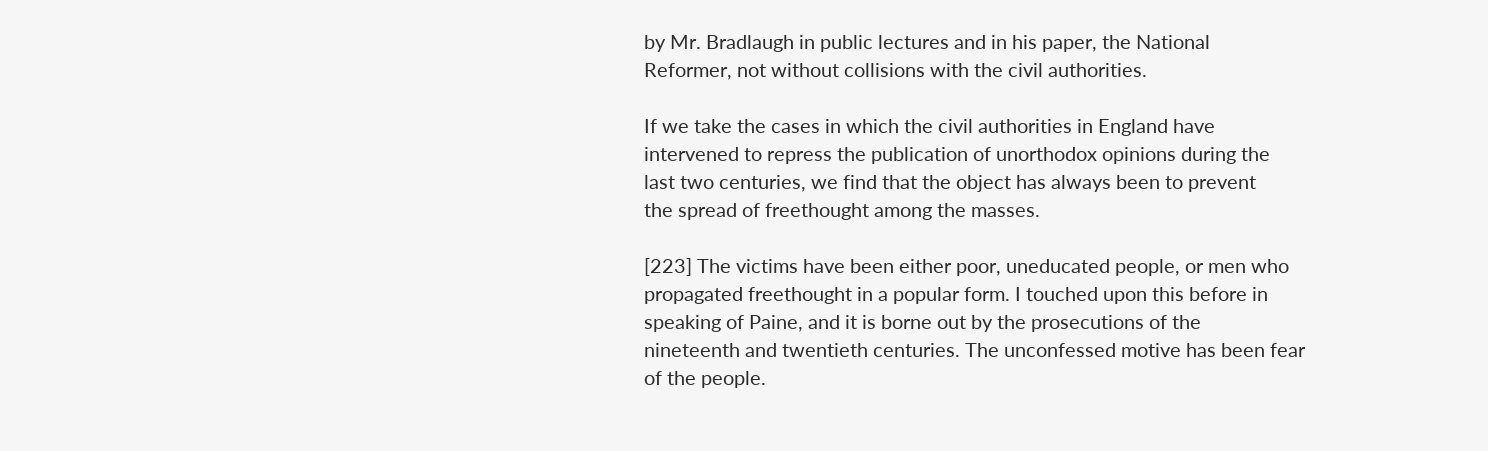by Mr. Bradlaugh in public lectures and in his paper, the National
Reformer, not without collisions with the civil authorities.

If we take the cases in which the civil authorities in England have
intervened to repress the publication of unorthodox opinions during the
last two centuries, we find that the object has always been to prevent
the spread of freethought among the masses.

[223] The victims have been either poor, uneducated people, or men who
propagated freethought in a popular form. I touched upon this before in
speaking of Paine, and it is borne out by the prosecutions of the
nineteenth and twentieth centuries. The unconfessed motive has been fear
of the people.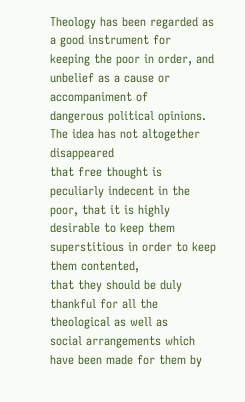Theology has been regarded as a good instrument for
keeping the poor in order, and unbelief as a cause or accompaniment of
dangerous political opinions. The idea has not altogether disappeared
that free thought is peculiarly indecent in the poor, that it is highly
desirable to keep them superstitious in order to keep them contented,
that they should be duly thankful for all the theological as well as
social arrangements which have been made for them by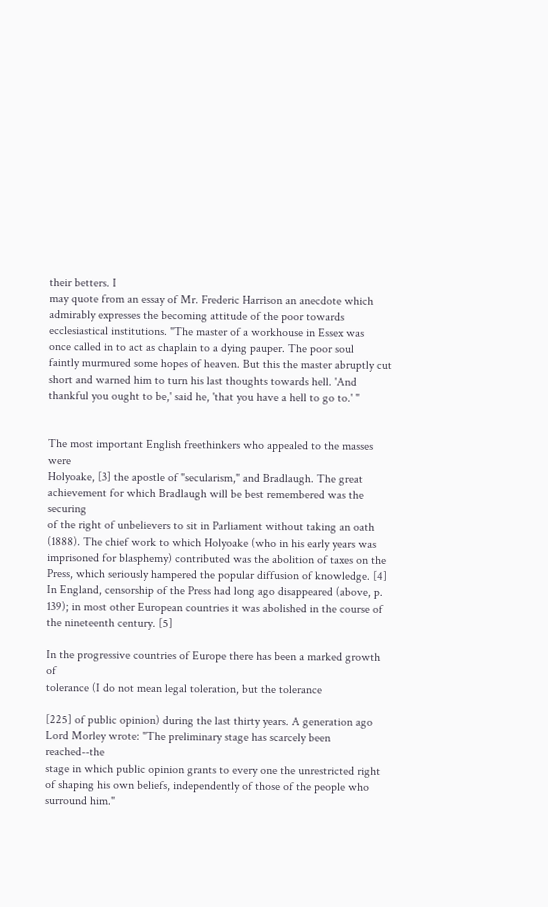their betters. I
may quote from an essay of Mr. Frederic Harrison an anecdote which
admirably expresses the becoming attitude of the poor towards
ecclesiastical institutions. "The master of a workhouse in Essex was
once called in to act as chaplain to a dying pauper. The poor soul
faintly murmured some hopes of heaven. But this the master abruptly cut
short and warned him to turn his last thoughts towards hell. 'And
thankful you ought to be,' said he, 'that you have a hell to go to.' "


The most important English freethinkers who appealed to the masses were
Holyoake, [3] the apostle of "secularism," and Bradlaugh. The great
achievement for which Bradlaugh will be best remembered was the securing
of the right of unbelievers to sit in Parliament without taking an oath
(1888). The chief work to which Holyoake (who in his early years was
imprisoned for blasphemy) contributed was the abolition of taxes on the
Press, which seriously hampered the popular diffusion of knowledge. [4]
In England, censorship of the Press had long ago disappeared (above, p.
139); in most other European countries it was abolished in the course of
the nineteenth century. [5]

In the progressive countries of Europe there has been a marked growth of
tolerance (I do not mean legal toleration, but the tolerance

[225] of public opinion) during the last thirty years. A generation ago
Lord Morley wrote: "The preliminary stage has scarcely been reached--the
stage in which public opinion grants to every one the unrestricted right
of shaping his own beliefs, independently of those of the people who
surround him."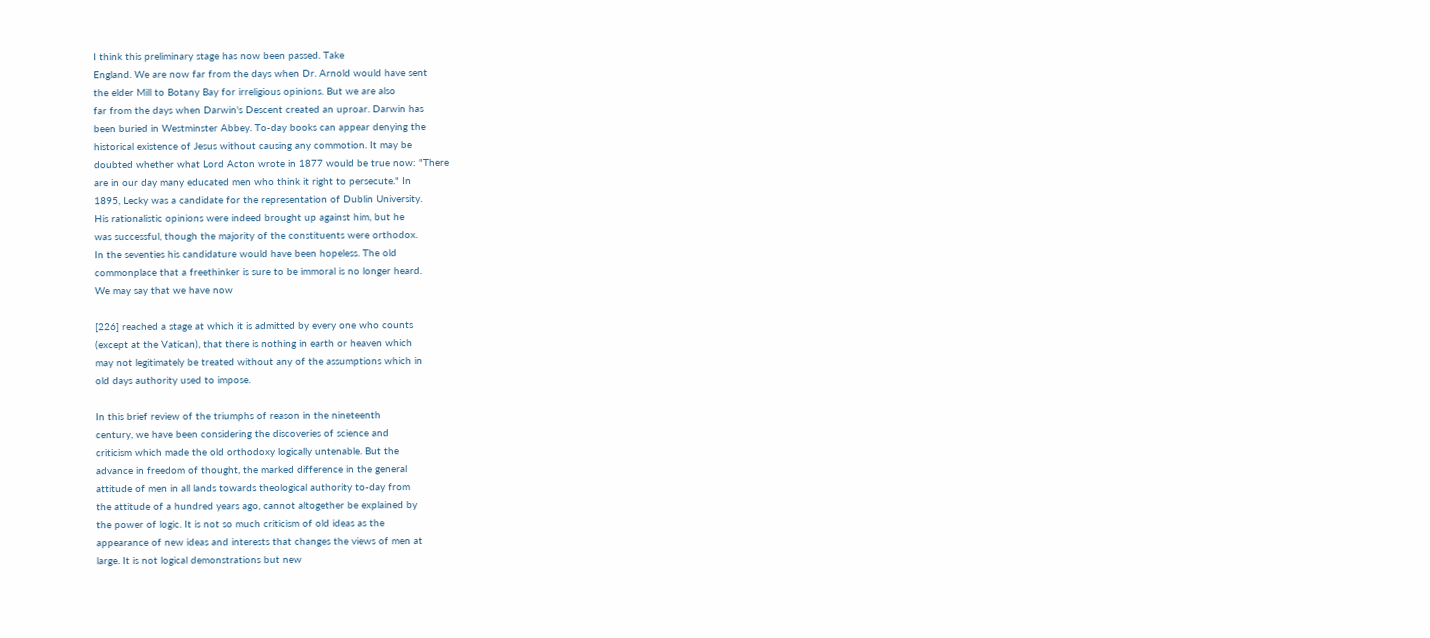I think this preliminary stage has now been passed. Take
England. We are now far from the days when Dr. Arnold would have sent
the elder Mill to Botany Bay for irreligious opinions. But we are also
far from the days when Darwin's Descent created an uproar. Darwin has
been buried in Westminster Abbey. To-day books can appear denying the
historical existence of Jesus without causing any commotion. It may be
doubted whether what Lord Acton wrote in 1877 would be true now: "There
are in our day many educated men who think it right to persecute." In
1895, Lecky was a candidate for the representation of Dublin University.
His rationalistic opinions were indeed brought up against him, but he
was successful, though the majority of the constituents were orthodox.
In the seventies his candidature would have been hopeless. The old
commonplace that a freethinker is sure to be immoral is no longer heard.
We may say that we have now

[226] reached a stage at which it is admitted by every one who counts
(except at the Vatican), that there is nothing in earth or heaven which
may not legitimately be treated without any of the assumptions which in
old days authority used to impose.

In this brief review of the triumphs of reason in the nineteenth
century, we have been considering the discoveries of science and
criticism which made the old orthodoxy logically untenable. But the
advance in freedom of thought, the marked difference in the general
attitude of men in all lands towards theological authority to-day from
the attitude of a hundred years ago, cannot altogether be explained by
the power of logic. It is not so much criticism of old ideas as the
appearance of new ideas and interests that changes the views of men at
large. It is not logical demonstrations but new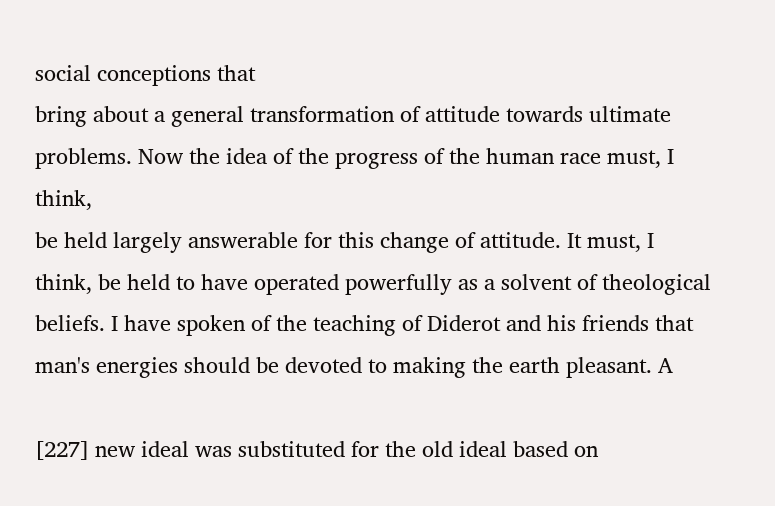social conceptions that
bring about a general transformation of attitude towards ultimate
problems. Now the idea of the progress of the human race must, I think,
be held largely answerable for this change of attitude. It must, I
think, be held to have operated powerfully as a solvent of theological
beliefs. I have spoken of the teaching of Diderot and his friends that
man's energies should be devoted to making the earth pleasant. A

[227] new ideal was substituted for the old ideal based on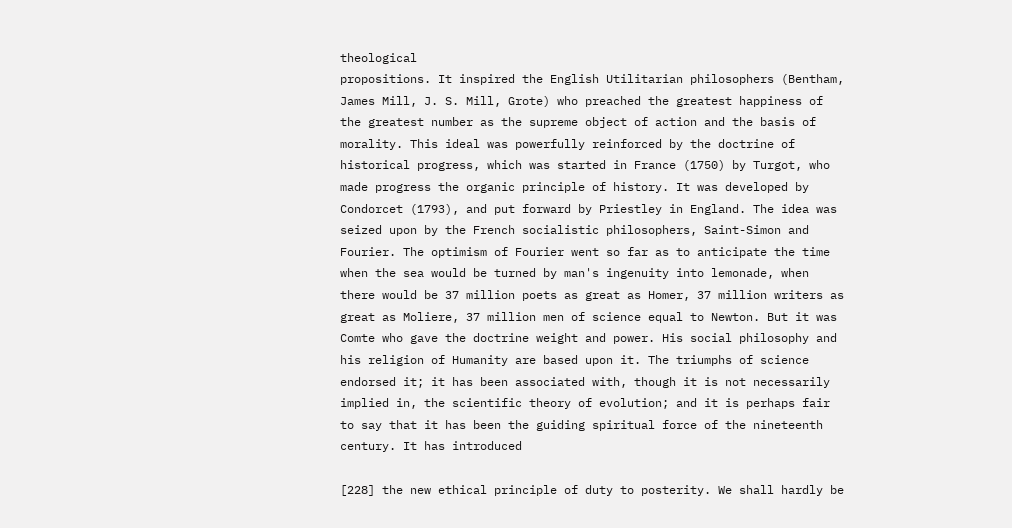theological
propositions. It inspired the English Utilitarian philosophers (Bentham,
James Mill, J. S. Mill, Grote) who preached the greatest happiness of
the greatest number as the supreme object of action and the basis of
morality. This ideal was powerfully reinforced by the doctrine of
historical progress, which was started in France (1750) by Turgot, who
made progress the organic principle of history. It was developed by
Condorcet (1793), and put forward by Priestley in England. The idea was
seized upon by the French socialistic philosophers, Saint-Simon and
Fourier. The optimism of Fourier went so far as to anticipate the time
when the sea would be turned by man's ingenuity into lemonade, when
there would be 37 million poets as great as Homer, 37 million writers as
great as Moliere, 37 million men of science equal to Newton. But it was
Comte who gave the doctrine weight and power. His social philosophy and
his religion of Humanity are based upon it. The triumphs of science
endorsed it; it has been associated with, though it is not necessarily
implied in, the scientific theory of evolution; and it is perhaps fair
to say that it has been the guiding spiritual force of the nineteenth
century. It has introduced

[228] the new ethical principle of duty to posterity. We shall hardly be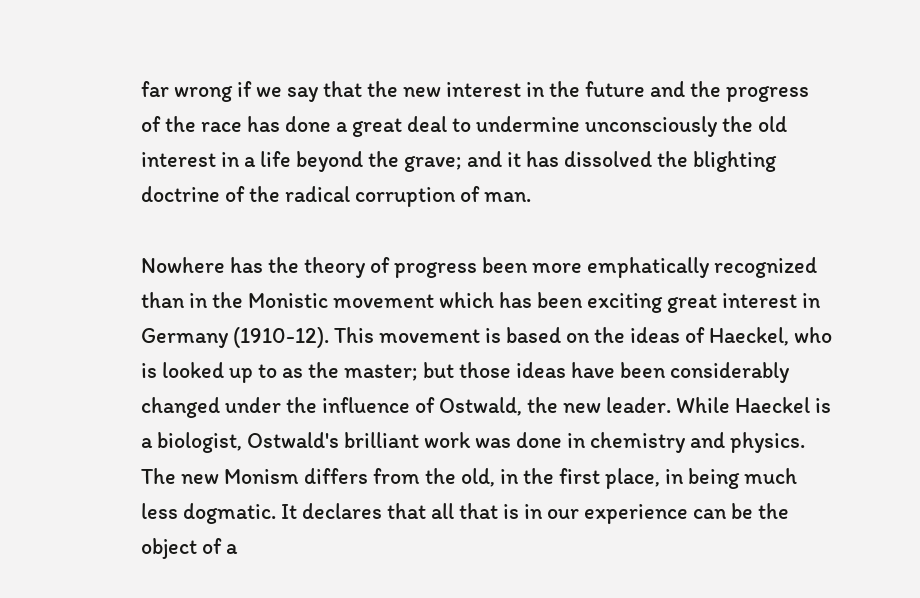far wrong if we say that the new interest in the future and the progress
of the race has done a great deal to undermine unconsciously the old
interest in a life beyond the grave; and it has dissolved the blighting
doctrine of the radical corruption of man.

Nowhere has the theory of progress been more emphatically recognized
than in the Monistic movement which has been exciting great interest in
Germany (1910-12). This movement is based on the ideas of Haeckel, who
is looked up to as the master; but those ideas have been considerably
changed under the influence of Ostwald, the new leader. While Haeckel is
a biologist, Ostwald's brilliant work was done in chemistry and physics.
The new Monism differs from the old, in the first place, in being much
less dogmatic. It declares that all that is in our experience can be the
object of a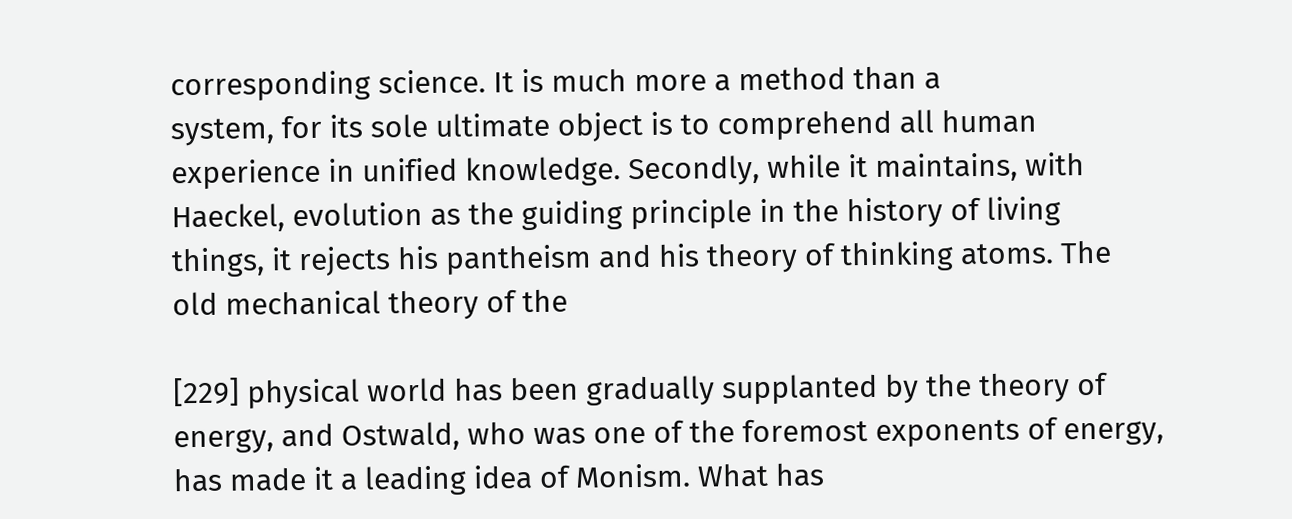corresponding science. It is much more a method than a
system, for its sole ultimate object is to comprehend all human
experience in unified knowledge. Secondly, while it maintains, with
Haeckel, evolution as the guiding principle in the history of living
things, it rejects his pantheism and his theory of thinking atoms. The
old mechanical theory of the

[229] physical world has been gradually supplanted by the theory of
energy, and Ostwald, who was one of the foremost exponents of energy,
has made it a leading idea of Monism. What has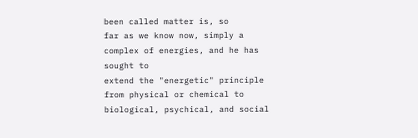been called matter is, so
far as we know now, simply a complex of energies, and he has sought to
extend the "energetic" principle from physical or chemical to
biological, psychical, and social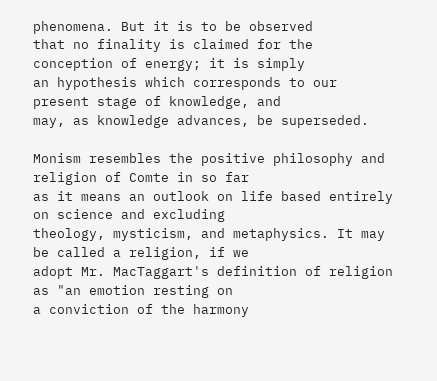phenomena. But it is to be observed
that no finality is claimed for the conception of energy; it is simply
an hypothesis which corresponds to our present stage of knowledge, and
may, as knowledge advances, be superseded.

Monism resembles the positive philosophy and religion of Comte in so far
as it means an outlook on life based entirely on science and excluding
theology, mysticism, and metaphysics. It may be called a religion, if we
adopt Mr. MacTaggart's definition of religion as "an emotion resting on
a conviction of the harmony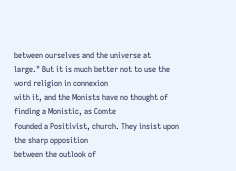between ourselves and the universe at
large." But it is much better not to use the word religion in connexion
with it, and the Monists have no thought of finding a Monistic, as Comte
founded a Positivist, church. They insist upon the sharp opposition
between the outlook of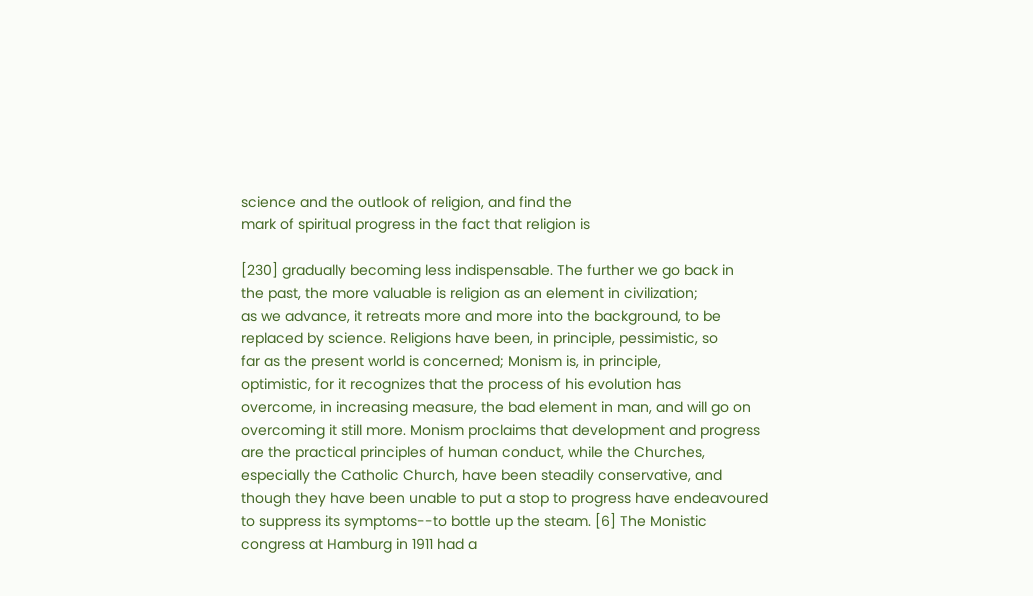science and the outlook of religion, and find the
mark of spiritual progress in the fact that religion is

[230] gradually becoming less indispensable. The further we go back in
the past, the more valuable is religion as an element in civilization;
as we advance, it retreats more and more into the background, to be
replaced by science. Religions have been, in principle, pessimistic, so
far as the present world is concerned; Monism is, in principle,
optimistic, for it recognizes that the process of his evolution has
overcome, in increasing measure, the bad element in man, and will go on
overcoming it still more. Monism proclaims that development and progress
are the practical principles of human conduct, while the Churches,
especially the Catholic Church, have been steadily conservative, and
though they have been unable to put a stop to progress have endeavoured
to suppress its symptoms--to bottle up the steam. [6] The Monistic
congress at Hamburg in 1911 had a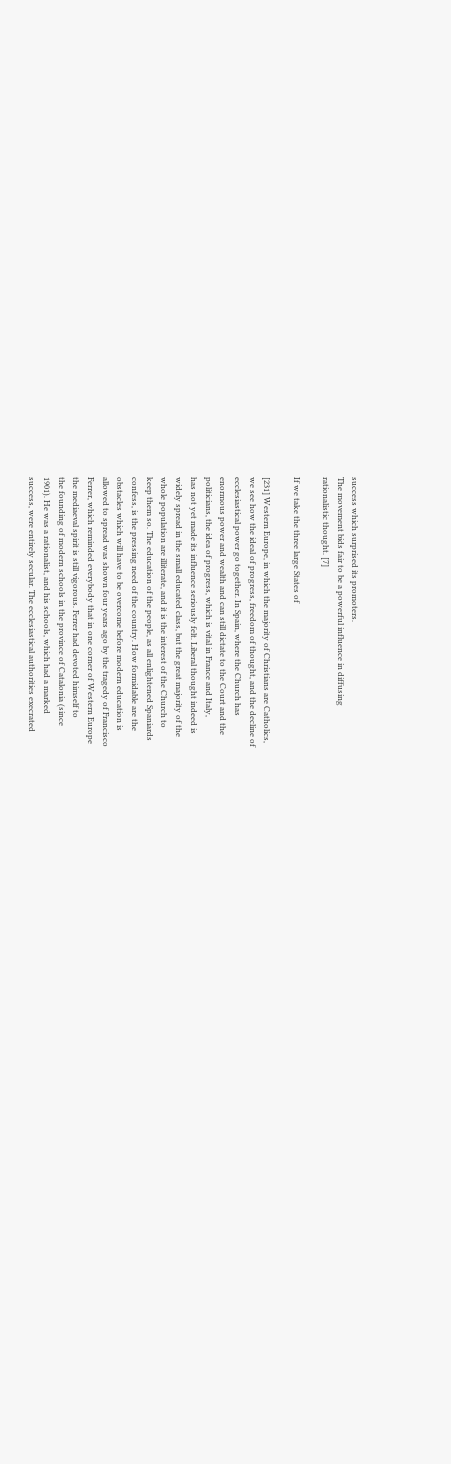success which surprised its promoters.
The movement bids fair to be a powerful influence in diffusing
rationalistic thought. [7]

If we take the three large States of

[231] Western Europe, in which the majority of Christians are Catholics,
we see how the ideal of progress, freedom of thought, and the decline of
ecclesiastical power go together. In Spain, where the Church has
enormous power and wealth and can still dictate to the Court and the
politicians, the idea of progress, which is vital in France and Italy,
has not yet made its influence seriously felt. Liberal thought indeed is
widely spread in the small educated class, but the great majority of the
whole population are illiterate, and it is the interest of the Church to
keep them so. The education of the people, as all enlightened Spaniards
confess, is the pressing need of the country. How formidable are the
obstacles which will have to be overcome before modern education is
allowed to spread was shown four years ago by the tragedy of Francisco
Ferrer, which reminded everybody that in one corner of Western Europe
the mediaeval spirit is still vigorous. Ferrer had devoted himself to
the founding of modern schools in the province of Catalonia (since
1901). He was a rationalist, and his schools, which had a marked
success, were entirely secular. The ecclesiastical authorities execrated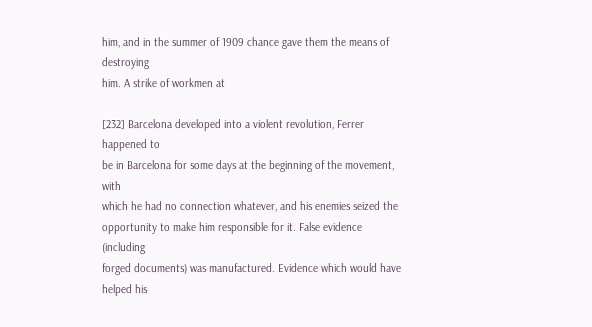him, and in the summer of 1909 chance gave them the means of destroying
him. A strike of workmen at

[232] Barcelona developed into a violent revolution, Ferrer happened to
be in Barcelona for some days at the beginning of the movement, with
which he had no connection whatever, and his enemies seized the
opportunity to make him responsible for it. False evidence (including
forged documents) was manufactured. Evidence which would have helped his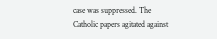case was suppressed. The Catholic papers agitated against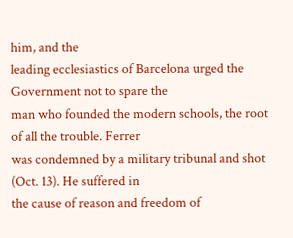him, and the
leading ecclesiastics of Barcelona urged the Government not to spare the
man who founded the modern schools, the root of all the trouble. Ferrer
was condemned by a military tribunal and shot (Oct. 13). He suffered in
the cause of reason and freedom of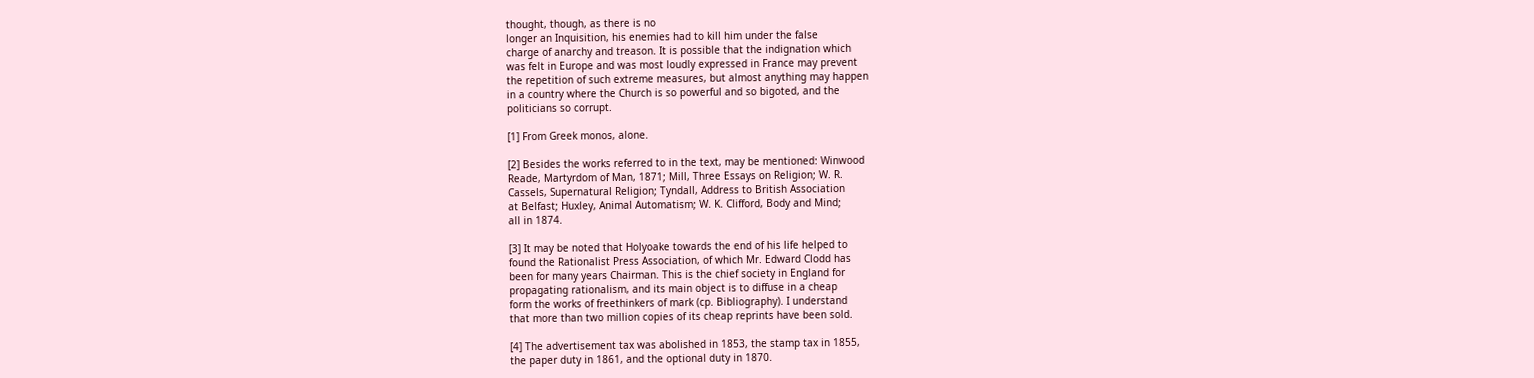thought, though, as there is no
longer an Inquisition, his enemies had to kill him under the false
charge of anarchy and treason. It is possible that the indignation which
was felt in Europe and was most loudly expressed in France may prevent
the repetition of such extreme measures, but almost anything may happen
in a country where the Church is so powerful and so bigoted, and the
politicians so corrupt.

[1] From Greek monos, alone.

[2] Besides the works referred to in the text, may be mentioned: Winwood
Reade, Martyrdom of Man, 1871; Mill, Three Essays on Religion; W. R.
Cassels, Supernatural Religion; Tyndall, Address to British Association
at Belfast; Huxley, Animal Automatism; W. K. Clifford, Body and Mind;
all in 1874.

[3] It may be noted that Holyoake towards the end of his life helped to
found the Rationalist Press Association, of which Mr. Edward Clodd has
been for many years Chairman. This is the chief society in England for
propagating rationalism, and its main object is to diffuse in a cheap
form the works of freethinkers of mark (cp. Bibliography). I understand
that more than two million copies of its cheap reprints have been sold.

[4] The advertisement tax was abolished in 1853, the stamp tax in 1855,
the paper duty in 1861, and the optional duty in 1870.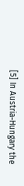[5] In Austria-Hungary the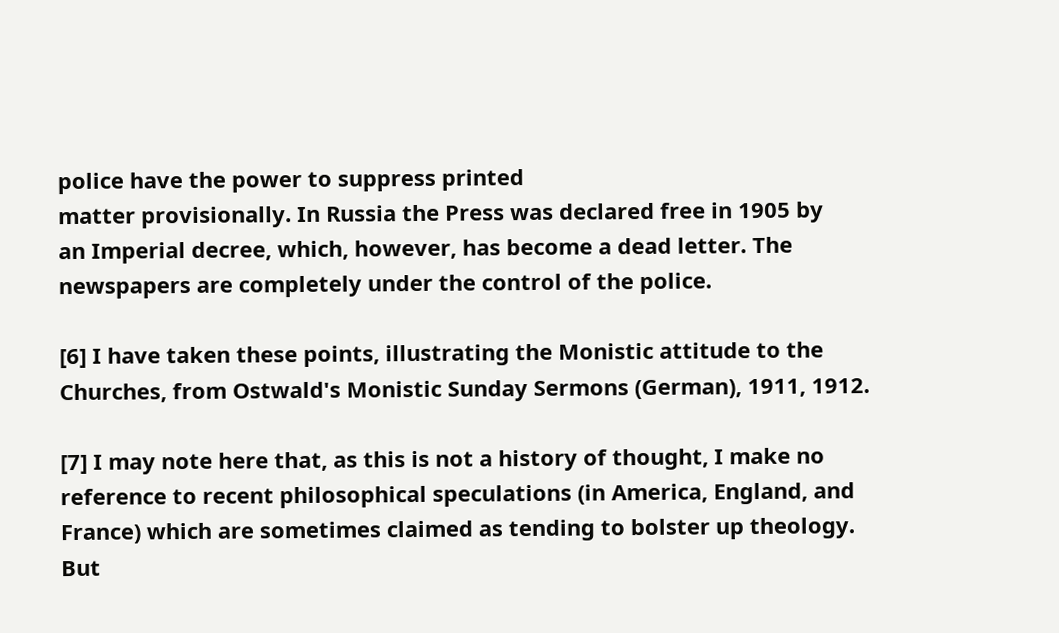police have the power to suppress printed
matter provisionally. In Russia the Press was declared free in 1905 by
an Imperial decree, which, however, has become a dead letter. The
newspapers are completely under the control of the police.

[6] I have taken these points, illustrating the Monistic attitude to the
Churches, from Ostwald's Monistic Sunday Sermons (German), 1911, 1912.

[7] I may note here that, as this is not a history of thought, I make no
reference to recent philosophical speculations (in America, England, and
France) which are sometimes claimed as tending to bolster up theology.
But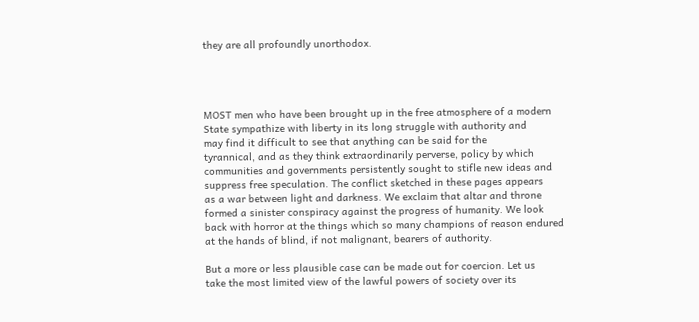they are all profoundly unorthodox.




MOST men who have been brought up in the free atmosphere of a modern
State sympathize with liberty in its long struggle with authority and
may find it difficult to see that anything can be said for the
tyrannical, and as they think extraordinarily perverse, policy by which
communities and governments persistently sought to stifle new ideas and
suppress free speculation. The conflict sketched in these pages appears
as a war between light and darkness. We exclaim that altar and throne
formed a sinister conspiracy against the progress of humanity. We look
back with horror at the things which so many champions of reason endured
at the hands of blind, if not malignant, bearers of authority.

But a more or less plausible case can be made out for coercion. Let us
take the most limited view of the lawful powers of society over its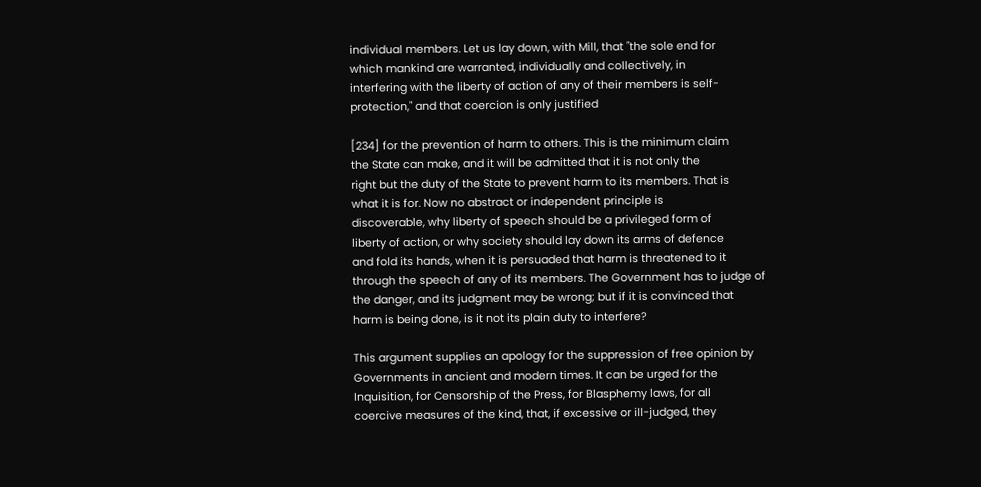individual members. Let us lay down, with Mill, that "the sole end for
which mankind are warranted, individually and collectively, in
interfering with the liberty of action of any of their members is self-
protection," and that coercion is only justified

[234] for the prevention of harm to others. This is the minimum claim
the State can make, and it will be admitted that it is not only the
right but the duty of the State to prevent harm to its members. That is
what it is for. Now no abstract or independent principle is
discoverable, why liberty of speech should be a privileged form of
liberty of action, or why society should lay down its arms of defence
and fold its hands, when it is persuaded that harm is threatened to it
through the speech of any of its members. The Government has to judge of
the danger, and its judgment may be wrong; but if it is convinced that
harm is being done, is it not its plain duty to interfere?

This argument supplies an apology for the suppression of free opinion by
Governments in ancient and modern times. It can be urged for the
Inquisition, for Censorship of the Press, for Blasphemy laws, for all
coercive measures of the kind, that, if excessive or ill-judged, they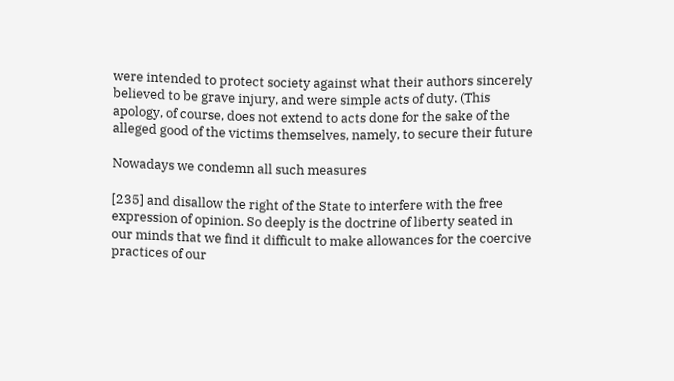were intended to protect society against what their authors sincerely
believed to be grave injury, and were simple acts of duty. (This
apology, of course, does not extend to acts done for the sake of the
alleged good of the victims themselves, namely, to secure their future

Nowadays we condemn all such measures

[235] and disallow the right of the State to interfere with the free
expression of opinion. So deeply is the doctrine of liberty seated in
our minds that we find it difficult to make allowances for the coercive
practices of our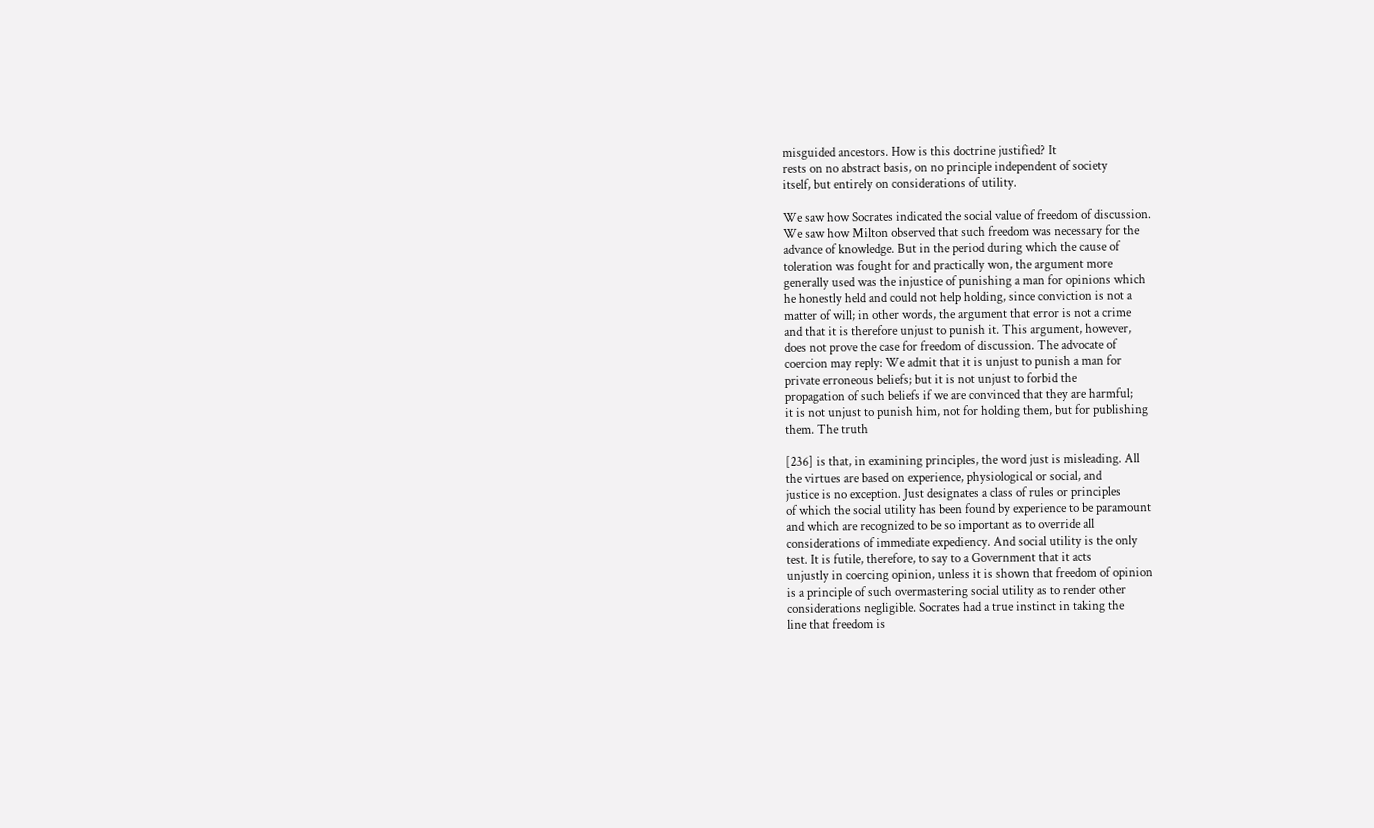misguided ancestors. How is this doctrine justified? It
rests on no abstract basis, on no principle independent of society
itself, but entirely on considerations of utility.

We saw how Socrates indicated the social value of freedom of discussion.
We saw how Milton observed that such freedom was necessary for the
advance of knowledge. But in the period during which the cause of
toleration was fought for and practically won, the argument more
generally used was the injustice of punishing a man for opinions which
he honestly held and could not help holding, since conviction is not a
matter of will; in other words, the argument that error is not a crime
and that it is therefore unjust to punish it. This argument, however,
does not prove the case for freedom of discussion. The advocate of
coercion may reply: We admit that it is unjust to punish a man for
private erroneous beliefs; but it is not unjust to forbid the
propagation of such beliefs if we are convinced that they are harmful;
it is not unjust to punish him, not for holding them, but for publishing
them. The truth

[236] is that, in examining principles, the word just is misleading. All
the virtues are based on experience, physiological or social, and
justice is no exception. Just designates a class of rules or principles
of which the social utility has been found by experience to be paramount
and which are recognized to be so important as to override all
considerations of immediate expediency. And social utility is the only
test. It is futile, therefore, to say to a Government that it acts
unjustly in coercing opinion, unless it is shown that freedom of opinion
is a principle of such overmastering social utility as to render other
considerations negligible. Socrates had a true instinct in taking the
line that freedom is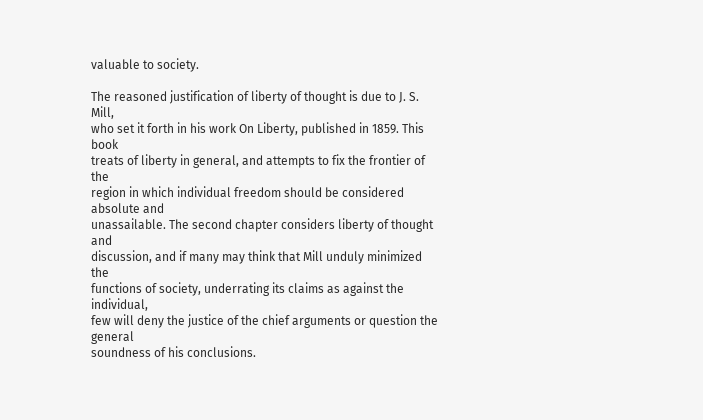valuable to society.

The reasoned justification of liberty of thought is due to J. S. Mill,
who set it forth in his work On Liberty, published in 1859. This book
treats of liberty in general, and attempts to fix the frontier of the
region in which individual freedom should be considered absolute and
unassailable. The second chapter considers liberty of thought and
discussion, and if many may think that Mill unduly minimized the
functions of society, underrating its claims as against the individual,
few will deny the justice of the chief arguments or question the general
soundness of his conclusions.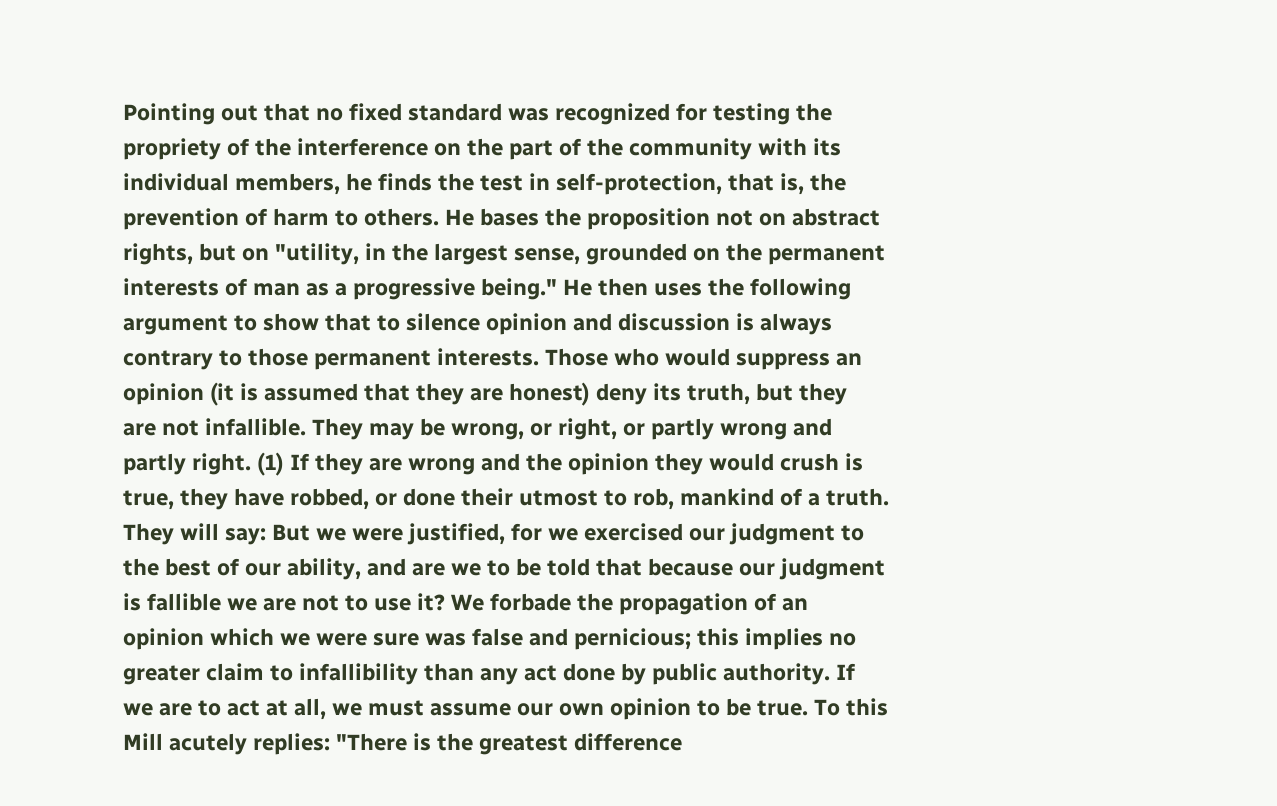Pointing out that no fixed standard was recognized for testing the
propriety of the interference on the part of the community with its
individual members, he finds the test in self-protection, that is, the
prevention of harm to others. He bases the proposition not on abstract
rights, but on "utility, in the largest sense, grounded on the permanent
interests of man as a progressive being." He then uses the following
argument to show that to silence opinion and discussion is always
contrary to those permanent interests. Those who would suppress an
opinion (it is assumed that they are honest) deny its truth, but they
are not infallible. They may be wrong, or right, or partly wrong and
partly right. (1) If they are wrong and the opinion they would crush is
true, they have robbed, or done their utmost to rob, mankind of a truth.
They will say: But we were justified, for we exercised our judgment to
the best of our ability, and are we to be told that because our judgment
is fallible we are not to use it? We forbade the propagation of an
opinion which we were sure was false and pernicious; this implies no
greater claim to infallibility than any act done by public authority. If
we are to act at all, we must assume our own opinion to be true. To this
Mill acutely replies: "There is the greatest difference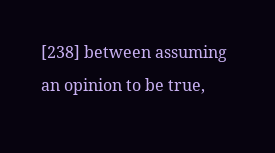[238] between assuming an opinion to be true,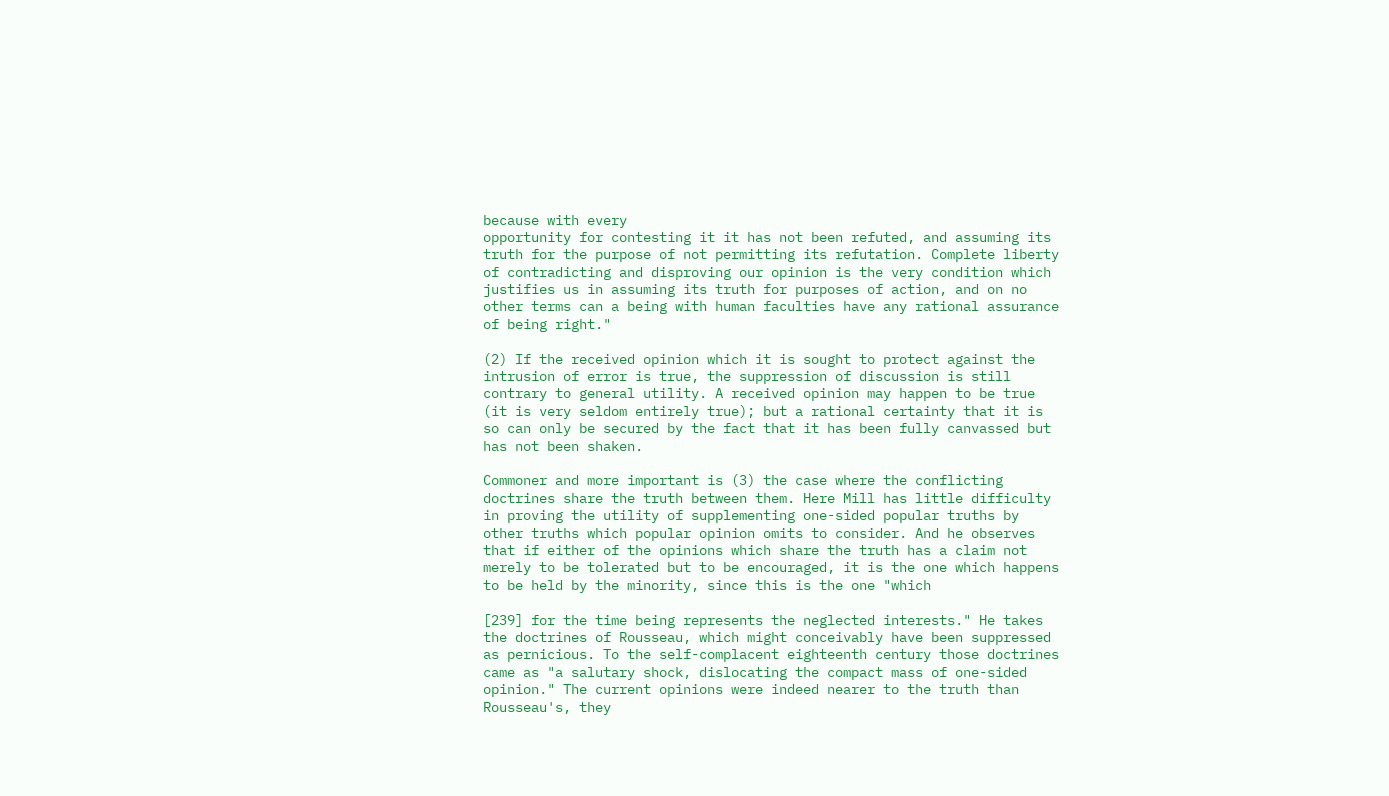because with every
opportunity for contesting it it has not been refuted, and assuming its
truth for the purpose of not permitting its refutation. Complete liberty
of contradicting and disproving our opinion is the very condition which
justifies us in assuming its truth for purposes of action, and on no
other terms can a being with human faculties have any rational assurance
of being right."

(2) If the received opinion which it is sought to protect against the
intrusion of error is true, the suppression of discussion is still
contrary to general utility. A received opinion may happen to be true
(it is very seldom entirely true); but a rational certainty that it is
so can only be secured by the fact that it has been fully canvassed but
has not been shaken.

Commoner and more important is (3) the case where the conflicting
doctrines share the truth between them. Here Mill has little difficulty
in proving the utility of supplementing one-sided popular truths by
other truths which popular opinion omits to consider. And he observes
that if either of the opinions which share the truth has a claim not
merely to be tolerated but to be encouraged, it is the one which happens
to be held by the minority, since this is the one "which

[239] for the time being represents the neglected interests." He takes
the doctrines of Rousseau, which might conceivably have been suppressed
as pernicious. To the self-complacent eighteenth century those doctrines
came as "a salutary shock, dislocating the compact mass of one-sided
opinion." The current opinions were indeed nearer to the truth than
Rousseau's, they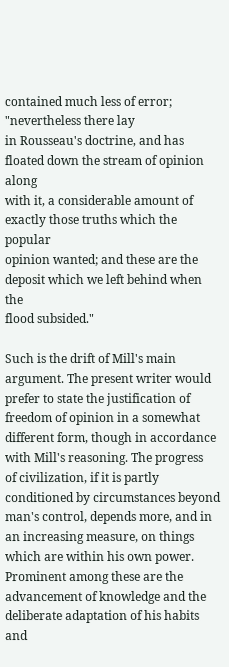contained much less of error; "nevertheless there lay
in Rousseau's doctrine, and has floated down the stream of opinion along
with it, a considerable amount of exactly those truths which the popular
opinion wanted; and these are the deposit which we left behind when the
flood subsided."

Such is the drift of Mill's main argument. The present writer would
prefer to state the justification of freedom of opinion in a somewhat
different form, though in accordance with Mill's reasoning. The progress
of civilization, if it is partly conditioned by circumstances beyond
man's control, depends more, and in an increasing measure, on things
which are within his own power. Prominent among these are the
advancement of knowledge and the deliberate adaptation of his habits and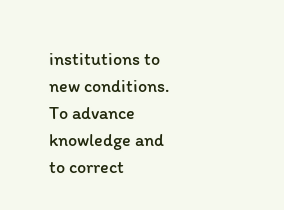institutions to new conditions. To advance knowledge and to correct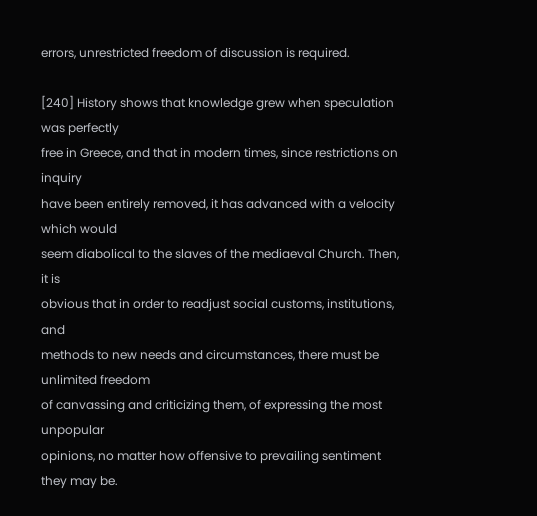errors, unrestricted freedom of discussion is required.

[240] History shows that knowledge grew when speculation was perfectly
free in Greece, and that in modern times, since restrictions on inquiry
have been entirely removed, it has advanced with a velocity which would
seem diabolical to the slaves of the mediaeval Church. Then, it is
obvious that in order to readjust social customs, institutions, and
methods to new needs and circumstances, there must be unlimited freedom
of canvassing and criticizing them, of expressing the most unpopular
opinions, no matter how offensive to prevailing sentiment they may be.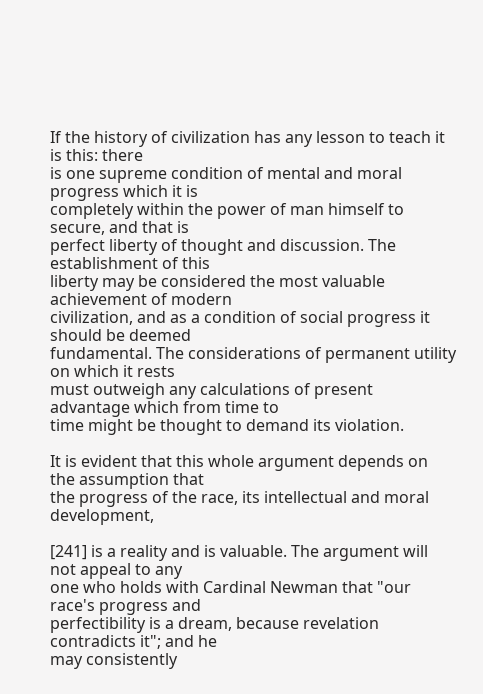If the history of civilization has any lesson to teach it is this: there
is one supreme condition of mental and moral progress which it is
completely within the power of man himself to secure, and that is
perfect liberty of thought and discussion. The establishment of this
liberty may be considered the most valuable achievement of modern
civilization, and as a condition of social progress it should be deemed
fundamental. The considerations of permanent utility on which it rests
must outweigh any calculations of present advantage which from time to
time might be thought to demand its violation.

It is evident that this whole argument depends on the assumption that
the progress of the race, its intellectual and moral development,

[241] is a reality and is valuable. The argument will not appeal to any
one who holds with Cardinal Newman that "our race's progress and
perfectibility is a dream, because revelation contradicts it"; and he
may consistently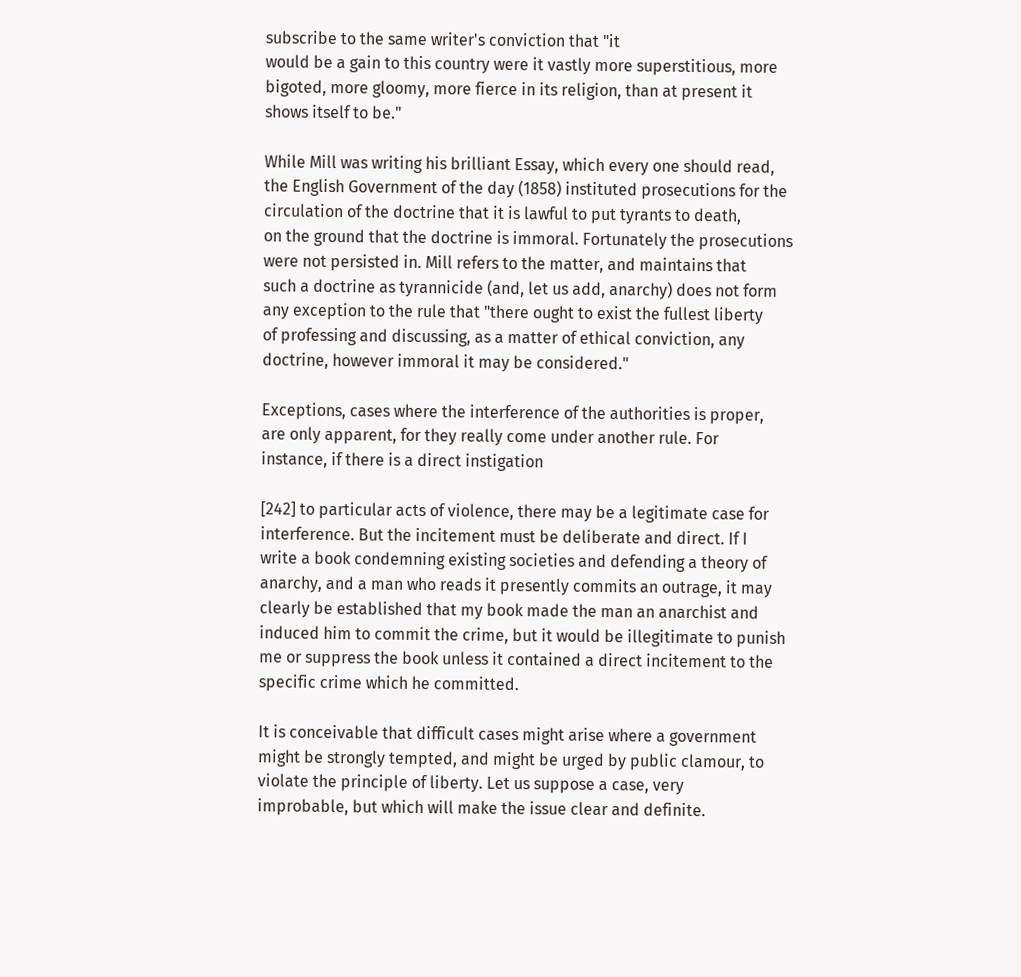subscribe to the same writer's conviction that "it
would be a gain to this country were it vastly more superstitious, more
bigoted, more gloomy, more fierce in its religion, than at present it
shows itself to be."

While Mill was writing his brilliant Essay, which every one should read,
the English Government of the day (1858) instituted prosecutions for the
circulation of the doctrine that it is lawful to put tyrants to death,
on the ground that the doctrine is immoral. Fortunately the prosecutions
were not persisted in. Mill refers to the matter, and maintains that
such a doctrine as tyrannicide (and, let us add, anarchy) does not form
any exception to the rule that "there ought to exist the fullest liberty
of professing and discussing, as a matter of ethical conviction, any
doctrine, however immoral it may be considered."

Exceptions, cases where the interference of the authorities is proper,
are only apparent, for they really come under another rule. For
instance, if there is a direct instigation

[242] to particular acts of violence, there may be a legitimate case for
interference. But the incitement must be deliberate and direct. If I
write a book condemning existing societies and defending a theory of
anarchy, and a man who reads it presently commits an outrage, it may
clearly be established that my book made the man an anarchist and
induced him to commit the crime, but it would be illegitimate to punish
me or suppress the book unless it contained a direct incitement to the
specific crime which he committed.

It is conceivable that difficult cases might arise where a government
might be strongly tempted, and might be urged by public clamour, to
violate the principle of liberty. Let us suppose a case, very
improbable, but which will make the issue clear and definite.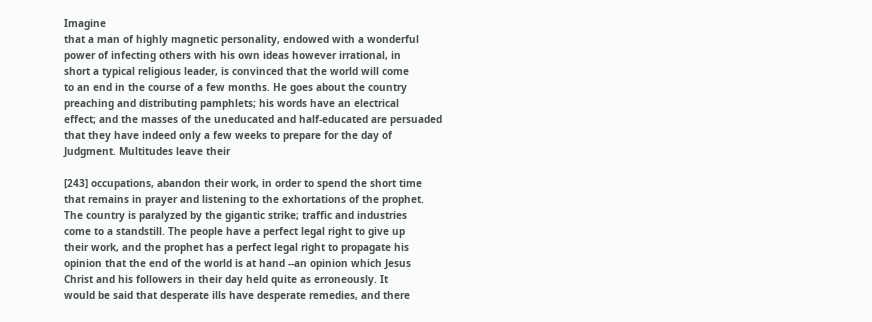Imagine
that a man of highly magnetic personality, endowed with a wonderful
power of infecting others with his own ideas however irrational, in
short a typical religious leader, is convinced that the world will come
to an end in the course of a few months. He goes about the country
preaching and distributing pamphlets; his words have an electrical
effect; and the masses of the uneducated and half-educated are persuaded
that they have indeed only a few weeks to prepare for the day of
Judgment. Multitudes leave their

[243] occupations, abandon their work, in order to spend the short time
that remains in prayer and listening to the exhortations of the prophet.
The country is paralyzed by the gigantic strike; traffic and industries
come to a standstill. The people have a perfect legal right to give up
their work, and the prophet has a perfect legal right to propagate his
opinion that the end of the world is at hand --an opinion which Jesus
Christ and his followers in their day held quite as erroneously. It
would be said that desperate ills have desperate remedies, and there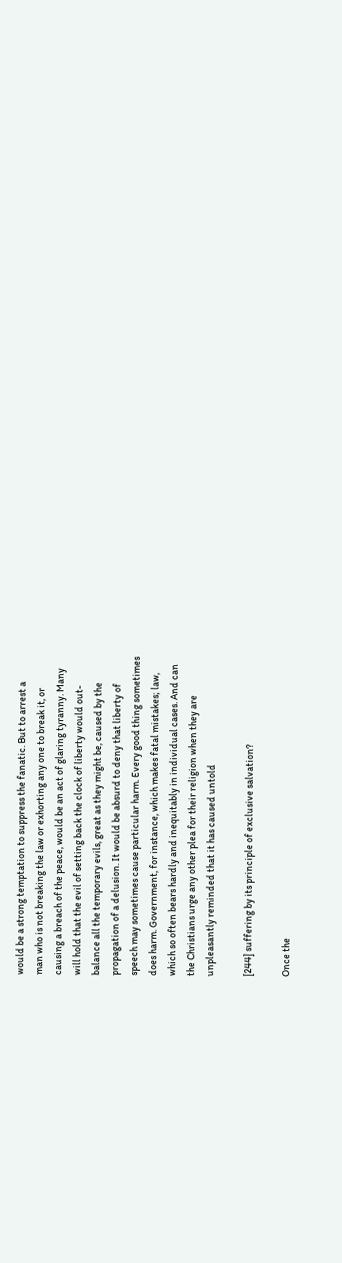would be a strong temptation to suppress the fanatic. But to arrest a
man who is not breaking the law or exhorting any one to break it, or
causing a breach of the peace, would be an act of glaring tyranny. Many
will hold that the evil of setting back the clock of liberty would out-
balance all the temporary evils, great as they might be, caused by the
propagation of a delusion. It would be absurd to deny that liberty of
speech may sometimes cause particular harm. Every good thing sometimes
does harm. Government, for instance, which makes fatal mistakes; law,
which so often bears hardly and inequitably in individual cases. And can
the Christians urge any other plea for their religion when they are
unpleasantly reminded that it has caused untold

[244] suffering by its principle of exclusive salvation?

Once the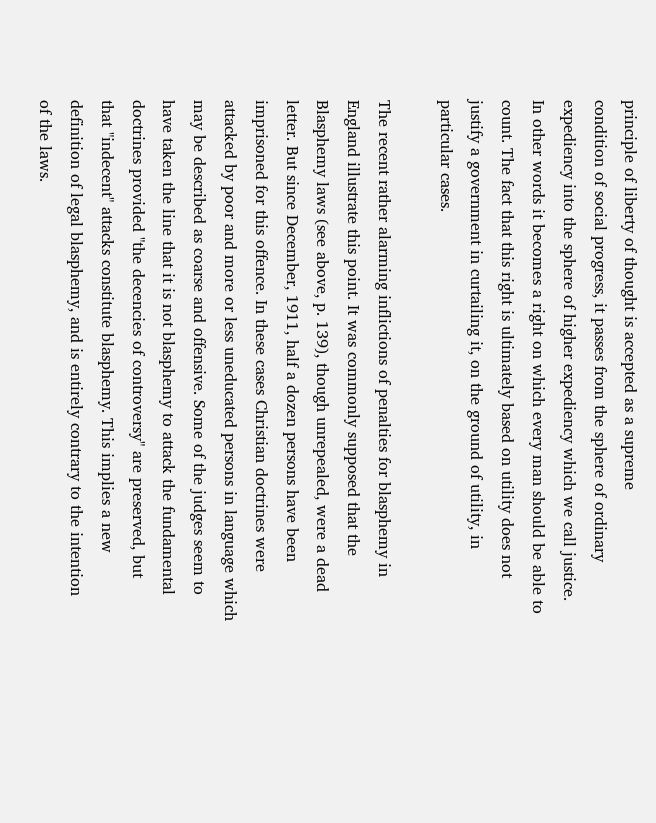principle of liberty of thought is accepted as a supreme
condition of social progress, it passes from the sphere of ordinary
expediency into the sphere of higher expediency which we call justice.
In other words it becomes a right on which every man should be able to
count. The fact that this right is ultimately based on utility does not
justify a government in curtailing it, on the ground of utility, in
particular cases.

The recent rather alarming inflictions of penalties for blasphemy in
England illustrate this point. It was commonly supposed that the
Blasphemy laws (see above, p. 139), though unrepealed, were a dead
letter. But since December, 1911, half a dozen persons have been
imprisoned for this offence. In these cases Christian doctrines were
attacked by poor and more or less uneducated persons in language which
may be described as coarse and offensive. Some of the judges seem to
have taken the line that it is not blasphemy to attack the fundamental
doctrines provided "the decencies of controversy" are preserved, but
that "indecent" attacks constitute blasphemy. This implies a new
definition of legal blasphemy, and is entirely contrary to the intention
of the laws.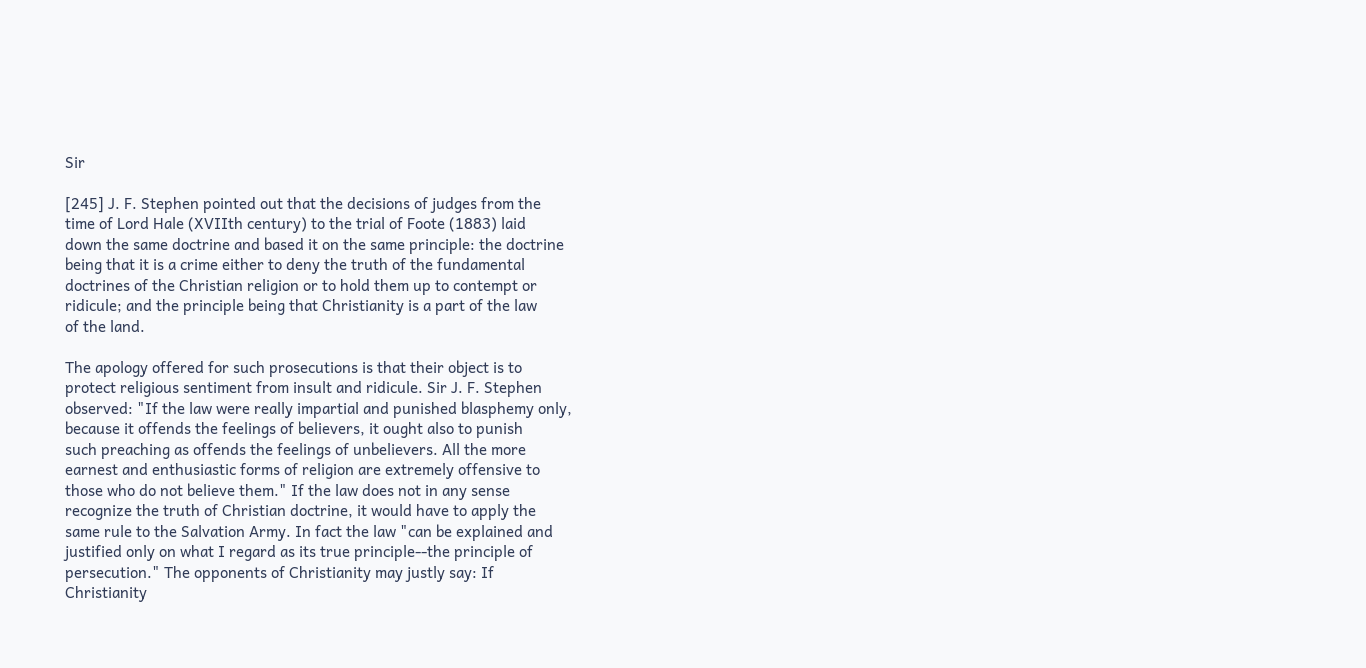Sir

[245] J. F. Stephen pointed out that the decisions of judges from the
time of Lord Hale (XVIIth century) to the trial of Foote (1883) laid
down the same doctrine and based it on the same principle: the doctrine
being that it is a crime either to deny the truth of the fundamental
doctrines of the Christian religion or to hold them up to contempt or
ridicule; and the principle being that Christianity is a part of the law
of the land.

The apology offered for such prosecutions is that their object is to
protect religious sentiment from insult and ridicule. Sir J. F. Stephen
observed: "If the law were really impartial and punished blasphemy only,
because it offends the feelings of believers, it ought also to punish
such preaching as offends the feelings of unbelievers. All the more
earnest and enthusiastic forms of religion are extremely offensive to
those who do not believe them." If the law does not in any sense
recognize the truth of Christian doctrine, it would have to apply the
same rule to the Salvation Army. In fact the law "can be explained and
justified only on what I regard as its true principle--the principle of
persecution." The opponents of Christianity may justly say: If
Christianity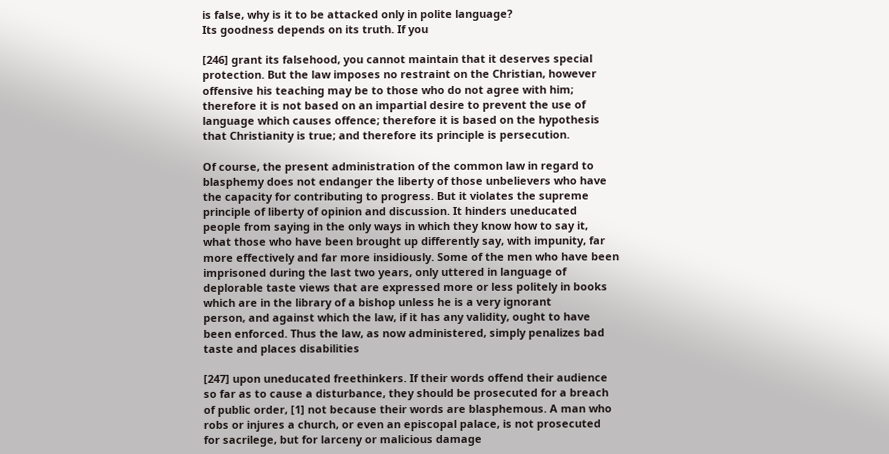is false, why is it to be attacked only in polite language?
Its goodness depends on its truth. If you

[246] grant its falsehood, you cannot maintain that it deserves special
protection. But the law imposes no restraint on the Christian, however
offensive his teaching may be to those who do not agree with him;
therefore it is not based on an impartial desire to prevent the use of
language which causes offence; therefore it is based on the hypothesis
that Christianity is true; and therefore its principle is persecution.

Of course, the present administration of the common law in regard to
blasphemy does not endanger the liberty of those unbelievers who have
the capacity for contributing to progress. But it violates the supreme
principle of liberty of opinion and discussion. It hinders uneducated
people from saying in the only ways in which they know how to say it,
what those who have been brought up differently say, with impunity, far
more effectively and far more insidiously. Some of the men who have been
imprisoned during the last two years, only uttered in language of
deplorable taste views that are expressed more or less politely in books
which are in the library of a bishop unless he is a very ignorant
person, and against which the law, if it has any validity, ought to have
been enforced. Thus the law, as now administered, simply penalizes bad
taste and places disabilities

[247] upon uneducated freethinkers. If their words offend their audience
so far as to cause a disturbance, they should be prosecuted for a breach
of public order, [1] not because their words are blasphemous. A man who
robs or injures a church, or even an episcopal palace, is not prosecuted
for sacrilege, but for larceny or malicious damage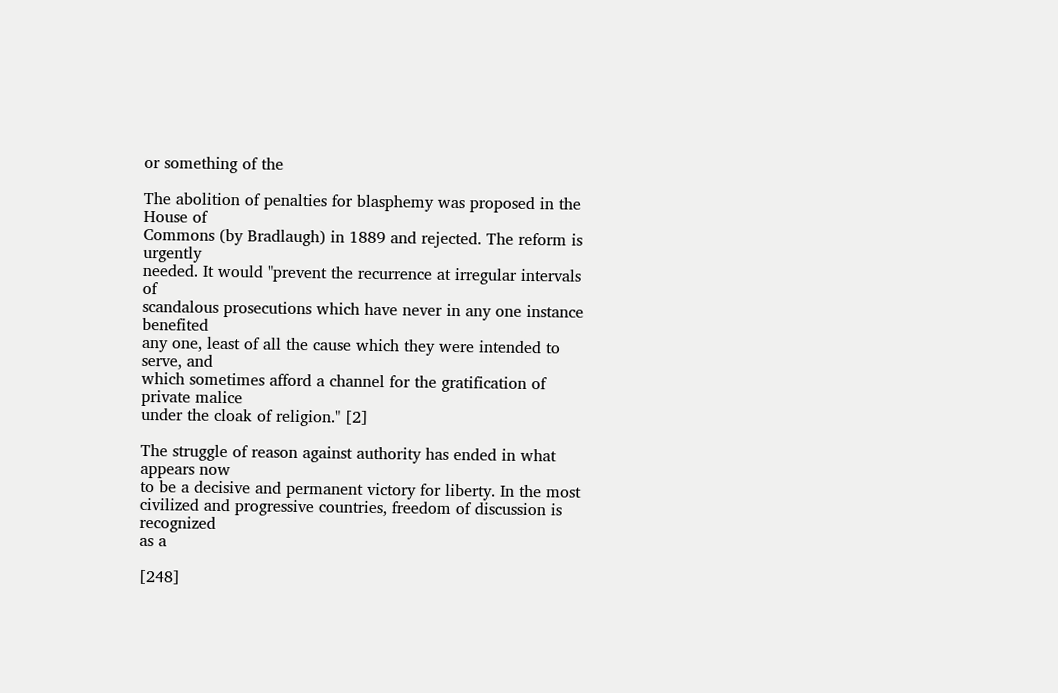or something of the

The abolition of penalties for blasphemy was proposed in the House of
Commons (by Bradlaugh) in 1889 and rejected. The reform is urgently
needed. It would "prevent the recurrence at irregular intervals of
scandalous prosecutions which have never in any one instance benefited
any one, least of all the cause which they were intended to serve, and
which sometimes afford a channel for the gratification of private malice
under the cloak of religion." [2]

The struggle of reason against authority has ended in what appears now
to be a decisive and permanent victory for liberty. In the most
civilized and progressive countries, freedom of discussion is recognized
as a

[248]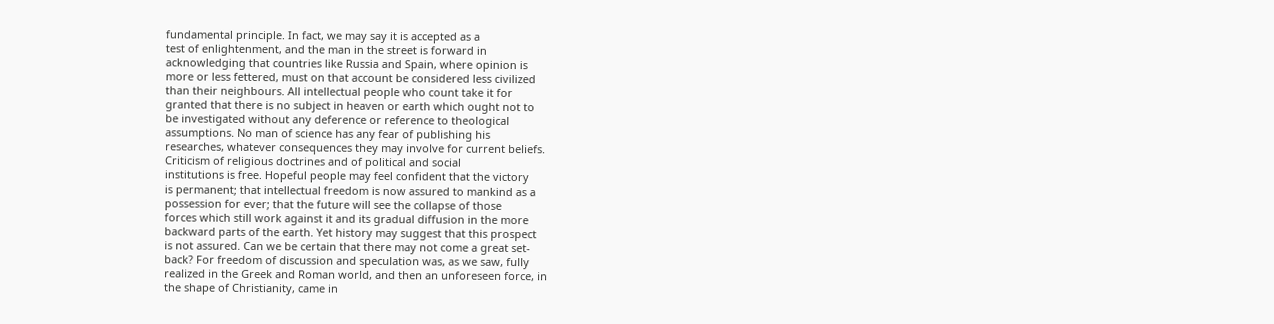fundamental principle. In fact, we may say it is accepted as a
test of enlightenment, and the man in the street is forward in
acknowledging that countries like Russia and Spain, where opinion is
more or less fettered, must on that account be considered less civilized
than their neighbours. All intellectual people who count take it for
granted that there is no subject in heaven or earth which ought not to
be investigated without any deference or reference to theological
assumptions. No man of science has any fear of publishing his
researches, whatever consequences they may involve for current beliefs.
Criticism of religious doctrines and of political and social
institutions is free. Hopeful people may feel confident that the victory
is permanent; that intellectual freedom is now assured to mankind as a
possession for ever; that the future will see the collapse of those
forces which still work against it and its gradual diffusion in the more
backward parts of the earth. Yet history may suggest that this prospect
is not assured. Can we be certain that there may not come a great set-
back? For freedom of discussion and speculation was, as we saw, fully
realized in the Greek and Roman world, and then an unforeseen force, in
the shape of Christianity, came in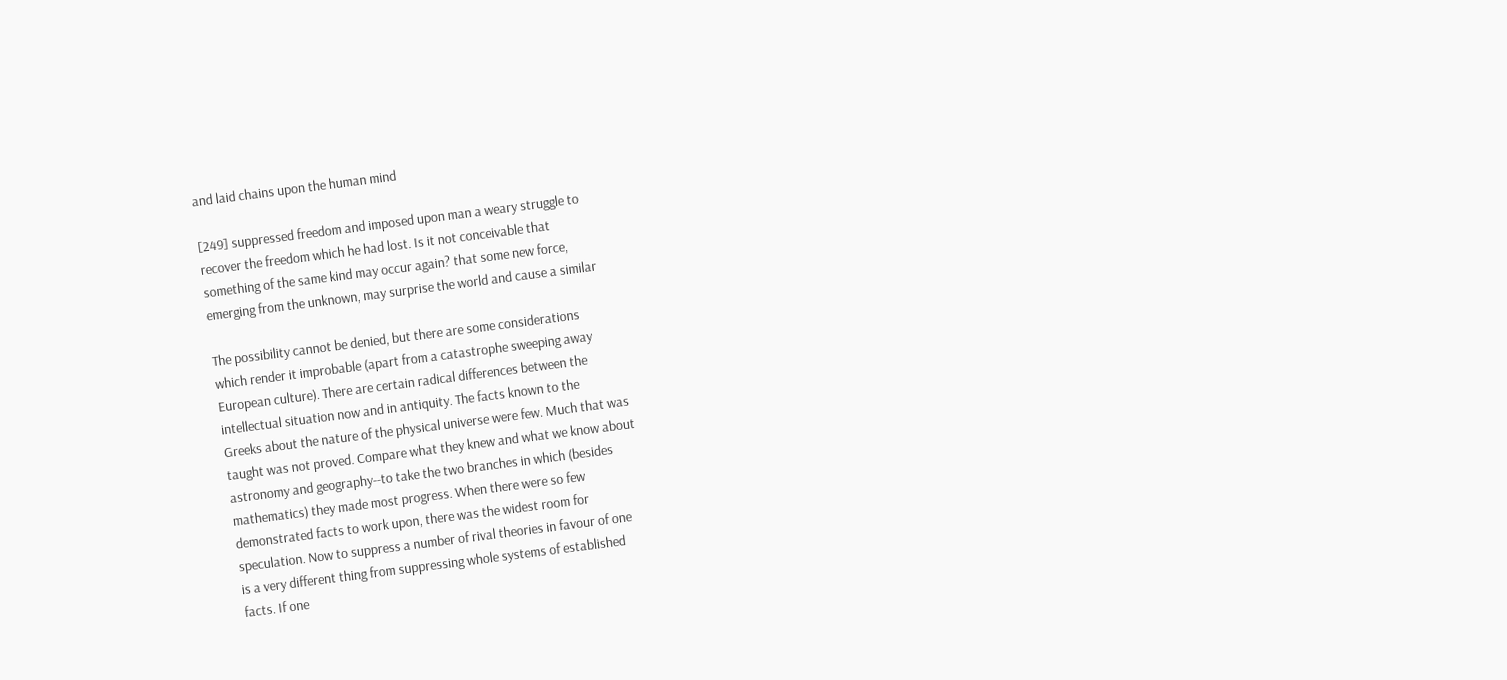and laid chains upon the human mind

[249] suppressed freedom and imposed upon man a weary struggle to
recover the freedom which he had lost. Is it not conceivable that
something of the same kind may occur again? that some new force,
emerging from the unknown, may surprise the world and cause a similar

The possibility cannot be denied, but there are some considerations
which render it improbable (apart from a catastrophe sweeping away
European culture). There are certain radical differences between the
intellectual situation now and in antiquity. The facts known to the
Greeks about the nature of the physical universe were few. Much that was
taught was not proved. Compare what they knew and what we know about
astronomy and geography--to take the two branches in which (besides
mathematics) they made most progress. When there were so few
demonstrated facts to work upon, there was the widest room for
speculation. Now to suppress a number of rival theories in favour of one
is a very different thing from suppressing whole systems of established
facts. If one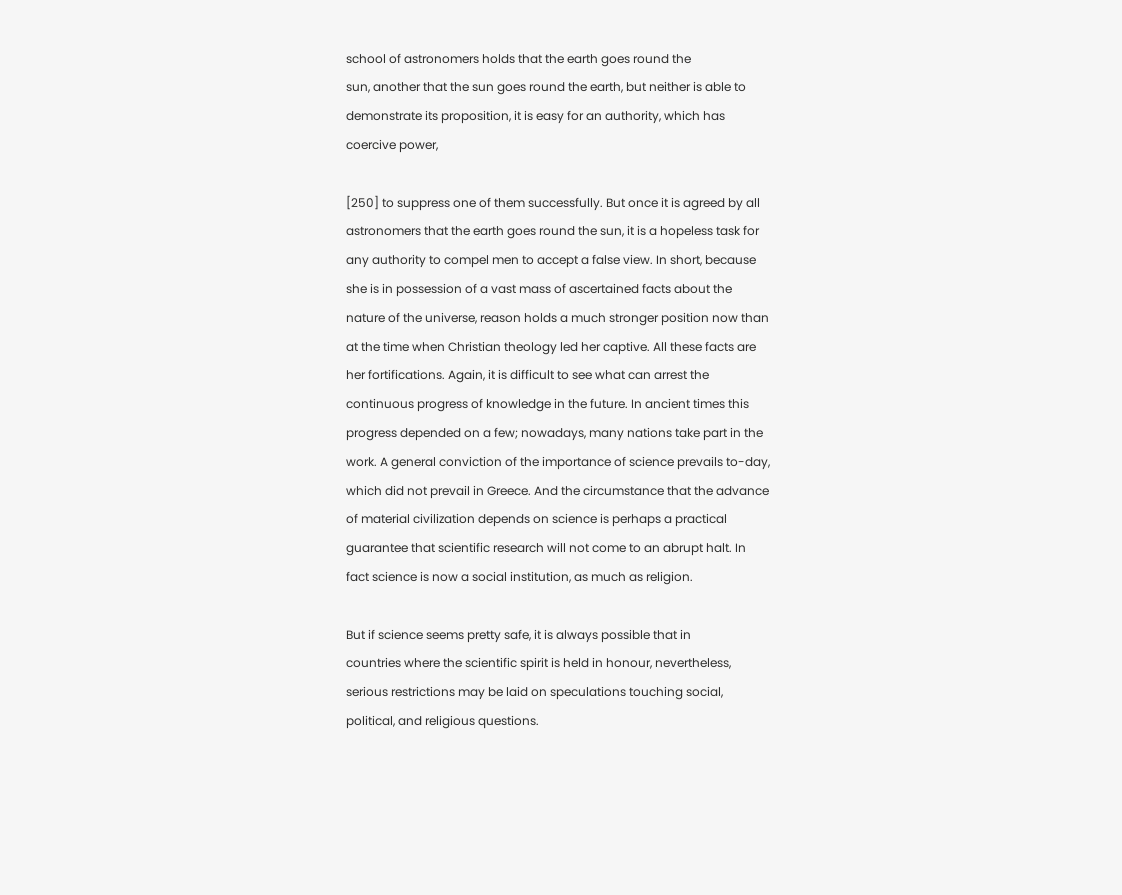school of astronomers holds that the earth goes round the
sun, another that the sun goes round the earth, but neither is able to
demonstrate its proposition, it is easy for an authority, which has
coercive power,

[250] to suppress one of them successfully. But once it is agreed by all
astronomers that the earth goes round the sun, it is a hopeless task for
any authority to compel men to accept a false view. In short, because
she is in possession of a vast mass of ascertained facts about the
nature of the universe, reason holds a much stronger position now than
at the time when Christian theology led her captive. All these facts are
her fortifications. Again, it is difficult to see what can arrest the
continuous progress of knowledge in the future. In ancient times this
progress depended on a few; nowadays, many nations take part in the
work. A general conviction of the importance of science prevails to-day,
which did not prevail in Greece. And the circumstance that the advance
of material civilization depends on science is perhaps a practical
guarantee that scientific research will not come to an abrupt halt. In
fact science is now a social institution, as much as religion.

But if science seems pretty safe, it is always possible that in
countries where the scientific spirit is held in honour, nevertheless,
serious restrictions may be laid on speculations touching social,
political, and religious questions.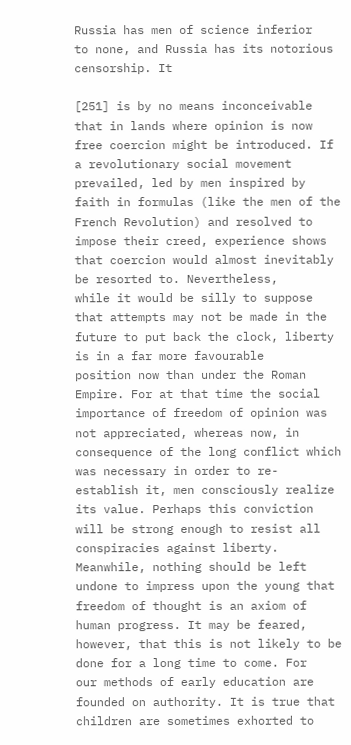Russia has men of science inferior
to none, and Russia has its notorious censorship. It

[251] is by no means inconceivable that in lands where opinion is now
free coercion might be introduced. If a revolutionary social movement
prevailed, led by men inspired by faith in formulas (like the men of the
French Revolution) and resolved to impose their creed, experience shows
that coercion would almost inevitably be resorted to. Nevertheless,
while it would be silly to suppose that attempts may not be made in the
future to put back the clock, liberty is in a far more favourable
position now than under the Roman Empire. For at that time the social
importance of freedom of opinion was not appreciated, whereas now, in
consequence of the long conflict which was necessary in order to re-
establish it, men consciously realize its value. Perhaps this conviction
will be strong enough to resist all conspiracies against liberty.
Meanwhile, nothing should be left undone to impress upon the young that
freedom of thought is an axiom of human progress. It may be feared,
however, that this is not likely to be done for a long time to come. For
our methods of early education are founded on authority. It is true that
children are sometimes exhorted to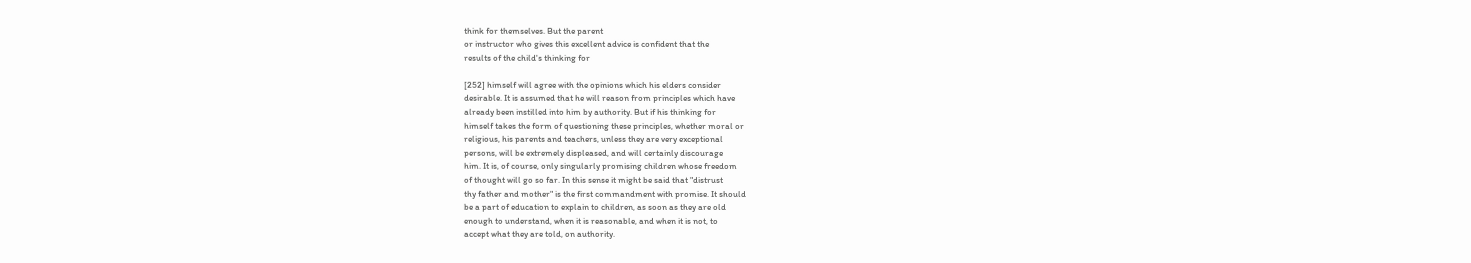think for themselves. But the parent
or instructor who gives this excellent advice is confident that the
results of the child's thinking for

[252] himself will agree with the opinions which his elders consider
desirable. It is assumed that he will reason from principles which have
already been instilled into him by authority. But if his thinking for
himself takes the form of questioning these principles, whether moral or
religious, his parents and teachers, unless they are very exceptional
persons, will be extremely displeased, and will certainly discourage
him. It is, of course, only singularly promising children whose freedom
of thought will go so far. In this sense it might be said that "distrust
thy father and mother" is the first commandment with promise. It should
be a part of education to explain to children, as soon as they are old
enough to understand, when it is reasonable, and when it is not, to
accept what they are told, on authority.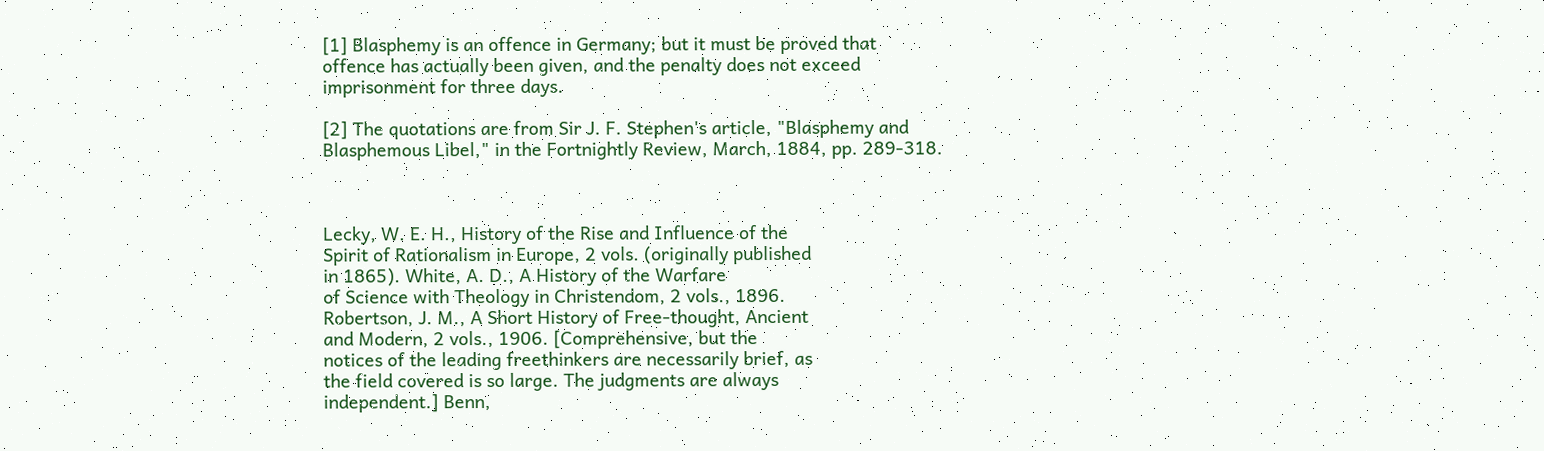[1] Blasphemy is an offence in Germany; but it must be proved that
offence has actually been given, and the penalty does not exceed
imprisonment for three days.

[2] The quotations are from Sir J. F. Stephen's article, "Blasphemy and
Blasphemous Libel," in the Fortnightly Review, March, 1884, pp. 289-318.



Lecky, W. E. H., History of the Rise and Influence of the
Spirit of Rationalism in Europe, 2 vols. (originally published
in 1865). White, A. D., A History of the Warfare
of Science with Theology in Christendom, 2 vols., 1896.
Robertson, J. M., A Short History of Free-thought, Ancient
and Modern, 2 vols., 1906. [Comprehensive, but the
notices of the leading freethinkers are necessarily brief, as
the field covered is so large. The judgments are always
independent.] Benn,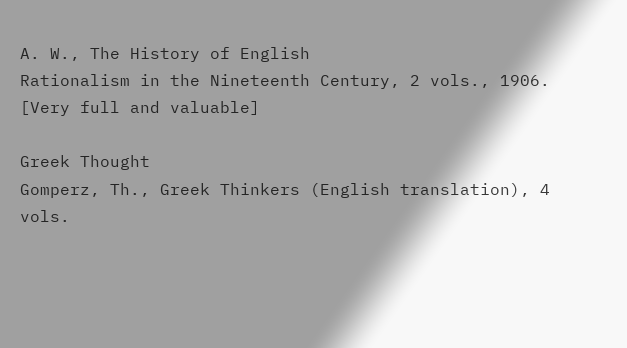A. W., The History of English
Rationalism in the Nineteenth Century, 2 vols., 1906.
[Very full and valuable]

Greek Thought
Gomperz, Th., Greek Thinkers (English translation), 4 vols.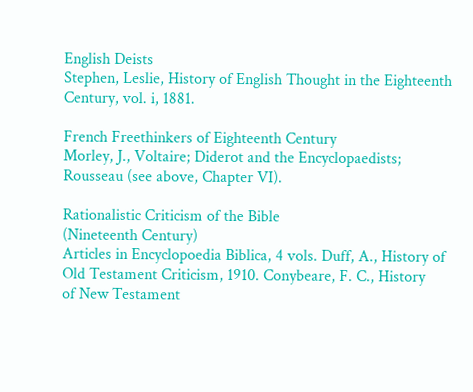English Deists
Stephen, Leslie, History of English Thought in the Eighteenth
Century, vol. i, 1881.

French Freethinkers of Eighteenth Century
Morley, J., Voltaire; Diderot and the Encyclopaedists;
Rousseau (see above, Chapter VI).

Rationalistic Criticism of the Bible
(Nineteenth Century)
Articles in Encyclopoedia Biblica, 4 vols. Duff, A., History of
Old Testament Criticism, 1910. Conybeare, F. C., History
of New Testament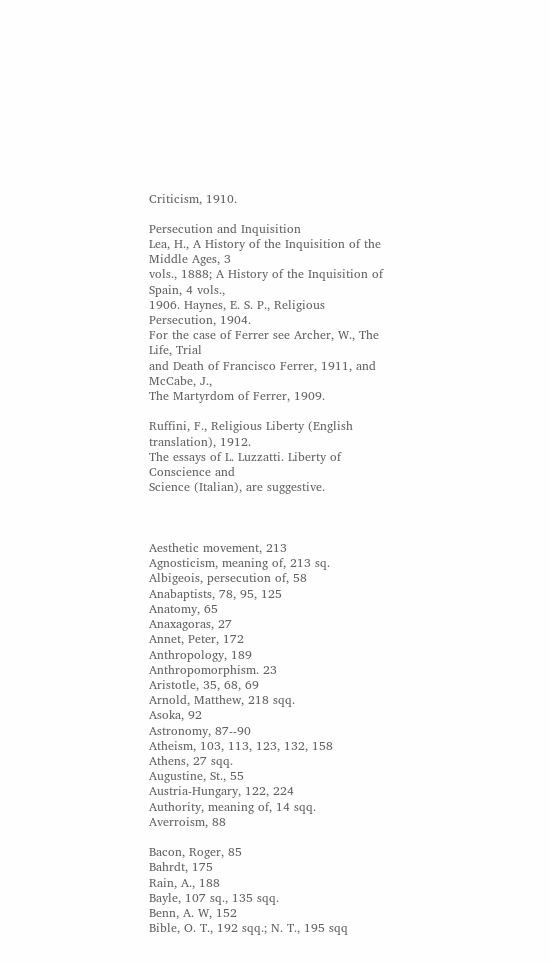Criticism, 1910.

Persecution and Inquisition
Lea, H., A History of the Inquisition of the Middle Ages, 3
vols., 1888; A History of the Inquisition of Spain, 4 vols.,
1906. Haynes, E. S. P., Religious Persecution, 1904.
For the case of Ferrer see Archer, W., The Life, Trial
and Death of Francisco Ferrer, 1911, and McCabe, J.,
The Martyrdom of Ferrer, 1909.

Ruffini, F., Religious Liberty (English translation), 1912.
The essays of L. Luzzatti. Liberty of Conscience and
Science (Italian), are suggestive.



Aesthetic movement, 213
Agnosticism, meaning of, 213 sq.
Albigeois, persecution of, 58
Anabaptists, 78, 95, 125
Anatomy, 65
Anaxagoras, 27
Annet, Peter, 172
Anthropology, 189
Anthropomorphism. 23
Aristotle, 35, 68, 69
Arnold, Matthew, 218 sqq.
Asoka, 92
Astronomy, 87--90
Atheism, 103, 113, 123, 132, 158
Athens, 27 sqq.
Augustine, St., 55
Austria-Hungary, 122, 224
Authority, meaning of, 14 sqq.
Averroism, 88

Bacon, Roger, 85
Bahrdt, 175
Rain, A., 188
Bayle, 107 sq., 135 sqq.
Benn, A. W, 152
Bible, O. T., 192 sqq.; N. T., 195 sqq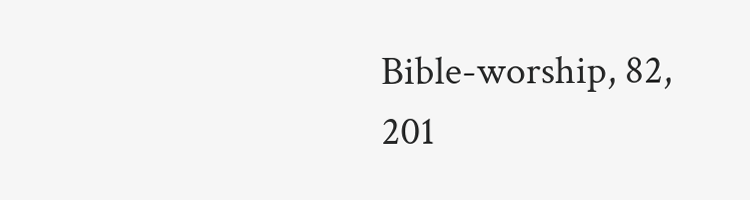Bible-worship, 82, 201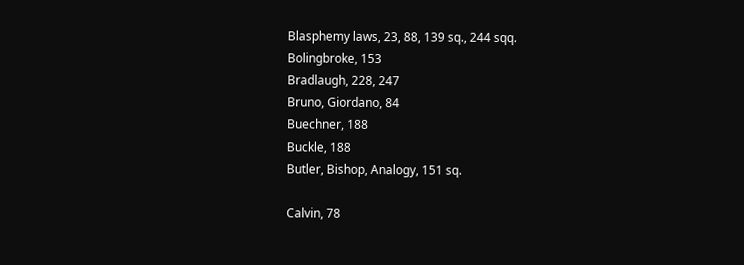Blasphemy laws, 23, 88, 139 sq., 244 sqq.
Bolingbroke, 153
Bradlaugh, 228, 247
Bruno, Giordano, 84
Buechner, 188
Buckle, 188
Butler, Bishop, Analogy, 151 sq.

Calvin, 78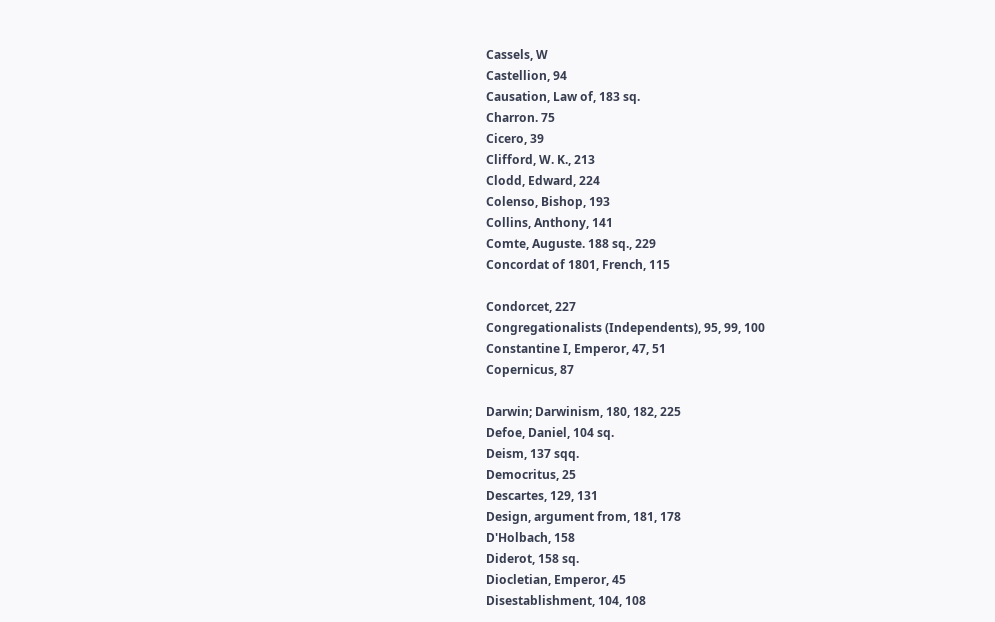Cassels, W
Castellion, 94
Causation, Law of, 183 sq.
Charron. 75
Cicero, 39
Clifford, W. K., 213
Clodd, Edward, 224
Colenso, Bishop, 193
Collins, Anthony, 141
Comte, Auguste. 188 sq., 229
Concordat of 1801, French, 115

Condorcet, 227
Congregationalists (Independents), 95, 99, 100
Constantine I, Emperor, 47, 51
Copernicus, 87

Darwin; Darwinism, 180, 182, 225
Defoe, Daniel, 104 sq.
Deism, 137 sqq.
Democritus, 25
Descartes, 129, 131
Design, argument from, 181, 178
D'Holbach, 158
Diderot, 158 sq.
Diocletian, Emperor, 45
Disestablishment, 104, 108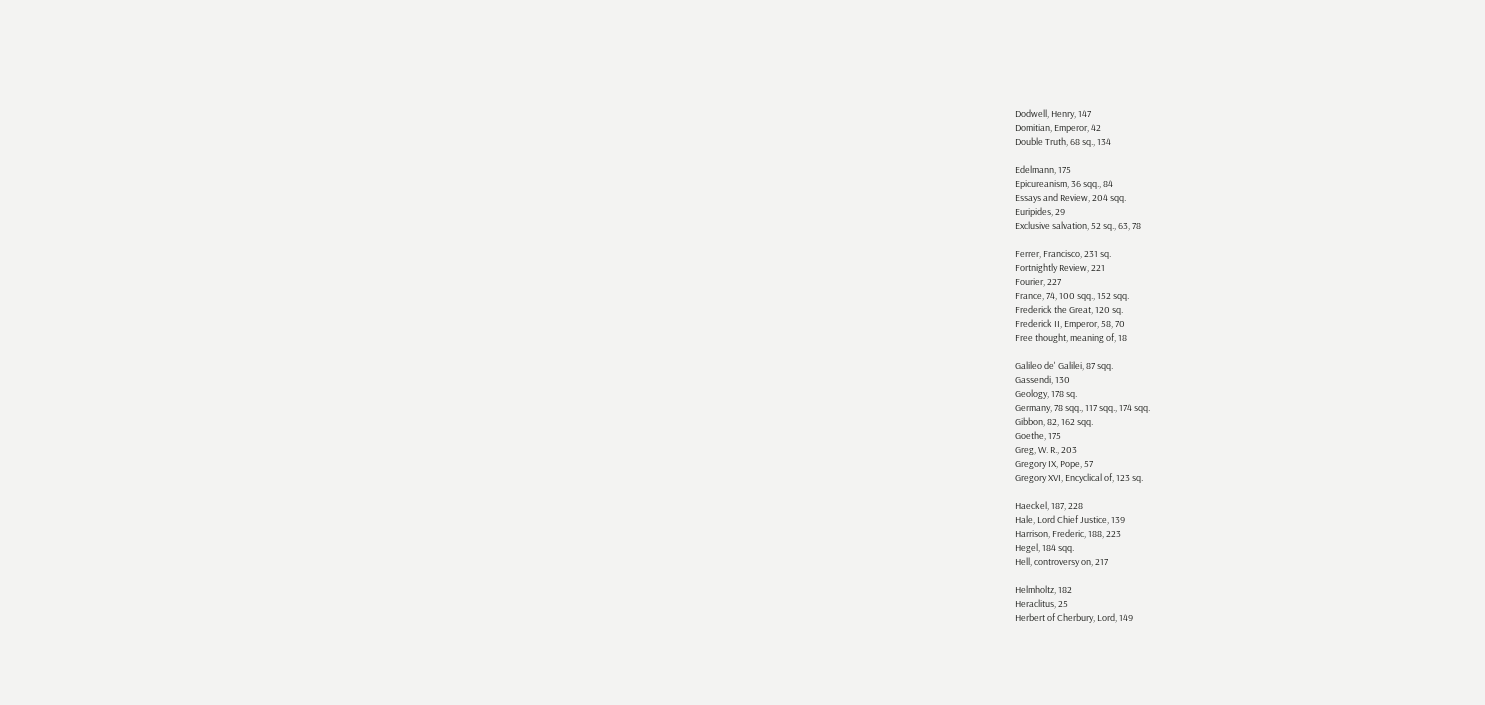Dodwell, Henry, 147
Domitian, Emperor, 42
Double Truth, 68 sq., 134

Edelmann, 175
Epicureanism, 36 sqq., 84
Essays and Review, 204 sqq.
Euripides, 29
Exclusive salvation, 52 sq., 63, 78

Ferrer, Francisco, 231 sq.
Fortnightly Review, 221
Fourier, 227
France, 74, 100 sqq., 152 sqq.
Frederick the Great, 120 sq.
Frederick II, Emperor, 58, 70
Free thought, meaning of, 18

Galileo de' Galilei, 87 sqq.
Gassendi, 130
Geology, 178 sq.
Germany, 78 sqq., 117 sqq., 174 sqq.
Gibbon, 82, 162 sqq.
Goethe, 175
Greg, W. R., 203
Gregory IX, Pope, 57
Gregory XVI, Encyclical of, 123 sq.

Haeckel, 187, 228
Hale, Lord Chief Justice, 139
Harrison, Frederic, 188, 223
Hegel, 184 sqq.
Hell, controversy on, 217

Helmholtz, 182
Heraclitus, 25
Herbert of Cherbury, Lord, 149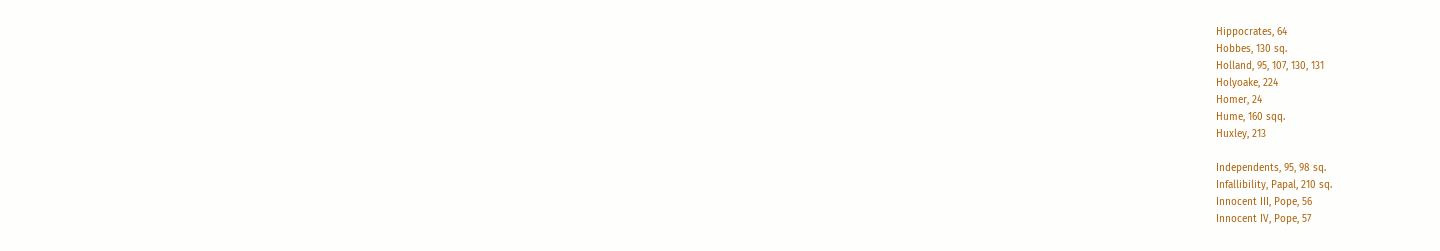Hippocrates, 64
Hobbes, 130 sq.
Holland, 95, 107, 130, 131
Holyoake, 224
Homer, 24
Hume, 160 sqq.
Huxley, 213

Independents, 95, 98 sq.
Infallibility, Papal, 210 sq.
Innocent III, Pope, 56
Innocent IV, Pope, 57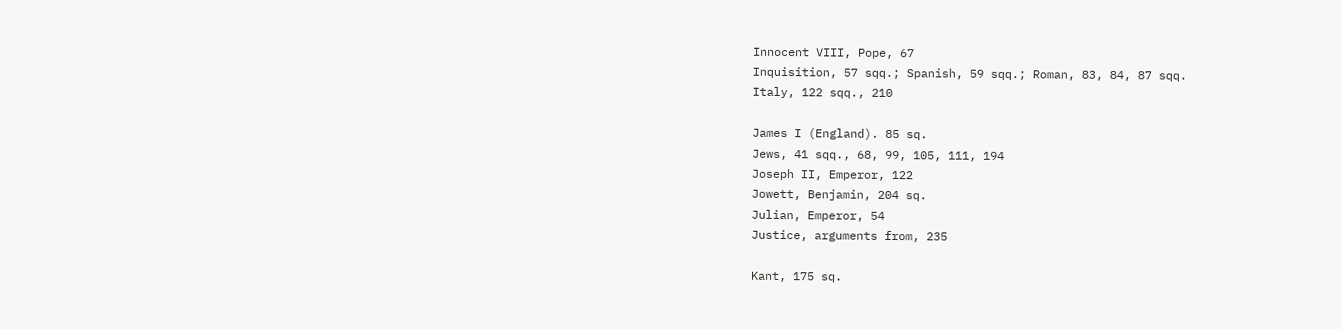Innocent VIII, Pope, 67
Inquisition, 57 sqq.; Spanish, 59 sqq.; Roman, 83, 84, 87 sqq.
Italy, 122 sqq., 210

James I (England). 85 sq.
Jews, 41 sqq., 68, 99, 105, 111, 194
Joseph II, Emperor, 122
Jowett, Benjamin, 204 sq.
Julian, Emperor, 54
Justice, arguments from, 235

Kant, 175 sq.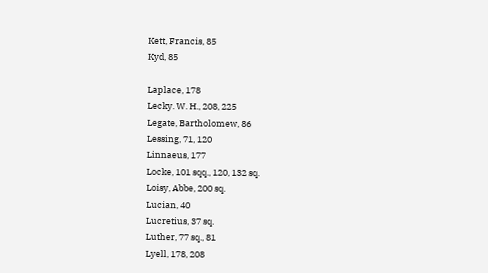Kett, Francis, 85
Kyd, 85

Laplace, 178
Lecky. W. H., 208, 225
Legate, Bartholomew, 86
Lessing, 71, 120
Linnaeus, 177
Locke, 101 sqq., 120, 132 sq.
Loisy, Abbe, 200 sq.
Lucian, 40
Lucretius, 37 sq.
Luther, 77 sq., 81
Lyell, 178, 208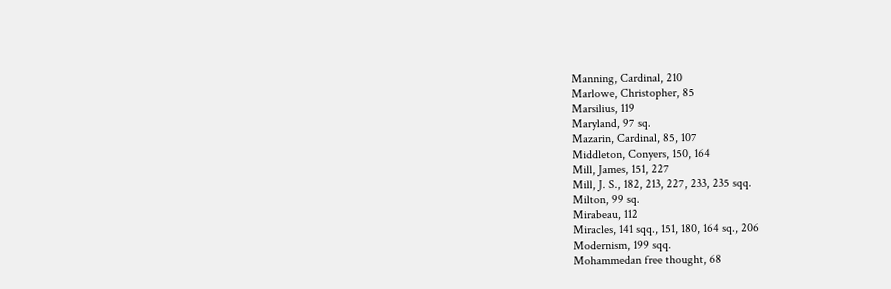Manning, Cardinal, 210
Marlowe, Christopher, 85
Marsilius, 119
Maryland, 97 sq.
Mazarin, Cardinal, 85, 107
Middleton, Conyers, 150, 164
Mill, James, 151, 227
Mill, J. S., 182, 213, 227, 233, 235 sqq.
Milton, 99 sq.
Mirabeau, 112
Miracles, 141 sqq., 151, 180, 164 sq., 206
Modernism, 199 sqq.
Mohammedan free thought, 68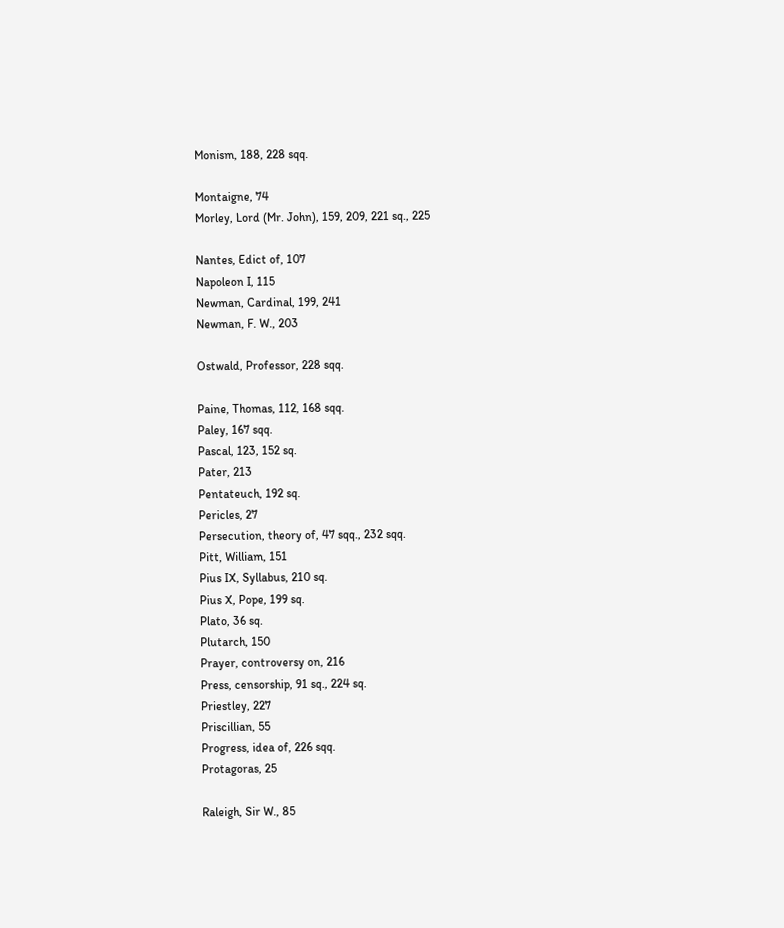Monism, 188, 228 sqq.

Montaigne, 74
Morley, Lord (Mr. John), 159, 209, 221 sq., 225

Nantes, Edict of, 107
Napoleon I, 115
Newman, Cardinal, 199, 241
Newman, F. W., 203

Ostwald, Professor, 228 sqq.

Paine, Thomas, 112, 168 sqq.
Paley, 167 sqq.
Pascal, 123, 152 sq.
Pater, 213
Pentateuch, 192 sq.
Pericles, 27
Persecution, theory of, 47 sqq., 232 sqq.
Pitt, William, 151
Pius IX, Syllabus, 210 sq.
Pius X, Pope, 199 sq.
Plato, 36 sq.
Plutarch, 150
Prayer, controversy on, 216
Press, censorship, 91 sq., 224 sq.
Priestley, 227
Priscillian, 55
Progress, idea of, 226 sqq.
Protagoras, 25

Raleigh, Sir W., 85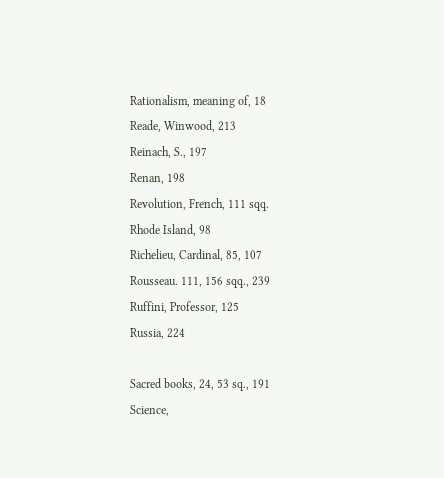Rationalism, meaning of, 18
Reade, Winwood, 213
Reinach, S., 197
Renan, 198
Revolution, French, 111 sqq.
Rhode Island, 98
Richelieu, Cardinal, 85, 107
Rousseau. 111, 156 sqq., 239
Ruffini, Professor, 125
Russia, 224

Sacred books, 24, 53 sq., 191
Science,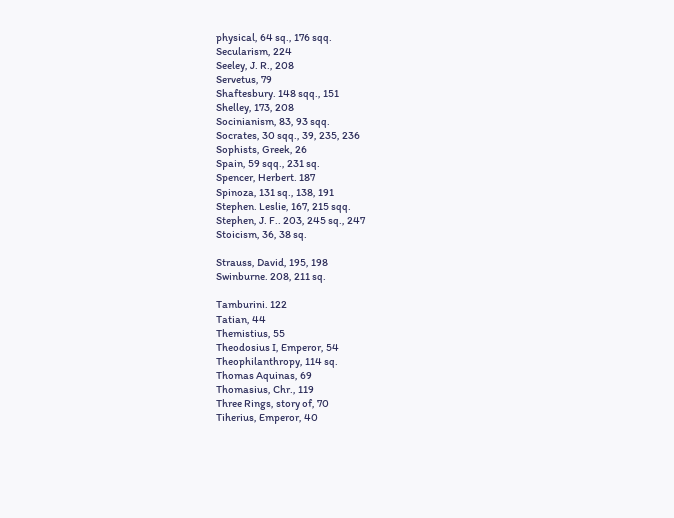physical, 64 sq., 176 sqq.
Secularism, 224
Seeley, J. R., 208
Servetus, 79
Shaftesbury. 148 sqq., 151
Shelley, 173, 208
Socinianism, 83, 93 sqq.
Socrates, 30 sqq., 39, 235, 236
Sophists, Greek, 26
Spain, 59 sqq., 231 sq.
Spencer, Herbert. 187
Spinoza, 131 sq., 138, 191
Stephen. Leslie, 167, 215 sqq.
Stephen, J. F.. 203, 245 sq., 247
Stoicism, 36, 38 sq.

Strauss, David, 195, 198
Swinburne. 208, 211 sq.

Tamburini. 122
Tatian, 44
Themistius, 55
Theodosius I, Emperor, 54
Theophilanthropy, 114 sq.
Thomas Aquinas, 69
Thomasius, Chr., 119
Three Rings, story of, 70
Tiherius, Emperor, 40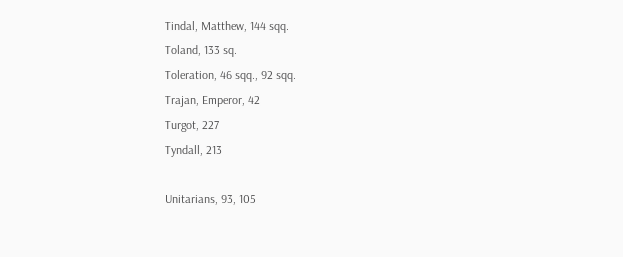Tindal, Matthew, 144 sqq.
Toland, 133 sq.
Toleration, 46 sqq., 92 sqq.
Trajan, Emperor, 42
Turgot, 227
Tyndall, 213

Unitarians, 93, 105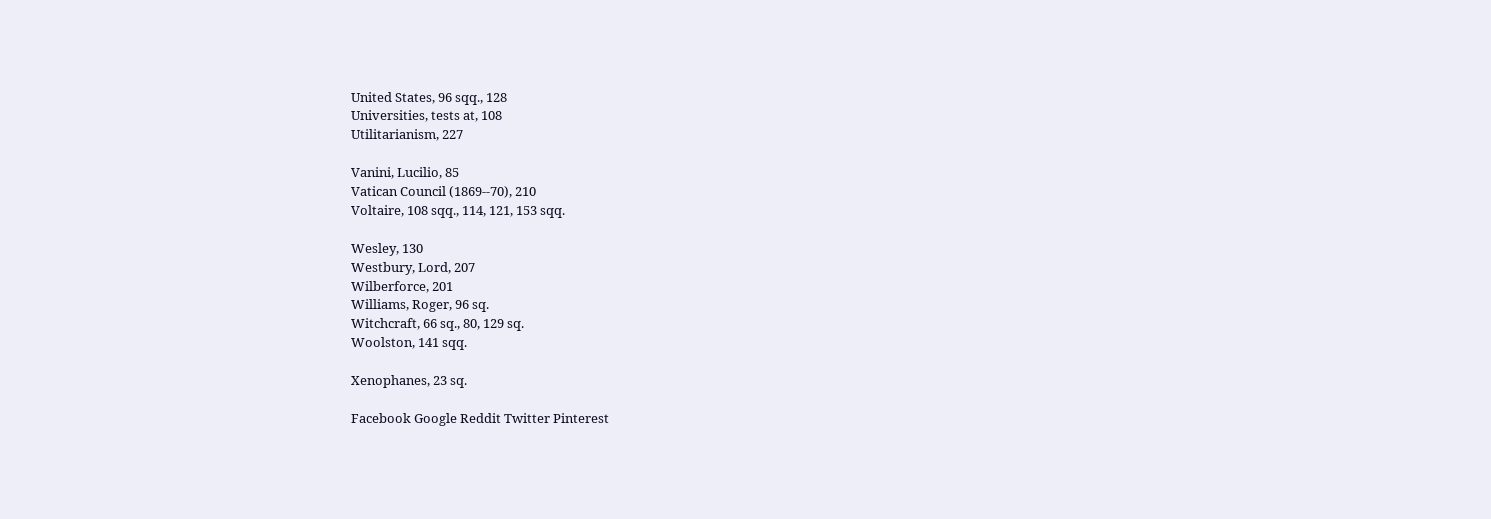United States, 96 sqq., 128
Universities, tests at, 108
Utilitarianism, 227

Vanini, Lucilio, 85
Vatican Council (1869--70), 210
Voltaire, 108 sqq., 114, 121, 153 sqq.

Wesley, 130
Westbury, Lord, 207
Wilberforce, 201
Williams, Roger, 96 sq.
Witchcraft, 66 sq., 80, 129 sq.
Woolston, 141 sqq.

Xenophanes, 23 sq.

Facebook Google Reddit Twitter Pinterest